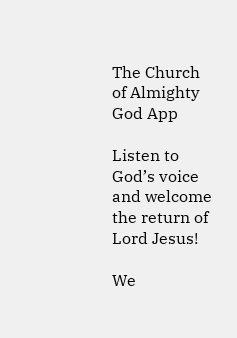The Church of Almighty God App

Listen to God’s voice and welcome the return of Lord Jesus!

We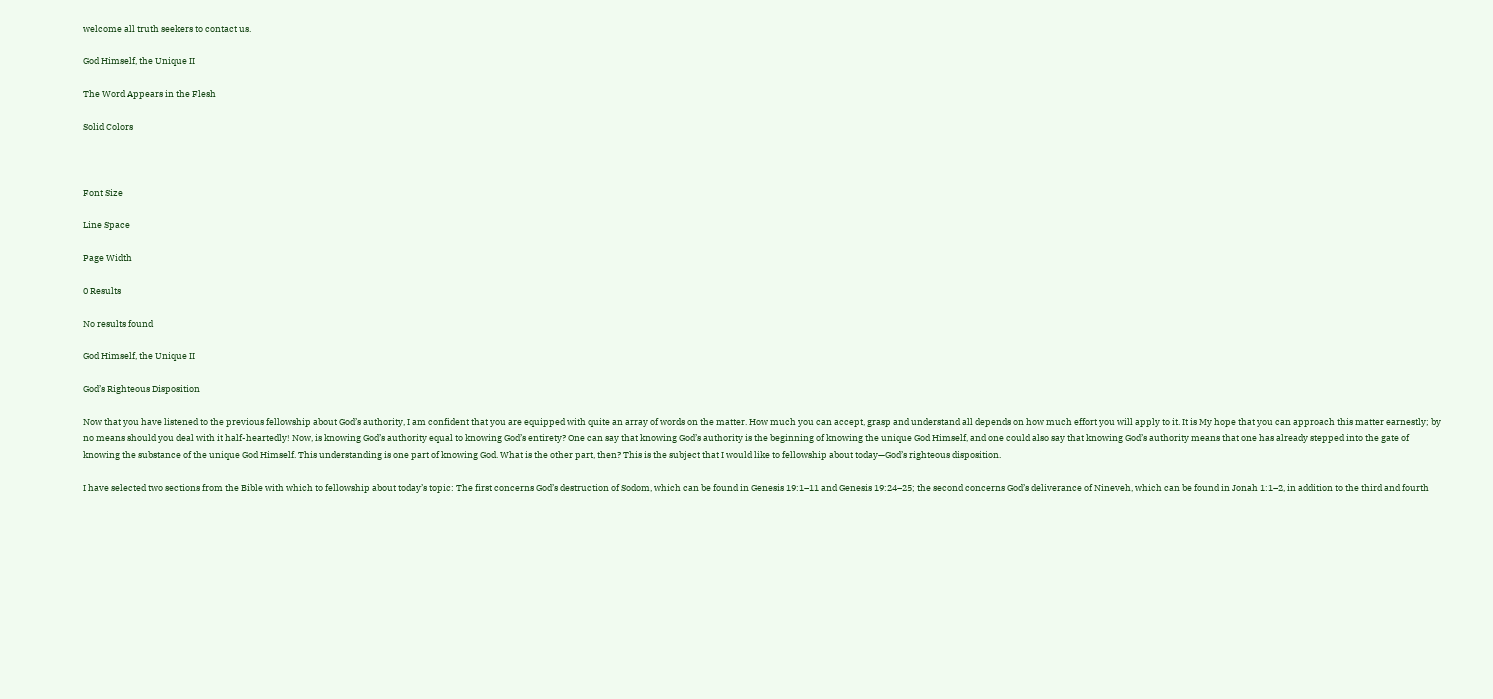welcome all truth seekers to contact us.

God Himself, the Unique II

The Word Appears in the Flesh

Solid Colors



Font Size

Line Space

Page Width

0 Results

No results found

God Himself, the Unique II

God’s Righteous Disposition

Now that you have listened to the previous fellowship about God’s authority, I am confident that you are equipped with quite an array of words on the matter. How much you can accept, grasp and understand all depends on how much effort you will apply to it. It is My hope that you can approach this matter earnestly; by no means should you deal with it half-heartedly! Now, is knowing God’s authority equal to knowing God’s entirety? One can say that knowing God’s authority is the beginning of knowing the unique God Himself, and one could also say that knowing God’s authority means that one has already stepped into the gate of knowing the substance of the unique God Himself. This understanding is one part of knowing God. What is the other part, then? This is the subject that I would like to fellowship about today—God’s righteous disposition.

I have selected two sections from the Bible with which to fellowship about today’s topic: The first concerns God’s destruction of Sodom, which can be found in Genesis 19:1–11 and Genesis 19:24–25; the second concerns God’s deliverance of Nineveh, which can be found in Jonah 1:1–2, in addition to the third and fourth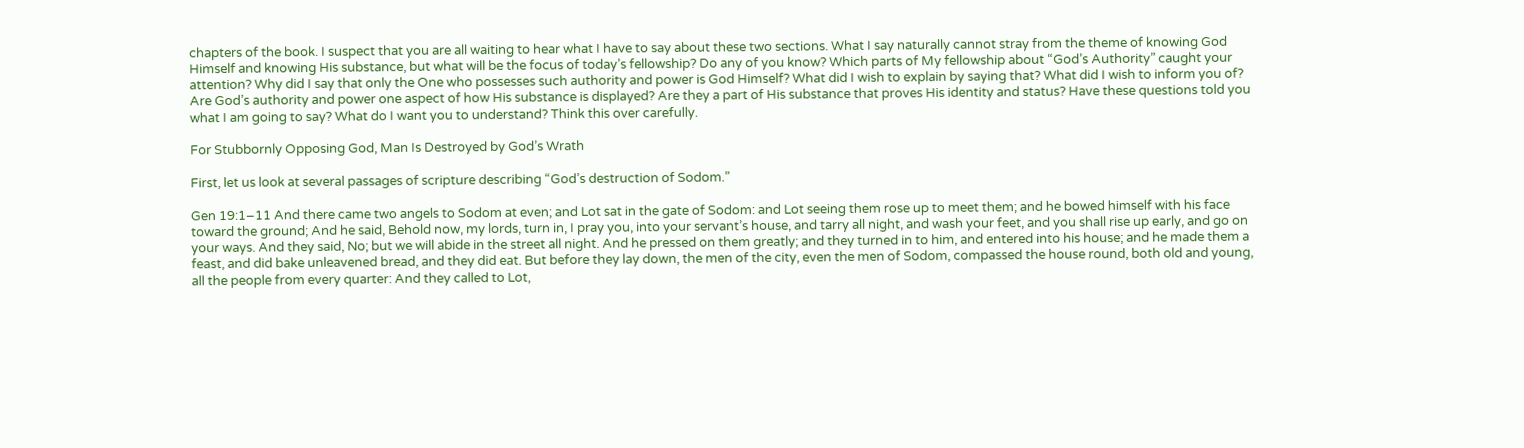chapters of the book. I suspect that you are all waiting to hear what I have to say about these two sections. What I say naturally cannot stray from the theme of knowing God Himself and knowing His substance, but what will be the focus of today’s fellowship? Do any of you know? Which parts of My fellowship about “God’s Authority” caught your attention? Why did I say that only the One who possesses such authority and power is God Himself? What did I wish to explain by saying that? What did I wish to inform you of? Are God’s authority and power one aspect of how His substance is displayed? Are they a part of His substance that proves His identity and status? Have these questions told you what I am going to say? What do I want you to understand? Think this over carefully.

For Stubbornly Opposing God, Man Is Destroyed by God’s Wrath

First, let us look at several passages of scripture describing “God’s destruction of Sodom.”

Gen 19:1–11 And there came two angels to Sodom at even; and Lot sat in the gate of Sodom: and Lot seeing them rose up to meet them; and he bowed himself with his face toward the ground; And he said, Behold now, my lords, turn in, I pray you, into your servant’s house, and tarry all night, and wash your feet, and you shall rise up early, and go on your ways. And they said, No; but we will abide in the street all night. And he pressed on them greatly; and they turned in to him, and entered into his house; and he made them a feast, and did bake unleavened bread, and they did eat. But before they lay down, the men of the city, even the men of Sodom, compassed the house round, both old and young, all the people from every quarter: And they called to Lot,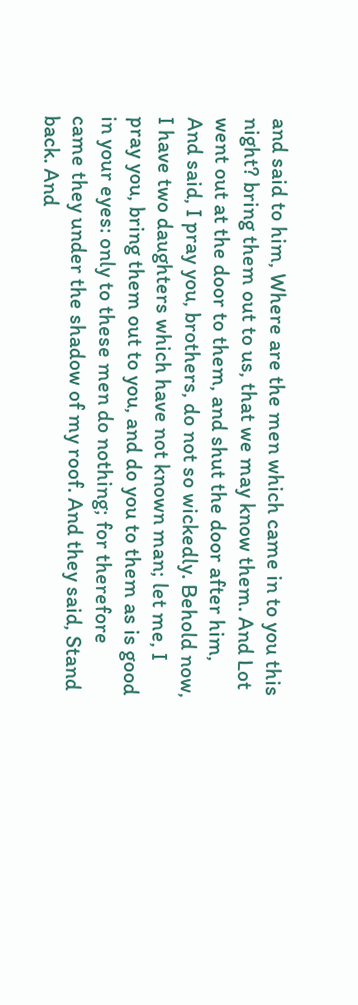and said to him, Where are the men which came in to you this night? bring them out to us, that we may know them. And Lot went out at the door to them, and shut the door after him, And said, I pray you, brothers, do not so wickedly. Behold now, I have two daughters which have not known man; let me, I pray you, bring them out to you, and do you to them as is good in your eyes: only to these men do nothing; for therefore came they under the shadow of my roof. And they said, Stand back. And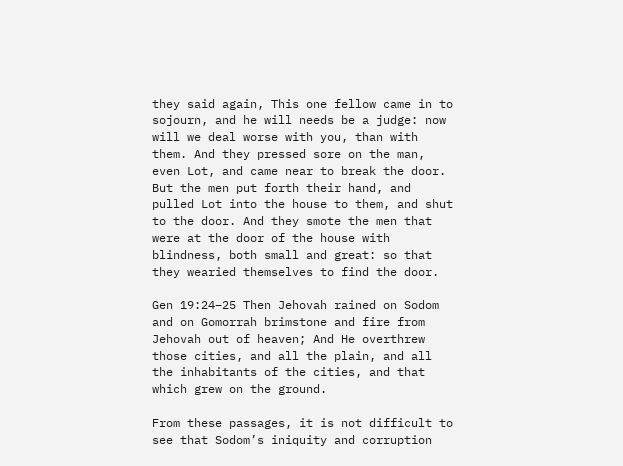they said again, This one fellow came in to sojourn, and he will needs be a judge: now will we deal worse with you, than with them. And they pressed sore on the man, even Lot, and came near to break the door. But the men put forth their hand, and pulled Lot into the house to them, and shut to the door. And they smote the men that were at the door of the house with blindness, both small and great: so that they wearied themselves to find the door.

Gen 19:24–25 Then Jehovah rained on Sodom and on Gomorrah brimstone and fire from Jehovah out of heaven; And He overthrew those cities, and all the plain, and all the inhabitants of the cities, and that which grew on the ground.

From these passages, it is not difficult to see that Sodom’s iniquity and corruption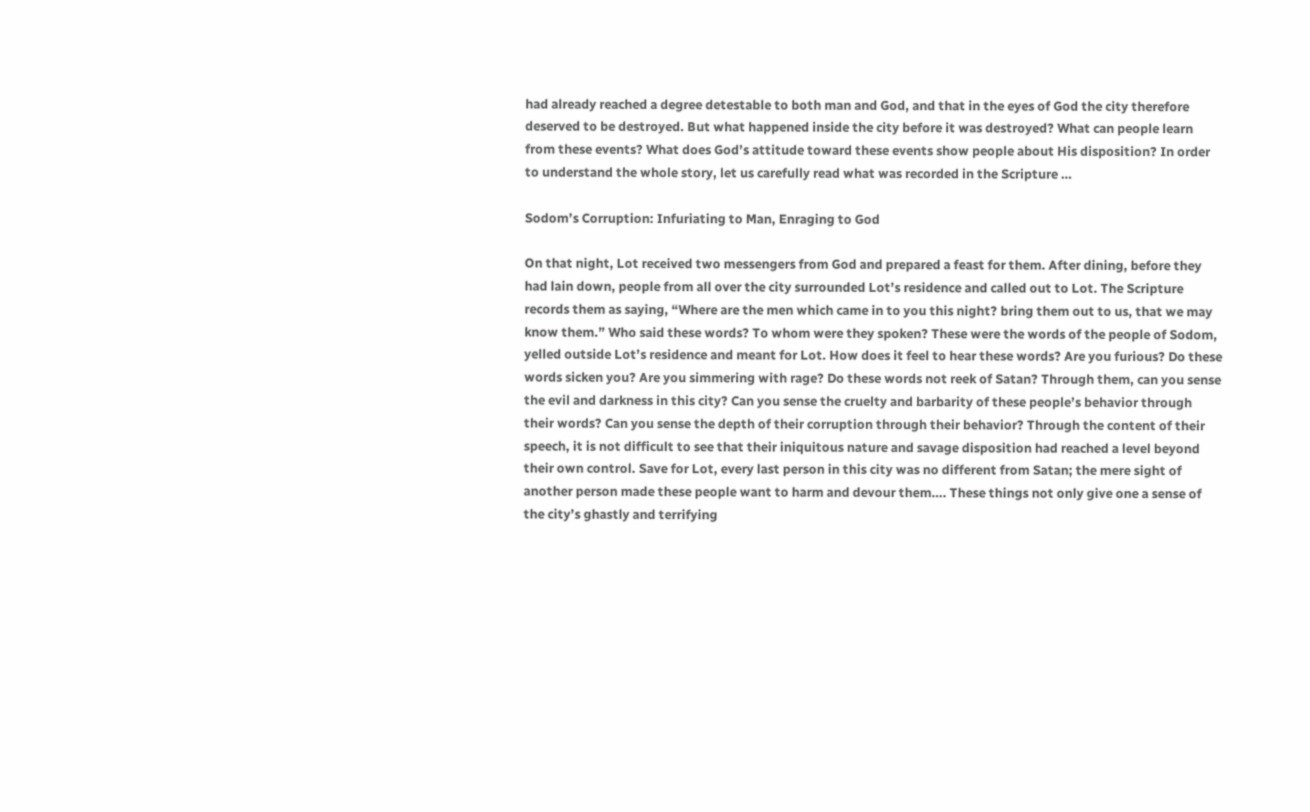had already reached a degree detestable to both man and God, and that in the eyes of God the city therefore deserved to be destroyed. But what happened inside the city before it was destroyed? What can people learn from these events? What does God’s attitude toward these events show people about His disposition? In order to understand the whole story, let us carefully read what was recorded in the Scripture …

Sodom’s Corruption: Infuriating to Man, Enraging to God

On that night, Lot received two messengers from God and prepared a feast for them. After dining, before they had lain down, people from all over the city surrounded Lot’s residence and called out to Lot. The Scripture records them as saying, “Where are the men which came in to you this night? bring them out to us, that we may know them.” Who said these words? To whom were they spoken? These were the words of the people of Sodom, yelled outside Lot’s residence and meant for Lot. How does it feel to hear these words? Are you furious? Do these words sicken you? Are you simmering with rage? Do these words not reek of Satan? Through them, can you sense the evil and darkness in this city? Can you sense the cruelty and barbarity of these people’s behavior through their words? Can you sense the depth of their corruption through their behavior? Through the content of their speech, it is not difficult to see that their iniquitous nature and savage disposition had reached a level beyond their own control. Save for Lot, every last person in this city was no different from Satan; the mere sight of another person made these people want to harm and devour them…. These things not only give one a sense of the city’s ghastly and terrifying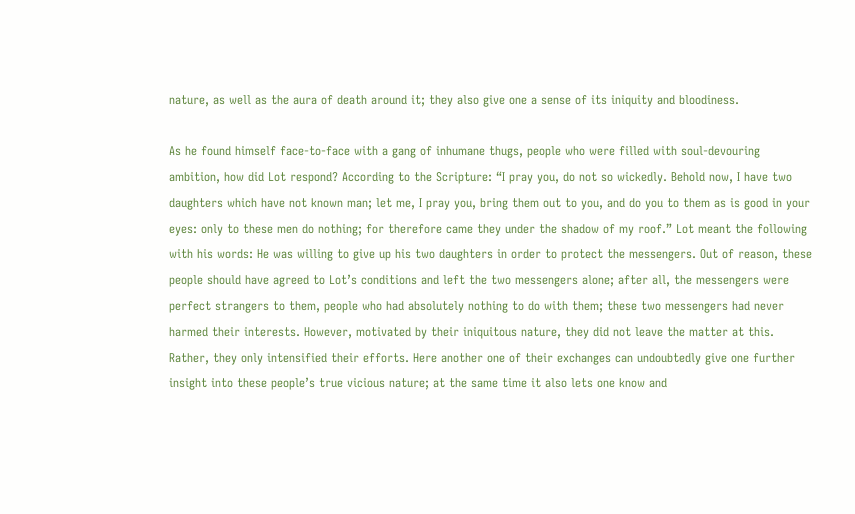nature, as well as the aura of death around it; they also give one a sense of its iniquity and bloodiness.

As he found himself face-to-face with a gang of inhumane thugs, people who were filled with soul-devouring ambition, how did Lot respond? According to the Scripture: “I pray you, do not so wickedly. Behold now, I have two daughters which have not known man; let me, I pray you, bring them out to you, and do you to them as is good in your eyes: only to these men do nothing; for therefore came they under the shadow of my roof.” Lot meant the following with his words: He was willing to give up his two daughters in order to protect the messengers. Out of reason, these people should have agreed to Lot’s conditions and left the two messengers alone; after all, the messengers were perfect strangers to them, people who had absolutely nothing to do with them; these two messengers had never harmed their interests. However, motivated by their iniquitous nature, they did not leave the matter at this. Rather, they only intensified their efforts. Here another one of their exchanges can undoubtedly give one further insight into these people’s true vicious nature; at the same time it also lets one know and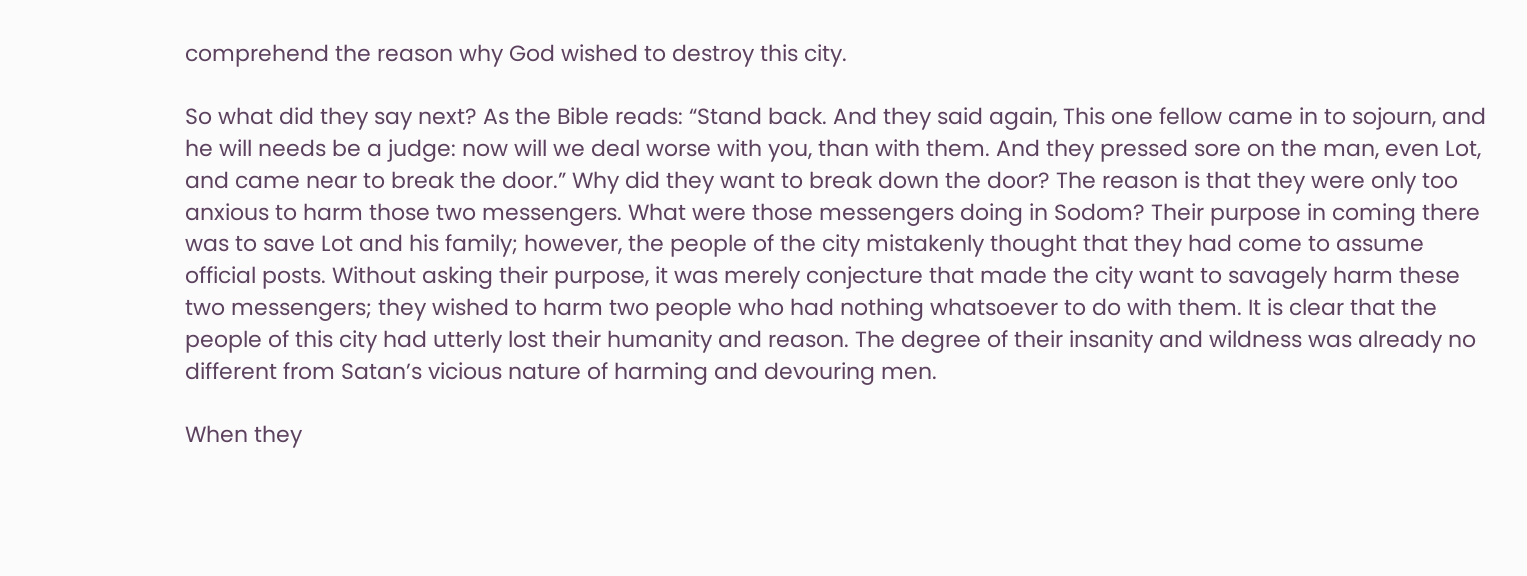comprehend the reason why God wished to destroy this city.

So what did they say next? As the Bible reads: “Stand back. And they said again, This one fellow came in to sojourn, and he will needs be a judge: now will we deal worse with you, than with them. And they pressed sore on the man, even Lot, and came near to break the door.” Why did they want to break down the door? The reason is that they were only too anxious to harm those two messengers. What were those messengers doing in Sodom? Their purpose in coming there was to save Lot and his family; however, the people of the city mistakenly thought that they had come to assume official posts. Without asking their purpose, it was merely conjecture that made the city want to savagely harm these two messengers; they wished to harm two people who had nothing whatsoever to do with them. It is clear that the people of this city had utterly lost their humanity and reason. The degree of their insanity and wildness was already no different from Satan’s vicious nature of harming and devouring men.

When they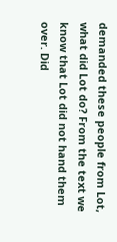demanded these people from Lot, what did Lot do? From the text we know that Lot did not hand them over. Did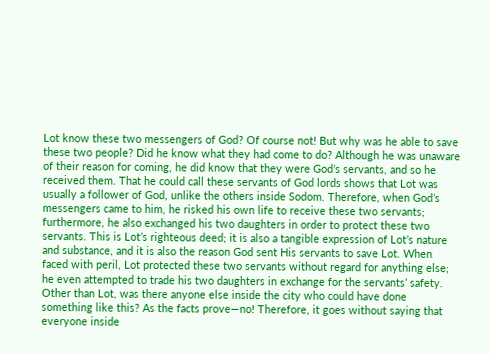Lot know these two messengers of God? Of course not! But why was he able to save these two people? Did he know what they had come to do? Although he was unaware of their reason for coming, he did know that they were God’s servants, and so he received them. That he could call these servants of God lords shows that Lot was usually a follower of God, unlike the others inside Sodom. Therefore, when God’s messengers came to him, he risked his own life to receive these two servants; furthermore, he also exchanged his two daughters in order to protect these two servants. This is Lot’s righteous deed; it is also a tangible expression of Lot’s nature and substance, and it is also the reason God sent His servants to save Lot. When faced with peril, Lot protected these two servants without regard for anything else; he even attempted to trade his two daughters in exchange for the servants’ safety. Other than Lot, was there anyone else inside the city who could have done something like this? As the facts prove—no! Therefore, it goes without saying that everyone inside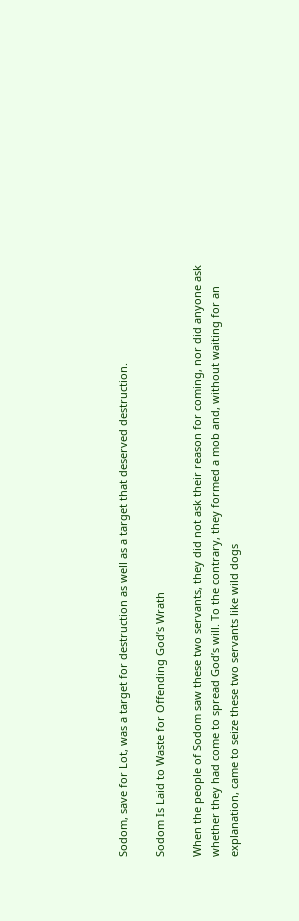Sodom, save for Lot, was a target for destruction as well as a target that deserved destruction.

Sodom Is Laid to Waste for Offending God’s Wrath

When the people of Sodom saw these two servants, they did not ask their reason for coming, nor did anyone ask whether they had come to spread God’s will. To the contrary, they formed a mob and, without waiting for an explanation, came to seize these two servants like wild dogs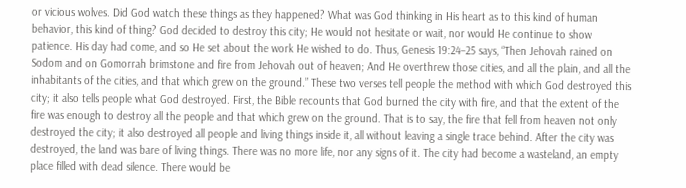or vicious wolves. Did God watch these things as they happened? What was God thinking in His heart as to this kind of human behavior, this kind of thing? God decided to destroy this city; He would not hesitate or wait, nor would He continue to show patience. His day had come, and so He set about the work He wished to do. Thus, Genesis 19:24–25 says, “Then Jehovah rained on Sodom and on Gomorrah brimstone and fire from Jehovah out of heaven; And He overthrew those cities, and all the plain, and all the inhabitants of the cities, and that which grew on the ground.” These two verses tell people the method with which God destroyed this city; it also tells people what God destroyed. First, the Bible recounts that God burned the city with fire, and that the extent of the fire was enough to destroy all the people and that which grew on the ground. That is to say, the fire that fell from heaven not only destroyed the city; it also destroyed all people and living things inside it, all without leaving a single trace behind. After the city was destroyed, the land was bare of living things. There was no more life, nor any signs of it. The city had become a wasteland, an empty place filled with dead silence. There would be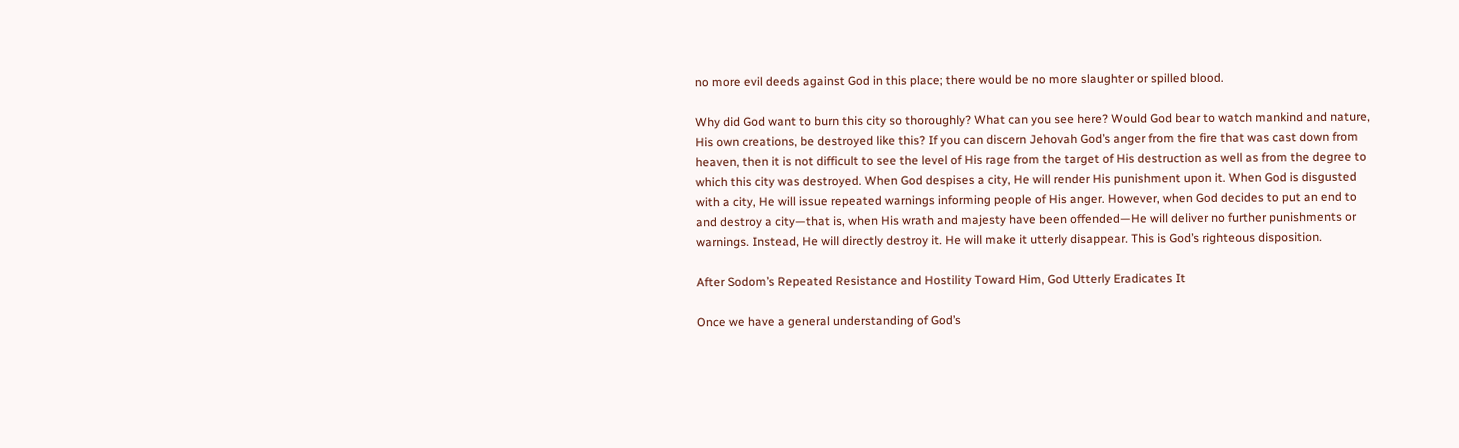no more evil deeds against God in this place; there would be no more slaughter or spilled blood.

Why did God want to burn this city so thoroughly? What can you see here? Would God bear to watch mankind and nature, His own creations, be destroyed like this? If you can discern Jehovah God’s anger from the fire that was cast down from heaven, then it is not difficult to see the level of His rage from the target of His destruction as well as from the degree to which this city was destroyed. When God despises a city, He will render His punishment upon it. When God is disgusted with a city, He will issue repeated warnings informing people of His anger. However, when God decides to put an end to and destroy a city—that is, when His wrath and majesty have been offended—He will deliver no further punishments or warnings. Instead, He will directly destroy it. He will make it utterly disappear. This is God’s righteous disposition.

After Sodom’s Repeated Resistance and Hostility Toward Him, God Utterly Eradicates It

Once we have a general understanding of God’s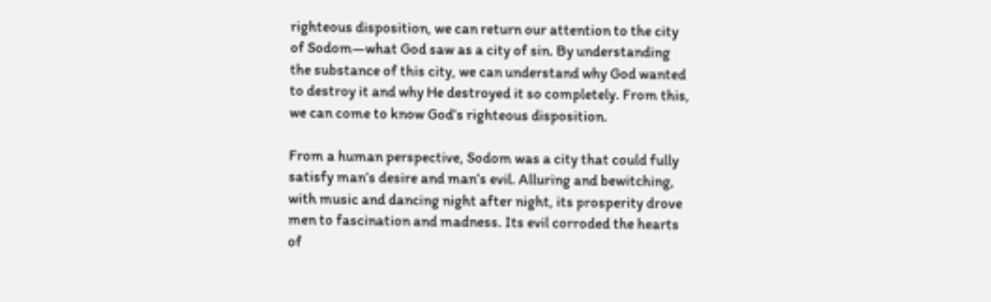righteous disposition, we can return our attention to the city of Sodom—what God saw as a city of sin. By understanding the substance of this city, we can understand why God wanted to destroy it and why He destroyed it so completely. From this, we can come to know God’s righteous disposition.

From a human perspective, Sodom was a city that could fully satisfy man’s desire and man’s evil. Alluring and bewitching, with music and dancing night after night, its prosperity drove men to fascination and madness. Its evil corroded the hearts of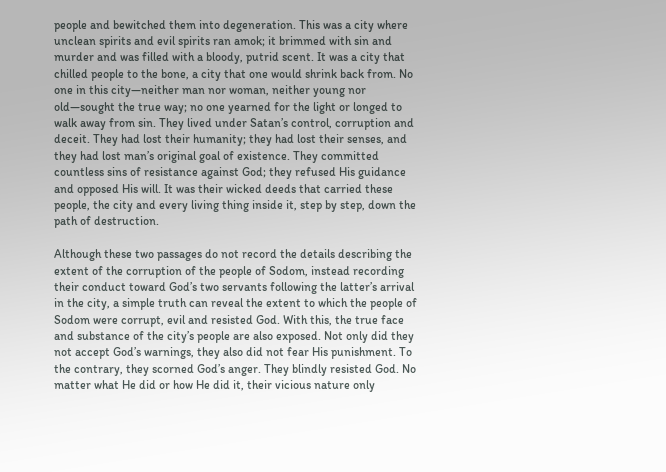people and bewitched them into degeneration. This was a city where unclean spirits and evil spirits ran amok; it brimmed with sin and murder and was filled with a bloody, putrid scent. It was a city that chilled people to the bone, a city that one would shrink back from. No one in this city—neither man nor woman, neither young nor old—sought the true way; no one yearned for the light or longed to walk away from sin. They lived under Satan’s control, corruption and deceit. They had lost their humanity; they had lost their senses, and they had lost man’s original goal of existence. They committed countless sins of resistance against God; they refused His guidance and opposed His will. It was their wicked deeds that carried these people, the city and every living thing inside it, step by step, down the path of destruction.

Although these two passages do not record the details describing the extent of the corruption of the people of Sodom, instead recording their conduct toward God’s two servants following the latter’s arrival in the city, a simple truth can reveal the extent to which the people of Sodom were corrupt, evil and resisted God. With this, the true face and substance of the city’s people are also exposed. Not only did they not accept God’s warnings, they also did not fear His punishment. To the contrary, they scorned God’s anger. They blindly resisted God. No matter what He did or how He did it, their vicious nature only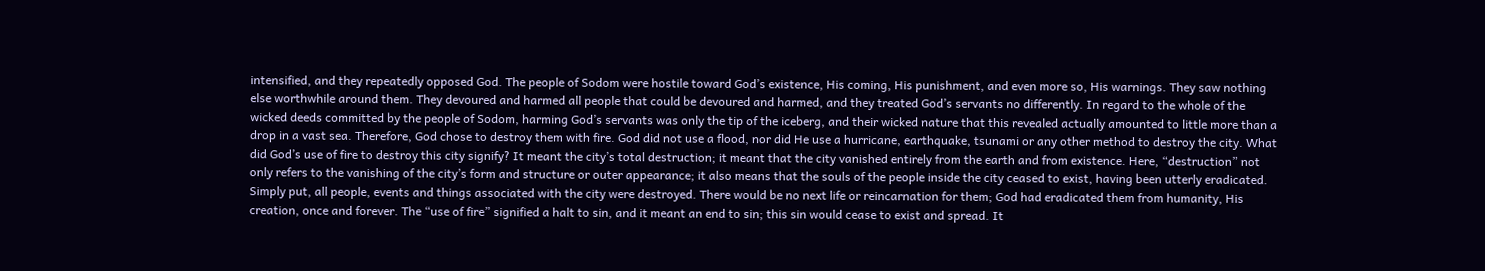intensified, and they repeatedly opposed God. The people of Sodom were hostile toward God’s existence, His coming, His punishment, and even more so, His warnings. They saw nothing else worthwhile around them. They devoured and harmed all people that could be devoured and harmed, and they treated God’s servants no differently. In regard to the whole of the wicked deeds committed by the people of Sodom, harming God’s servants was only the tip of the iceberg, and their wicked nature that this revealed actually amounted to little more than a drop in a vast sea. Therefore, God chose to destroy them with fire. God did not use a flood, nor did He use a hurricane, earthquake, tsunami or any other method to destroy the city. What did God’s use of fire to destroy this city signify? It meant the city’s total destruction; it meant that the city vanished entirely from the earth and from existence. Here, “destruction” not only refers to the vanishing of the city’s form and structure or outer appearance; it also means that the souls of the people inside the city ceased to exist, having been utterly eradicated. Simply put, all people, events and things associated with the city were destroyed. There would be no next life or reincarnation for them; God had eradicated them from humanity, His creation, once and forever. The “use of fire” signified a halt to sin, and it meant an end to sin; this sin would cease to exist and spread. It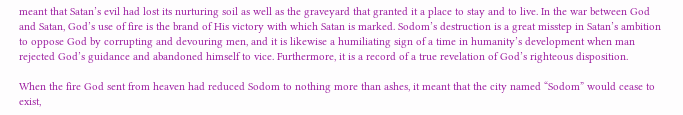meant that Satan’s evil had lost its nurturing soil as well as the graveyard that granted it a place to stay and to live. In the war between God and Satan, God’s use of fire is the brand of His victory with which Satan is marked. Sodom’s destruction is a great misstep in Satan’s ambition to oppose God by corrupting and devouring men, and it is likewise a humiliating sign of a time in humanity’s development when man rejected God’s guidance and abandoned himself to vice. Furthermore, it is a record of a true revelation of God’s righteous disposition.

When the fire God sent from heaven had reduced Sodom to nothing more than ashes, it meant that the city named “Sodom” would cease to exist,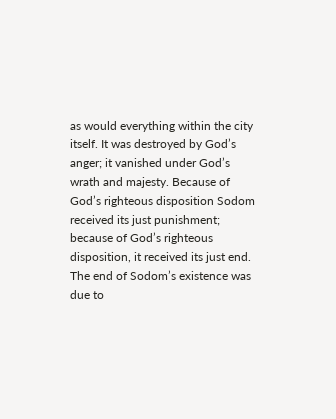as would everything within the city itself. It was destroyed by God’s anger; it vanished under God’s wrath and majesty. Because of God’s righteous disposition Sodom received its just punishment; because of God’s righteous disposition, it received its just end. The end of Sodom’s existence was due to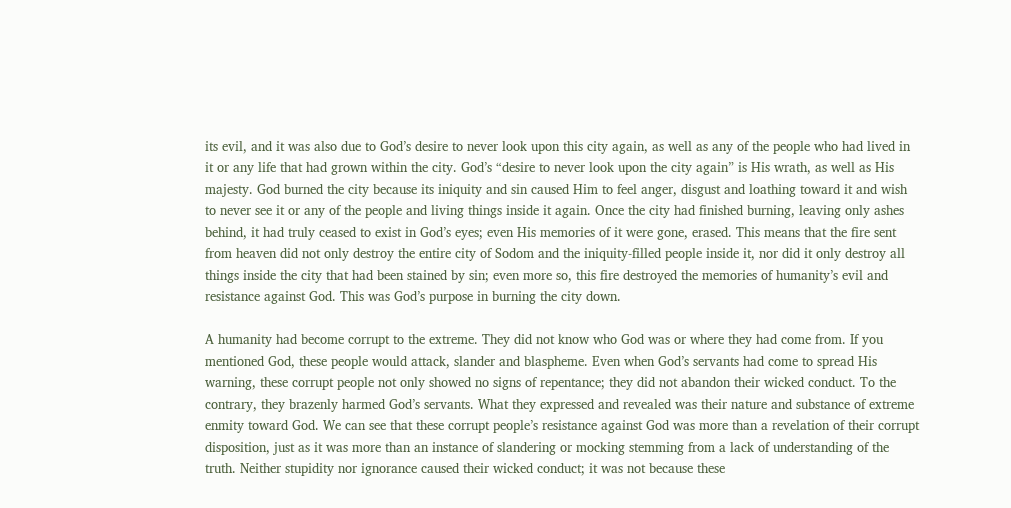its evil, and it was also due to God’s desire to never look upon this city again, as well as any of the people who had lived in it or any life that had grown within the city. God’s “desire to never look upon the city again” is His wrath, as well as His majesty. God burned the city because its iniquity and sin caused Him to feel anger, disgust and loathing toward it and wish to never see it or any of the people and living things inside it again. Once the city had finished burning, leaving only ashes behind, it had truly ceased to exist in God’s eyes; even His memories of it were gone, erased. This means that the fire sent from heaven did not only destroy the entire city of Sodom and the iniquity-filled people inside it, nor did it only destroy all things inside the city that had been stained by sin; even more so, this fire destroyed the memories of humanity’s evil and resistance against God. This was God’s purpose in burning the city down.

A humanity had become corrupt to the extreme. They did not know who God was or where they had come from. If you mentioned God, these people would attack, slander and blaspheme. Even when God’s servants had come to spread His warning, these corrupt people not only showed no signs of repentance; they did not abandon their wicked conduct. To the contrary, they brazenly harmed God’s servants. What they expressed and revealed was their nature and substance of extreme enmity toward God. We can see that these corrupt people’s resistance against God was more than a revelation of their corrupt disposition, just as it was more than an instance of slandering or mocking stemming from a lack of understanding of the truth. Neither stupidity nor ignorance caused their wicked conduct; it was not because these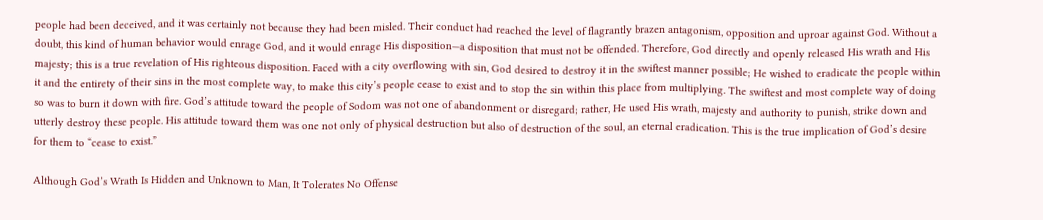people had been deceived, and it was certainly not because they had been misled. Their conduct had reached the level of flagrantly brazen antagonism, opposition and uproar against God. Without a doubt, this kind of human behavior would enrage God, and it would enrage His disposition—a disposition that must not be offended. Therefore, God directly and openly released His wrath and His majesty; this is a true revelation of His righteous disposition. Faced with a city overflowing with sin, God desired to destroy it in the swiftest manner possible; He wished to eradicate the people within it and the entirety of their sins in the most complete way, to make this city’s people cease to exist and to stop the sin within this place from multiplying. The swiftest and most complete way of doing so was to burn it down with fire. God’s attitude toward the people of Sodom was not one of abandonment or disregard; rather, He used His wrath, majesty and authority to punish, strike down and utterly destroy these people. His attitude toward them was one not only of physical destruction but also of destruction of the soul, an eternal eradication. This is the true implication of God’s desire for them to “cease to exist.”

Although God’s Wrath Is Hidden and Unknown to Man, It Tolerates No Offense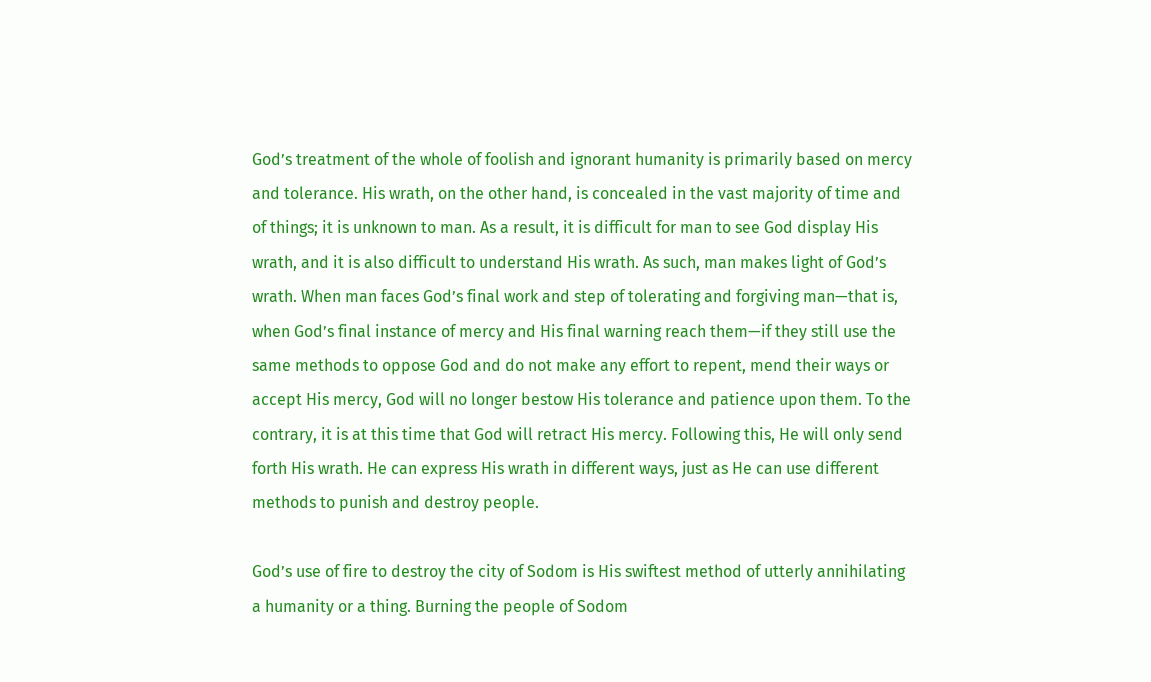God’s treatment of the whole of foolish and ignorant humanity is primarily based on mercy and tolerance. His wrath, on the other hand, is concealed in the vast majority of time and of things; it is unknown to man. As a result, it is difficult for man to see God display His wrath, and it is also difficult to understand His wrath. As such, man makes light of God’s wrath. When man faces God’s final work and step of tolerating and forgiving man—that is, when God’s final instance of mercy and His final warning reach them—if they still use the same methods to oppose God and do not make any effort to repent, mend their ways or accept His mercy, God will no longer bestow His tolerance and patience upon them. To the contrary, it is at this time that God will retract His mercy. Following this, He will only send forth His wrath. He can express His wrath in different ways, just as He can use different methods to punish and destroy people.

God’s use of fire to destroy the city of Sodom is His swiftest method of utterly annihilating a humanity or a thing. Burning the people of Sodom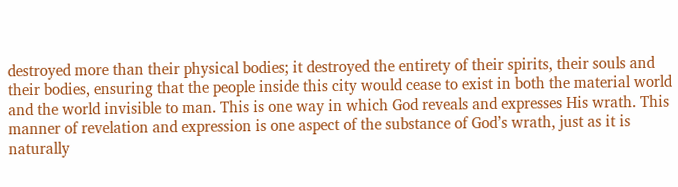destroyed more than their physical bodies; it destroyed the entirety of their spirits, their souls and their bodies, ensuring that the people inside this city would cease to exist in both the material world and the world invisible to man. This is one way in which God reveals and expresses His wrath. This manner of revelation and expression is one aspect of the substance of God’s wrath, just as it is naturally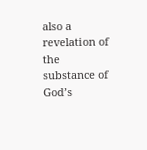also a revelation of the substance of God’s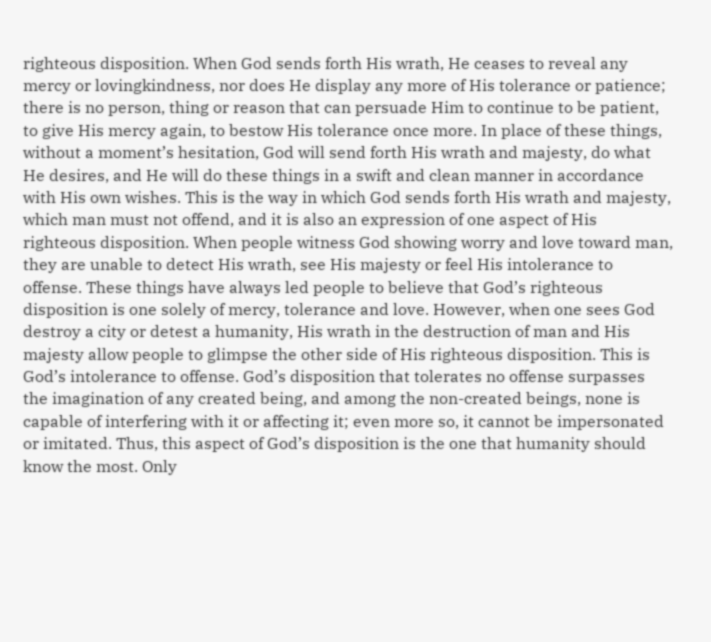righteous disposition. When God sends forth His wrath, He ceases to reveal any mercy or lovingkindness, nor does He display any more of His tolerance or patience; there is no person, thing or reason that can persuade Him to continue to be patient, to give His mercy again, to bestow His tolerance once more. In place of these things, without a moment’s hesitation, God will send forth His wrath and majesty, do what He desires, and He will do these things in a swift and clean manner in accordance with His own wishes. This is the way in which God sends forth His wrath and majesty, which man must not offend, and it is also an expression of one aspect of His righteous disposition. When people witness God showing worry and love toward man, they are unable to detect His wrath, see His majesty or feel His intolerance to offense. These things have always led people to believe that God’s righteous disposition is one solely of mercy, tolerance and love. However, when one sees God destroy a city or detest a humanity, His wrath in the destruction of man and His majesty allow people to glimpse the other side of His righteous disposition. This is God’s intolerance to offense. God’s disposition that tolerates no offense surpasses the imagination of any created being, and among the non-created beings, none is capable of interfering with it or affecting it; even more so, it cannot be impersonated or imitated. Thus, this aspect of God’s disposition is the one that humanity should know the most. Only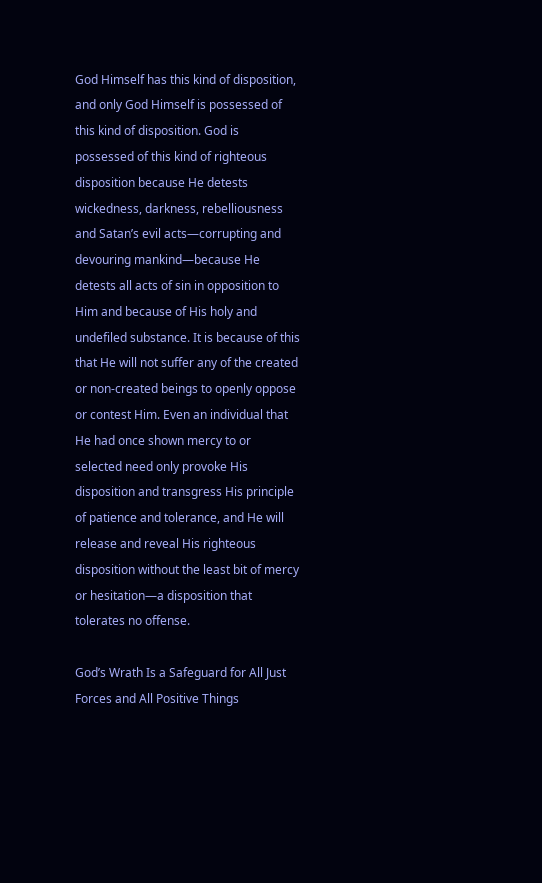God Himself has this kind of disposition, and only God Himself is possessed of this kind of disposition. God is possessed of this kind of righteous disposition because He detests wickedness, darkness, rebelliousness and Satan’s evil acts—corrupting and devouring mankind—because He detests all acts of sin in opposition to Him and because of His holy and undefiled substance. It is because of this that He will not suffer any of the created or non-created beings to openly oppose or contest Him. Even an individual that He had once shown mercy to or selected need only provoke His disposition and transgress His principle of patience and tolerance, and He will release and reveal His righteous disposition without the least bit of mercy or hesitation—a disposition that tolerates no offense.

God’s Wrath Is a Safeguard for All Just Forces and All Positive Things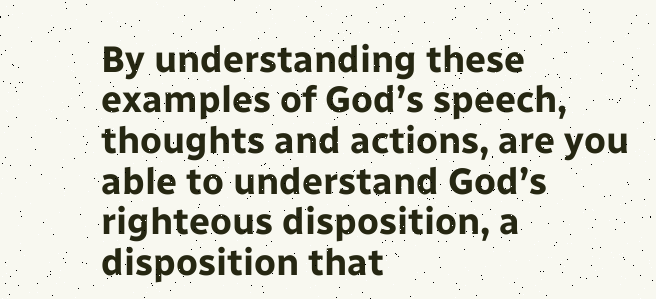By understanding these examples of God’s speech, thoughts and actions, are you able to understand God’s righteous disposition, a disposition that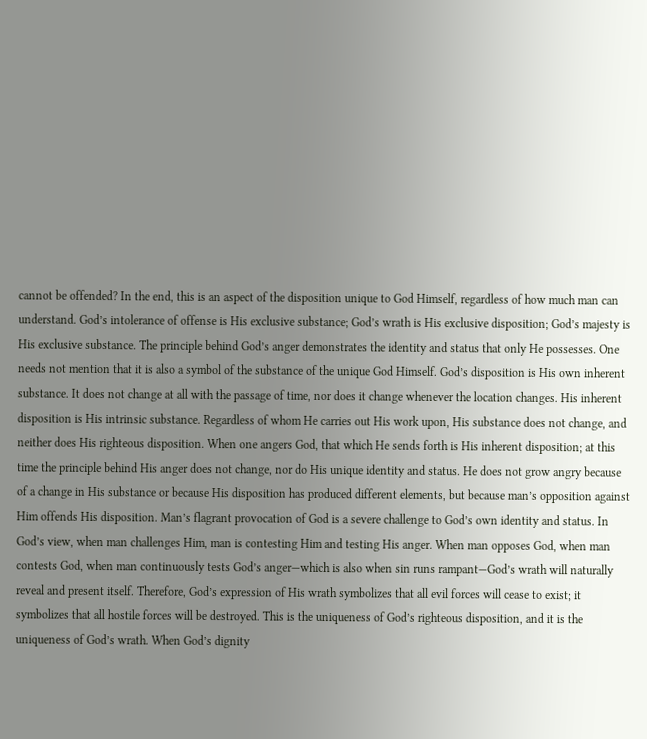cannot be offended? In the end, this is an aspect of the disposition unique to God Himself, regardless of how much man can understand. God’s intolerance of offense is His exclusive substance; God’s wrath is His exclusive disposition; God’s majesty is His exclusive substance. The principle behind God’s anger demonstrates the identity and status that only He possesses. One needs not mention that it is also a symbol of the substance of the unique God Himself. God’s disposition is His own inherent substance. It does not change at all with the passage of time, nor does it change whenever the location changes. His inherent disposition is His intrinsic substance. Regardless of whom He carries out His work upon, His substance does not change, and neither does His righteous disposition. When one angers God, that which He sends forth is His inherent disposition; at this time the principle behind His anger does not change, nor do His unique identity and status. He does not grow angry because of a change in His substance or because His disposition has produced different elements, but because man’s opposition against Him offends His disposition. Man’s flagrant provocation of God is a severe challenge to God’s own identity and status. In God’s view, when man challenges Him, man is contesting Him and testing His anger. When man opposes God, when man contests God, when man continuously tests God’s anger—which is also when sin runs rampant—God’s wrath will naturally reveal and present itself. Therefore, God’s expression of His wrath symbolizes that all evil forces will cease to exist; it symbolizes that all hostile forces will be destroyed. This is the uniqueness of God’s righteous disposition, and it is the uniqueness of God’s wrath. When God’s dignity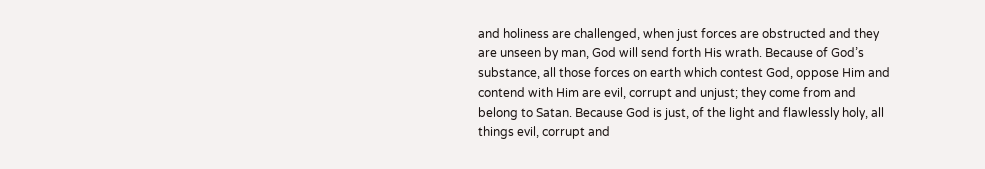and holiness are challenged, when just forces are obstructed and they are unseen by man, God will send forth His wrath. Because of God’s substance, all those forces on earth which contest God, oppose Him and contend with Him are evil, corrupt and unjust; they come from and belong to Satan. Because God is just, of the light and flawlessly holy, all things evil, corrupt and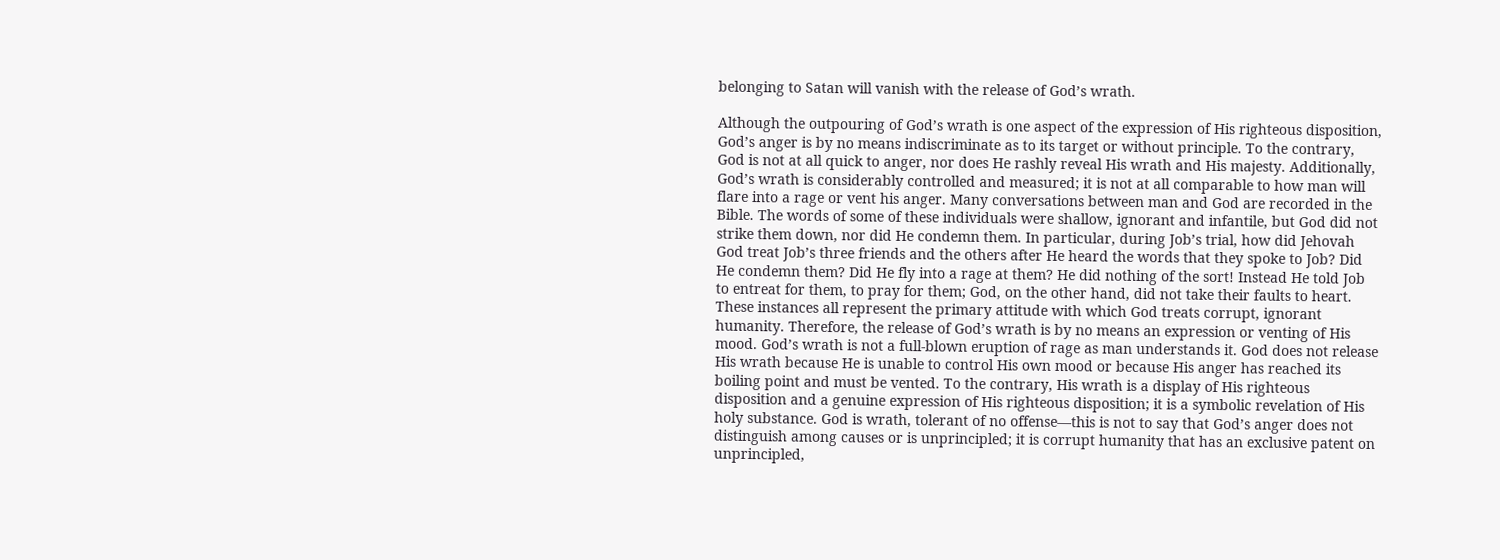belonging to Satan will vanish with the release of God’s wrath.

Although the outpouring of God’s wrath is one aspect of the expression of His righteous disposition, God’s anger is by no means indiscriminate as to its target or without principle. To the contrary, God is not at all quick to anger, nor does He rashly reveal His wrath and His majesty. Additionally, God’s wrath is considerably controlled and measured; it is not at all comparable to how man will flare into a rage or vent his anger. Many conversations between man and God are recorded in the Bible. The words of some of these individuals were shallow, ignorant and infantile, but God did not strike them down, nor did He condemn them. In particular, during Job’s trial, how did Jehovah God treat Job’s three friends and the others after He heard the words that they spoke to Job? Did He condemn them? Did He fly into a rage at them? He did nothing of the sort! Instead He told Job to entreat for them, to pray for them; God, on the other hand, did not take their faults to heart. These instances all represent the primary attitude with which God treats corrupt, ignorant humanity. Therefore, the release of God’s wrath is by no means an expression or venting of His mood. God’s wrath is not a full-blown eruption of rage as man understands it. God does not release His wrath because He is unable to control His own mood or because His anger has reached its boiling point and must be vented. To the contrary, His wrath is a display of His righteous disposition and a genuine expression of His righteous disposition; it is a symbolic revelation of His holy substance. God is wrath, tolerant of no offense—this is not to say that God’s anger does not distinguish among causes or is unprincipled; it is corrupt humanity that has an exclusive patent on unprincipled,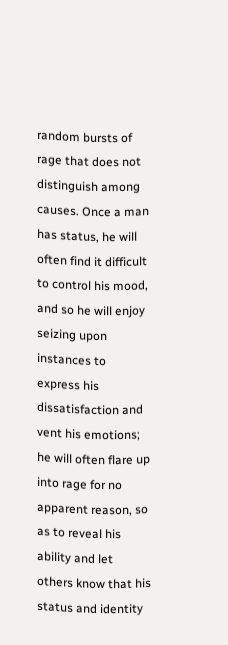random bursts of rage that does not distinguish among causes. Once a man has status, he will often find it difficult to control his mood, and so he will enjoy seizing upon instances to express his dissatisfaction and vent his emotions; he will often flare up into rage for no apparent reason, so as to reveal his ability and let others know that his status and identity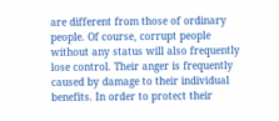are different from those of ordinary people. Of course, corrupt people without any status will also frequently lose control. Their anger is frequently caused by damage to their individual benefits. In order to protect their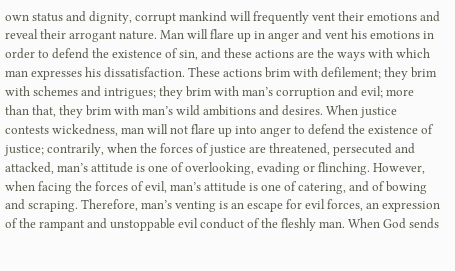own status and dignity, corrupt mankind will frequently vent their emotions and reveal their arrogant nature. Man will flare up in anger and vent his emotions in order to defend the existence of sin, and these actions are the ways with which man expresses his dissatisfaction. These actions brim with defilement; they brim with schemes and intrigues; they brim with man’s corruption and evil; more than that, they brim with man’s wild ambitions and desires. When justice contests wickedness, man will not flare up into anger to defend the existence of justice; contrarily, when the forces of justice are threatened, persecuted and attacked, man’s attitude is one of overlooking, evading or flinching. However, when facing the forces of evil, man’s attitude is one of catering, and of bowing and scraping. Therefore, man’s venting is an escape for evil forces, an expression of the rampant and unstoppable evil conduct of the fleshly man. When God sends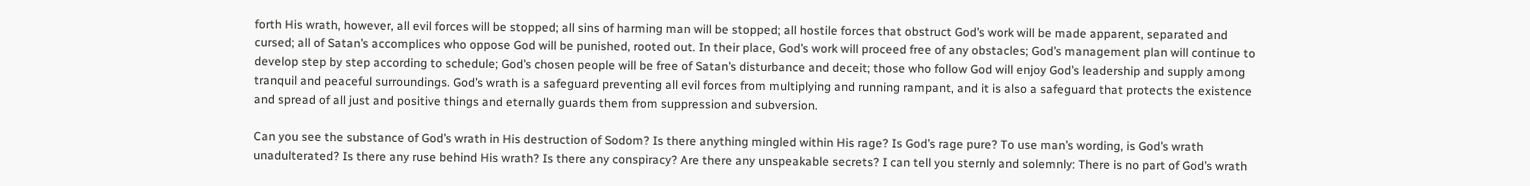forth His wrath, however, all evil forces will be stopped; all sins of harming man will be stopped; all hostile forces that obstruct God’s work will be made apparent, separated and cursed; all of Satan’s accomplices who oppose God will be punished, rooted out. In their place, God’s work will proceed free of any obstacles; God’s management plan will continue to develop step by step according to schedule; God’s chosen people will be free of Satan’s disturbance and deceit; those who follow God will enjoy God’s leadership and supply among tranquil and peaceful surroundings. God’s wrath is a safeguard preventing all evil forces from multiplying and running rampant, and it is also a safeguard that protects the existence and spread of all just and positive things and eternally guards them from suppression and subversion.

Can you see the substance of God’s wrath in His destruction of Sodom? Is there anything mingled within His rage? Is God’s rage pure? To use man’s wording, is God’s wrath unadulterated? Is there any ruse behind His wrath? Is there any conspiracy? Are there any unspeakable secrets? I can tell you sternly and solemnly: There is no part of God’s wrath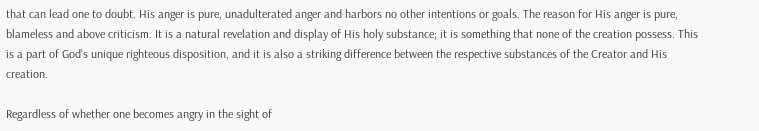that can lead one to doubt. His anger is pure, unadulterated anger and harbors no other intentions or goals. The reason for His anger is pure, blameless and above criticism. It is a natural revelation and display of His holy substance; it is something that none of the creation possess. This is a part of God’s unique righteous disposition, and it is also a striking difference between the respective substances of the Creator and His creation.

Regardless of whether one becomes angry in the sight of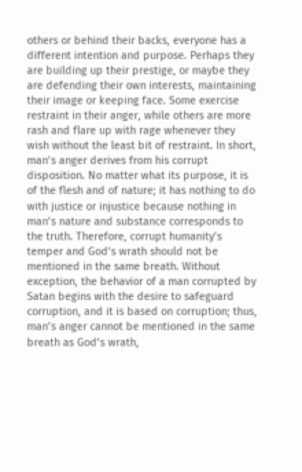others or behind their backs, everyone has a different intention and purpose. Perhaps they are building up their prestige, or maybe they are defending their own interests, maintaining their image or keeping face. Some exercise restraint in their anger, while others are more rash and flare up with rage whenever they wish without the least bit of restraint. In short, man’s anger derives from his corrupt disposition. No matter what its purpose, it is of the flesh and of nature; it has nothing to do with justice or injustice because nothing in man’s nature and substance corresponds to the truth. Therefore, corrupt humanity’s temper and God’s wrath should not be mentioned in the same breath. Without exception, the behavior of a man corrupted by Satan begins with the desire to safeguard corruption, and it is based on corruption; thus, man’s anger cannot be mentioned in the same breath as God’s wrath,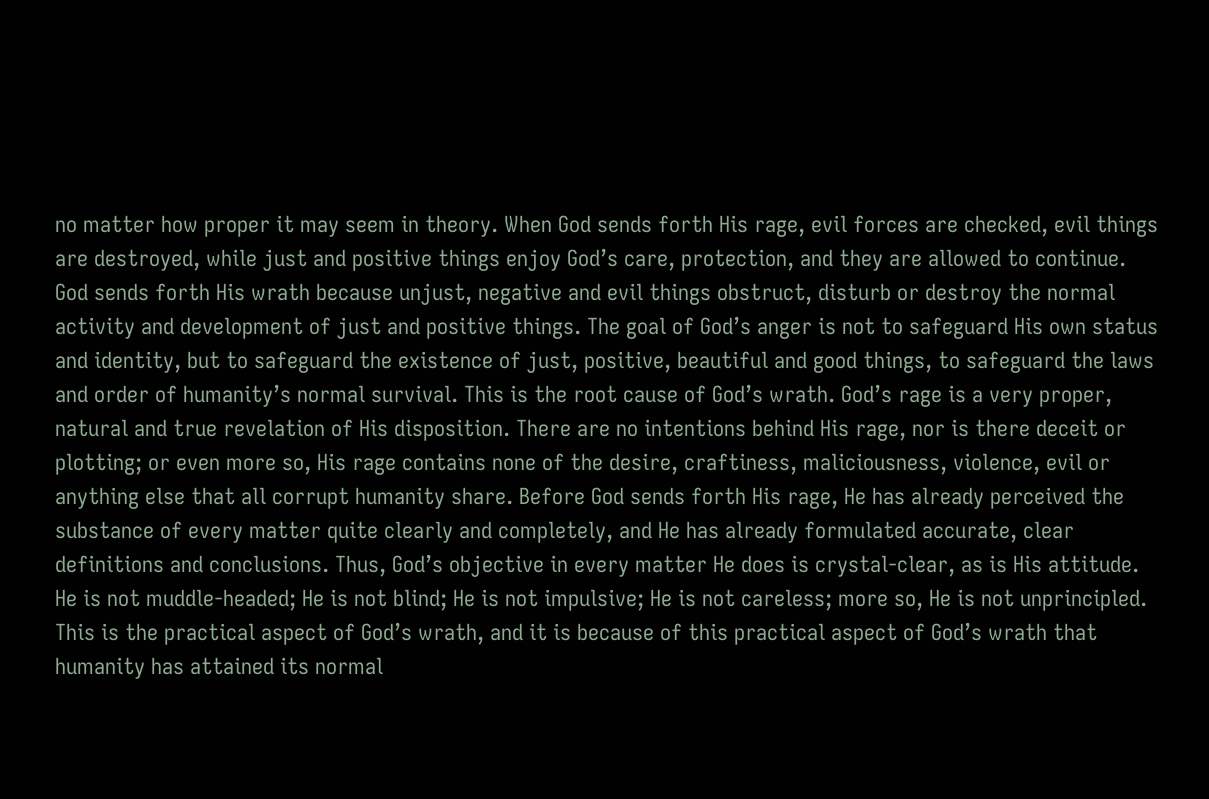no matter how proper it may seem in theory. When God sends forth His rage, evil forces are checked, evil things are destroyed, while just and positive things enjoy God’s care, protection, and they are allowed to continue. God sends forth His wrath because unjust, negative and evil things obstruct, disturb or destroy the normal activity and development of just and positive things. The goal of God’s anger is not to safeguard His own status and identity, but to safeguard the existence of just, positive, beautiful and good things, to safeguard the laws and order of humanity’s normal survival. This is the root cause of God’s wrath. God’s rage is a very proper, natural and true revelation of His disposition. There are no intentions behind His rage, nor is there deceit or plotting; or even more so, His rage contains none of the desire, craftiness, maliciousness, violence, evil or anything else that all corrupt humanity share. Before God sends forth His rage, He has already perceived the substance of every matter quite clearly and completely, and He has already formulated accurate, clear definitions and conclusions. Thus, God’s objective in every matter He does is crystal-clear, as is His attitude. He is not muddle-headed; He is not blind; He is not impulsive; He is not careless; more so, He is not unprincipled. This is the practical aspect of God’s wrath, and it is because of this practical aspect of God’s wrath that humanity has attained its normal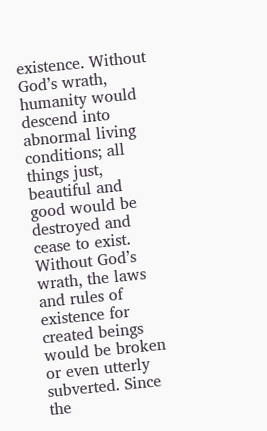existence. Without God’s wrath, humanity would descend into abnormal living conditions; all things just, beautiful and good would be destroyed and cease to exist. Without God’s wrath, the laws and rules of existence for created beings would be broken or even utterly subverted. Since the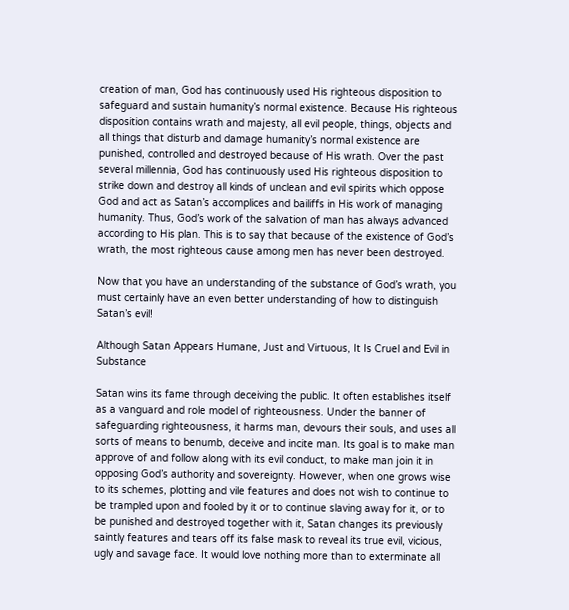creation of man, God has continuously used His righteous disposition to safeguard and sustain humanity’s normal existence. Because His righteous disposition contains wrath and majesty, all evil people, things, objects and all things that disturb and damage humanity’s normal existence are punished, controlled and destroyed because of His wrath. Over the past several millennia, God has continuously used His righteous disposition to strike down and destroy all kinds of unclean and evil spirits which oppose God and act as Satan’s accomplices and bailiffs in His work of managing humanity. Thus, God’s work of the salvation of man has always advanced according to His plan. This is to say that because of the existence of God’s wrath, the most righteous cause among men has never been destroyed.

Now that you have an understanding of the substance of God’s wrath, you must certainly have an even better understanding of how to distinguish Satan’s evil!

Although Satan Appears Humane, Just and Virtuous, It Is Cruel and Evil in Substance

Satan wins its fame through deceiving the public. It often establishes itself as a vanguard and role model of righteousness. Under the banner of safeguarding righteousness, it harms man, devours their souls, and uses all sorts of means to benumb, deceive and incite man. Its goal is to make man approve of and follow along with its evil conduct, to make man join it in opposing God’s authority and sovereignty. However, when one grows wise to its schemes, plotting and vile features and does not wish to continue to be trampled upon and fooled by it or to continue slaving away for it, or to be punished and destroyed together with it, Satan changes its previously saintly features and tears off its false mask to reveal its true evil, vicious, ugly and savage face. It would love nothing more than to exterminate all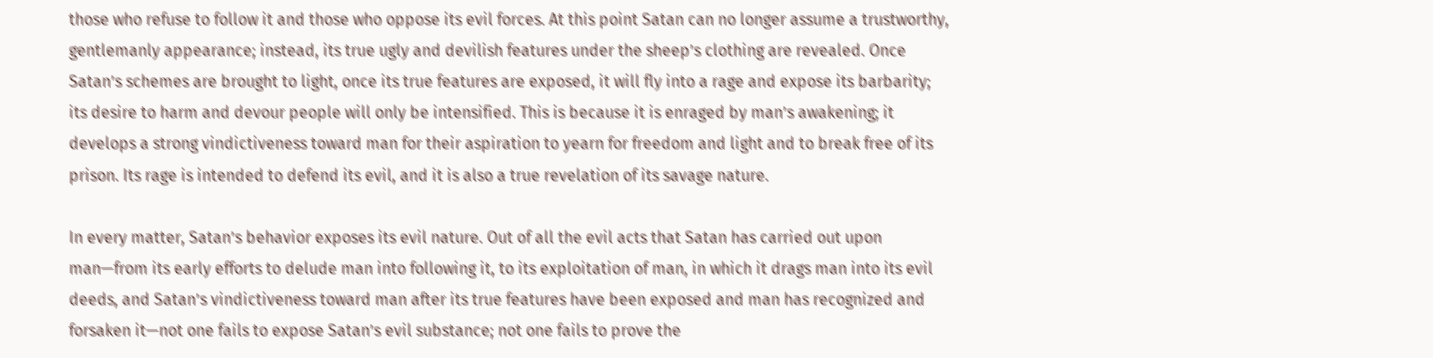those who refuse to follow it and those who oppose its evil forces. At this point Satan can no longer assume a trustworthy, gentlemanly appearance; instead, its true ugly and devilish features under the sheep’s clothing are revealed. Once Satan’s schemes are brought to light, once its true features are exposed, it will fly into a rage and expose its barbarity; its desire to harm and devour people will only be intensified. This is because it is enraged by man’s awakening; it develops a strong vindictiveness toward man for their aspiration to yearn for freedom and light and to break free of its prison. Its rage is intended to defend its evil, and it is also a true revelation of its savage nature.

In every matter, Satan’s behavior exposes its evil nature. Out of all the evil acts that Satan has carried out upon man—from its early efforts to delude man into following it, to its exploitation of man, in which it drags man into its evil deeds, and Satan’s vindictiveness toward man after its true features have been exposed and man has recognized and forsaken it—not one fails to expose Satan’s evil substance; not one fails to prove the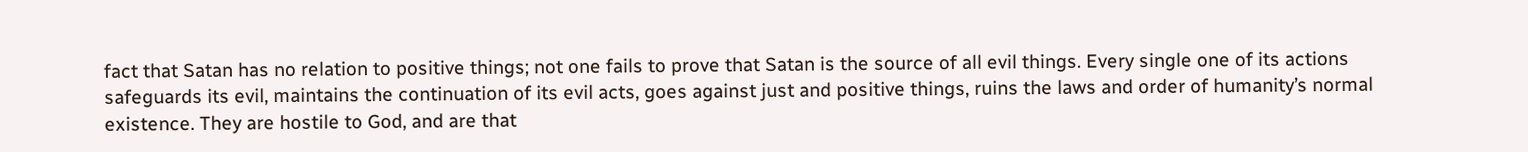fact that Satan has no relation to positive things; not one fails to prove that Satan is the source of all evil things. Every single one of its actions safeguards its evil, maintains the continuation of its evil acts, goes against just and positive things, ruins the laws and order of humanity’s normal existence. They are hostile to God, and are that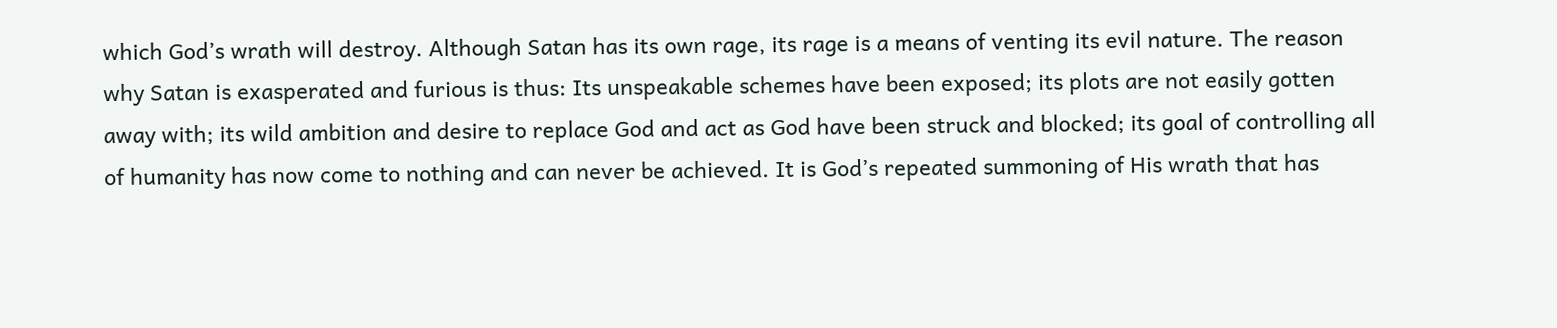which God’s wrath will destroy. Although Satan has its own rage, its rage is a means of venting its evil nature. The reason why Satan is exasperated and furious is thus: Its unspeakable schemes have been exposed; its plots are not easily gotten away with; its wild ambition and desire to replace God and act as God have been struck and blocked; its goal of controlling all of humanity has now come to nothing and can never be achieved. It is God’s repeated summoning of His wrath that has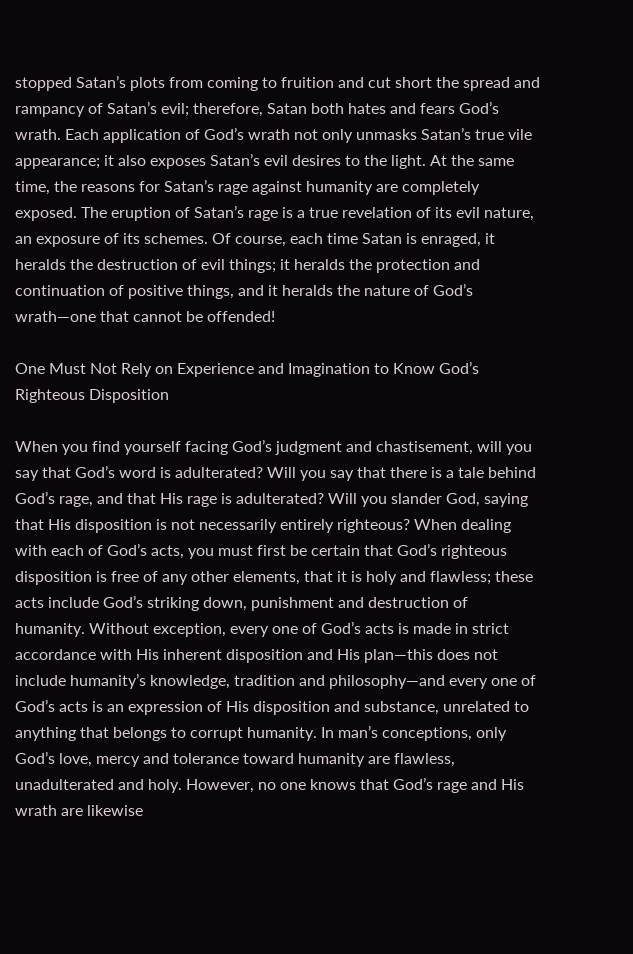stopped Satan’s plots from coming to fruition and cut short the spread and rampancy of Satan’s evil; therefore, Satan both hates and fears God’s wrath. Each application of God’s wrath not only unmasks Satan’s true vile appearance; it also exposes Satan’s evil desires to the light. At the same time, the reasons for Satan’s rage against humanity are completely exposed. The eruption of Satan’s rage is a true revelation of its evil nature, an exposure of its schemes. Of course, each time Satan is enraged, it heralds the destruction of evil things; it heralds the protection and continuation of positive things, and it heralds the nature of God’s wrath—one that cannot be offended!

One Must Not Rely on Experience and Imagination to Know God’s Righteous Disposition

When you find yourself facing God’s judgment and chastisement, will you say that God’s word is adulterated? Will you say that there is a tale behind God’s rage, and that His rage is adulterated? Will you slander God, saying that His disposition is not necessarily entirely righteous? When dealing with each of God’s acts, you must first be certain that God’s righteous disposition is free of any other elements, that it is holy and flawless; these acts include God’s striking down, punishment and destruction of humanity. Without exception, every one of God’s acts is made in strict accordance with His inherent disposition and His plan—this does not include humanity’s knowledge, tradition and philosophy—and every one of God’s acts is an expression of His disposition and substance, unrelated to anything that belongs to corrupt humanity. In man’s conceptions, only God’s love, mercy and tolerance toward humanity are flawless, unadulterated and holy. However, no one knows that God’s rage and His wrath are likewise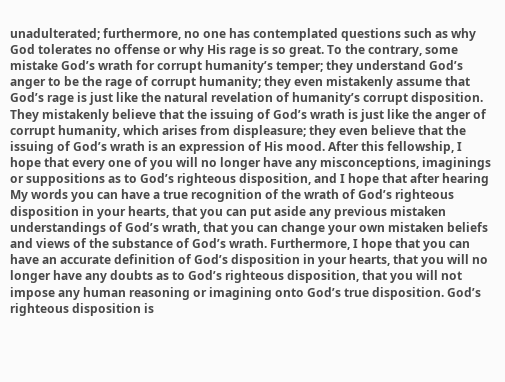unadulterated; furthermore, no one has contemplated questions such as why God tolerates no offense or why His rage is so great. To the contrary, some mistake God’s wrath for corrupt humanity’s temper; they understand God’s anger to be the rage of corrupt humanity; they even mistakenly assume that God’s rage is just like the natural revelation of humanity’s corrupt disposition. They mistakenly believe that the issuing of God’s wrath is just like the anger of corrupt humanity, which arises from displeasure; they even believe that the issuing of God’s wrath is an expression of His mood. After this fellowship, I hope that every one of you will no longer have any misconceptions, imaginings or suppositions as to God’s righteous disposition, and I hope that after hearing My words you can have a true recognition of the wrath of God’s righteous disposition in your hearts, that you can put aside any previous mistaken understandings of God’s wrath, that you can change your own mistaken beliefs and views of the substance of God’s wrath. Furthermore, I hope that you can have an accurate definition of God’s disposition in your hearts, that you will no longer have any doubts as to God’s righteous disposition, that you will not impose any human reasoning or imagining onto God’s true disposition. God’s righteous disposition is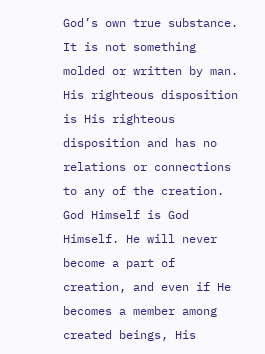God’s own true substance. It is not something molded or written by man. His righteous disposition is His righteous disposition and has no relations or connections to any of the creation. God Himself is God Himself. He will never become a part of creation, and even if He becomes a member among created beings, His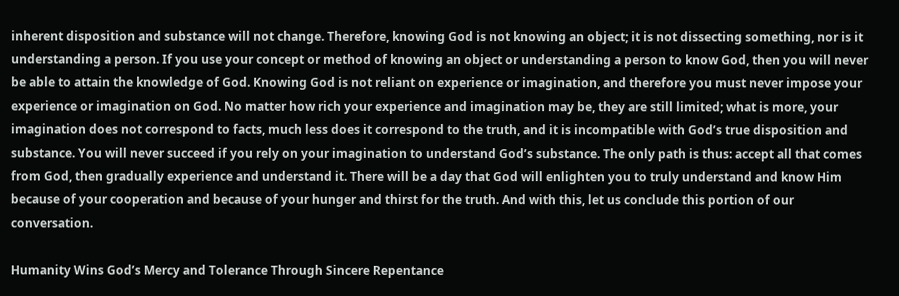inherent disposition and substance will not change. Therefore, knowing God is not knowing an object; it is not dissecting something, nor is it understanding a person. If you use your concept or method of knowing an object or understanding a person to know God, then you will never be able to attain the knowledge of God. Knowing God is not reliant on experience or imagination, and therefore you must never impose your experience or imagination on God. No matter how rich your experience and imagination may be, they are still limited; what is more, your imagination does not correspond to facts, much less does it correspond to the truth, and it is incompatible with God’s true disposition and substance. You will never succeed if you rely on your imagination to understand God’s substance. The only path is thus: accept all that comes from God, then gradually experience and understand it. There will be a day that God will enlighten you to truly understand and know Him because of your cooperation and because of your hunger and thirst for the truth. And with this, let us conclude this portion of our conversation.

Humanity Wins God’s Mercy and Tolerance Through Sincere Repentance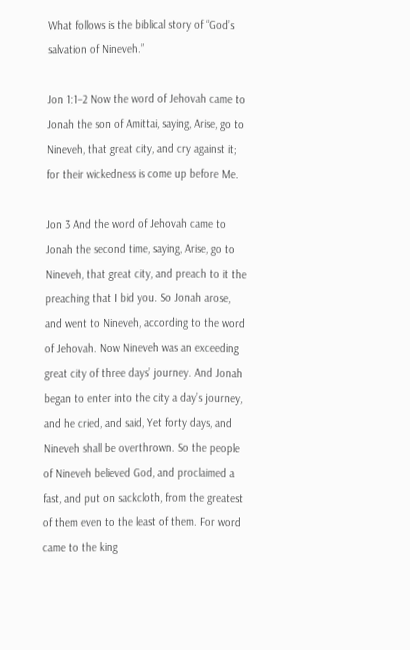What follows is the biblical story of “God’s salvation of Nineveh.”

Jon 1:1–2 Now the word of Jehovah came to Jonah the son of Amittai, saying, Arise, go to Nineveh, that great city, and cry against it; for their wickedness is come up before Me.

Jon 3 And the word of Jehovah came to Jonah the second time, saying, Arise, go to Nineveh, that great city, and preach to it the preaching that I bid you. So Jonah arose, and went to Nineveh, according to the word of Jehovah. Now Nineveh was an exceeding great city of three days’ journey. And Jonah began to enter into the city a day’s journey, and he cried, and said, Yet forty days, and Nineveh shall be overthrown. So the people of Nineveh believed God, and proclaimed a fast, and put on sackcloth, from the greatest of them even to the least of them. For word came to the king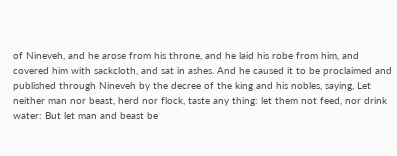of Nineveh, and he arose from his throne, and he laid his robe from him, and covered him with sackcloth, and sat in ashes. And he caused it to be proclaimed and published through Nineveh by the decree of the king and his nobles, saying, Let neither man nor beast, herd nor flock, taste any thing: let them not feed, nor drink water: But let man and beast be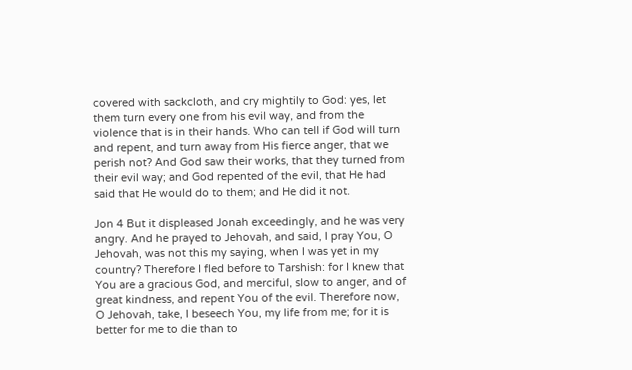covered with sackcloth, and cry mightily to God: yes, let them turn every one from his evil way, and from the violence that is in their hands. Who can tell if God will turn and repent, and turn away from His fierce anger, that we perish not? And God saw their works, that they turned from their evil way; and God repented of the evil, that He had said that He would do to them; and He did it not.

Jon 4 But it displeased Jonah exceedingly, and he was very angry. And he prayed to Jehovah, and said, I pray You, O Jehovah, was not this my saying, when I was yet in my country? Therefore I fled before to Tarshish: for I knew that You are a gracious God, and merciful, slow to anger, and of great kindness, and repent You of the evil. Therefore now, O Jehovah, take, I beseech You, my life from me; for it is better for me to die than to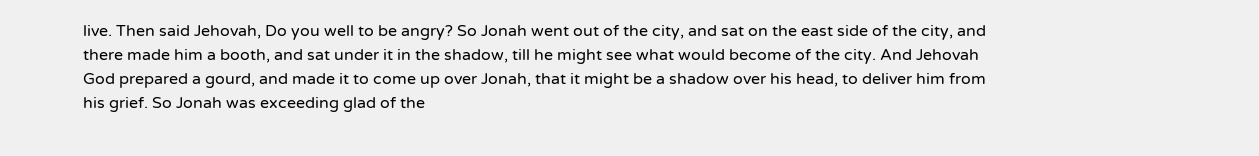live. Then said Jehovah, Do you well to be angry? So Jonah went out of the city, and sat on the east side of the city, and there made him a booth, and sat under it in the shadow, till he might see what would become of the city. And Jehovah God prepared a gourd, and made it to come up over Jonah, that it might be a shadow over his head, to deliver him from his grief. So Jonah was exceeding glad of the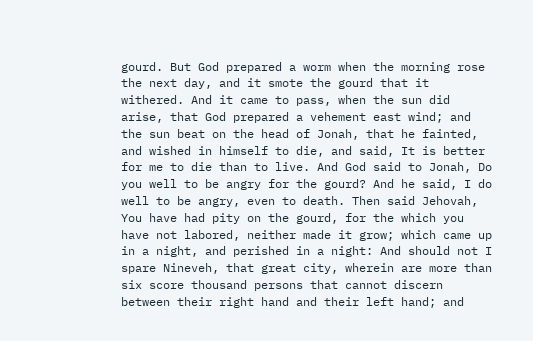gourd. But God prepared a worm when the morning rose the next day, and it smote the gourd that it withered. And it came to pass, when the sun did arise, that God prepared a vehement east wind; and the sun beat on the head of Jonah, that he fainted, and wished in himself to die, and said, It is better for me to die than to live. And God said to Jonah, Do you well to be angry for the gourd? And he said, I do well to be angry, even to death. Then said Jehovah, You have had pity on the gourd, for the which you have not labored, neither made it grow; which came up in a night, and perished in a night: And should not I spare Nineveh, that great city, wherein are more than six score thousand persons that cannot discern between their right hand and their left hand; and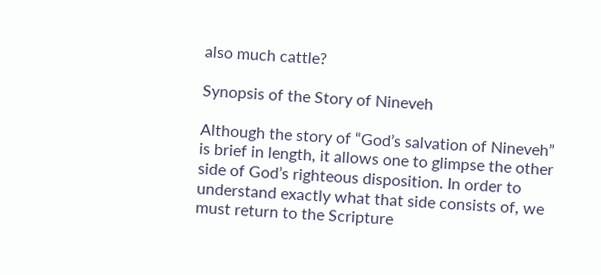also much cattle?

Synopsis of the Story of Nineveh

Although the story of “God’s salvation of Nineveh” is brief in length, it allows one to glimpse the other side of God’s righteous disposition. In order to understand exactly what that side consists of, we must return to the Scripture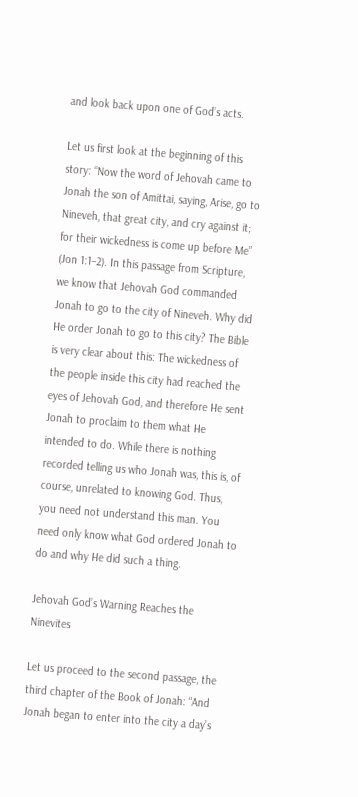and look back upon one of God’s acts.

Let us first look at the beginning of this story: “Now the word of Jehovah came to Jonah the son of Amittai, saying, Arise, go to Nineveh, that great city, and cry against it; for their wickedness is come up before Me” (Jon 1:1–2). In this passage from Scripture, we know that Jehovah God commanded Jonah to go to the city of Nineveh. Why did He order Jonah to go to this city? The Bible is very clear about this: The wickedness of the people inside this city had reached the eyes of Jehovah God, and therefore He sent Jonah to proclaim to them what He intended to do. While there is nothing recorded telling us who Jonah was, this is, of course, unrelated to knowing God. Thus, you need not understand this man. You need only know what God ordered Jonah to do and why He did such a thing.

Jehovah God’s Warning Reaches the Ninevites

Let us proceed to the second passage, the third chapter of the Book of Jonah: “And Jonah began to enter into the city a day’s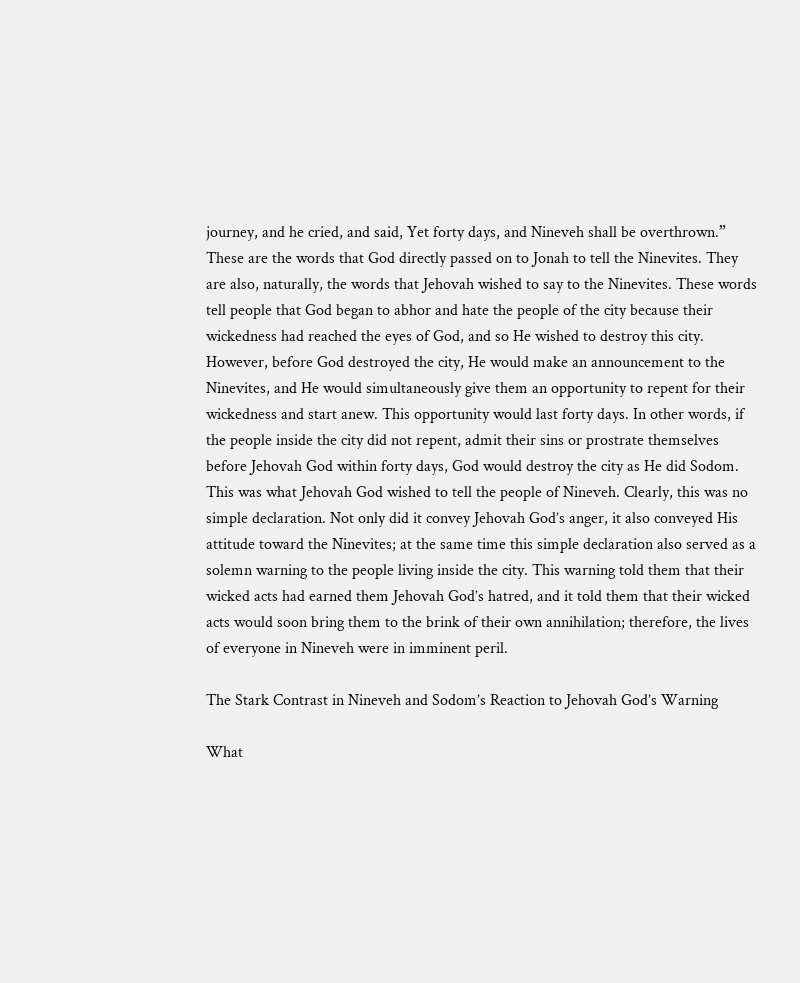journey, and he cried, and said, Yet forty days, and Nineveh shall be overthrown.” These are the words that God directly passed on to Jonah to tell the Ninevites. They are also, naturally, the words that Jehovah wished to say to the Ninevites. These words tell people that God began to abhor and hate the people of the city because their wickedness had reached the eyes of God, and so He wished to destroy this city. However, before God destroyed the city, He would make an announcement to the Ninevites, and He would simultaneously give them an opportunity to repent for their wickedness and start anew. This opportunity would last forty days. In other words, if the people inside the city did not repent, admit their sins or prostrate themselves before Jehovah God within forty days, God would destroy the city as He did Sodom. This was what Jehovah God wished to tell the people of Nineveh. Clearly, this was no simple declaration. Not only did it convey Jehovah God’s anger, it also conveyed His attitude toward the Ninevites; at the same time this simple declaration also served as a solemn warning to the people living inside the city. This warning told them that their wicked acts had earned them Jehovah God’s hatred, and it told them that their wicked acts would soon bring them to the brink of their own annihilation; therefore, the lives of everyone in Nineveh were in imminent peril.

The Stark Contrast in Nineveh and Sodom’s Reaction to Jehovah God’s Warning

What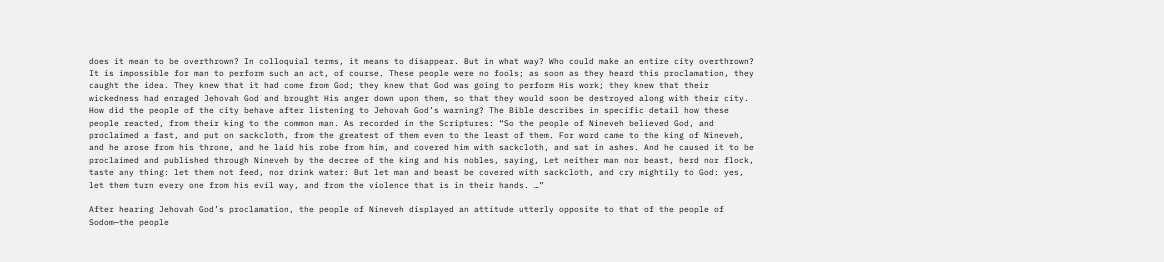does it mean to be overthrown? In colloquial terms, it means to disappear. But in what way? Who could make an entire city overthrown? It is impossible for man to perform such an act, of course. These people were no fools; as soon as they heard this proclamation, they caught the idea. They knew that it had come from God; they knew that God was going to perform His work; they knew that their wickedness had enraged Jehovah God and brought His anger down upon them, so that they would soon be destroyed along with their city. How did the people of the city behave after listening to Jehovah God’s warning? The Bible describes in specific detail how these people reacted, from their king to the common man. As recorded in the Scriptures: “So the people of Nineveh believed God, and proclaimed a fast, and put on sackcloth, from the greatest of them even to the least of them. For word came to the king of Nineveh, and he arose from his throne, and he laid his robe from him, and covered him with sackcloth, and sat in ashes. And he caused it to be proclaimed and published through Nineveh by the decree of the king and his nobles, saying, Let neither man nor beast, herd nor flock, taste any thing: let them not feed, nor drink water: But let man and beast be covered with sackcloth, and cry mightily to God: yes, let them turn every one from his evil way, and from the violence that is in their hands. …”

After hearing Jehovah God’s proclamation, the people of Nineveh displayed an attitude utterly opposite to that of the people of Sodom—the people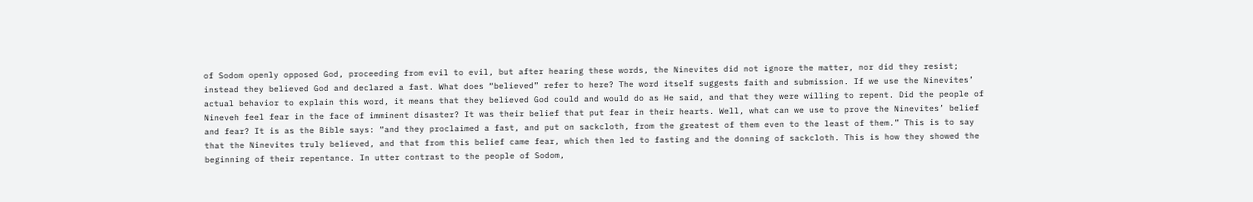of Sodom openly opposed God, proceeding from evil to evil, but after hearing these words, the Ninevites did not ignore the matter, nor did they resist; instead they believed God and declared a fast. What does “believed” refer to here? The word itself suggests faith and submission. If we use the Ninevites’ actual behavior to explain this word, it means that they believed God could and would do as He said, and that they were willing to repent. Did the people of Nineveh feel fear in the face of imminent disaster? It was their belief that put fear in their hearts. Well, what can we use to prove the Ninevites’ belief and fear? It is as the Bible says: “and they proclaimed a fast, and put on sackcloth, from the greatest of them even to the least of them.” This is to say that the Ninevites truly believed, and that from this belief came fear, which then led to fasting and the donning of sackcloth. This is how they showed the beginning of their repentance. In utter contrast to the people of Sodom,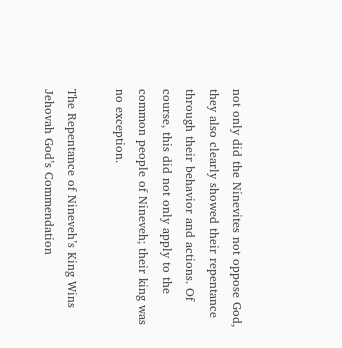not only did the Ninevites not oppose God, they also clearly showed their repentance through their behavior and actions. Of course, this did not only apply to the common people of Nineveh; their king was no exception.

The Repentance of Nineveh’s King Wins Jehovah God’s Commendation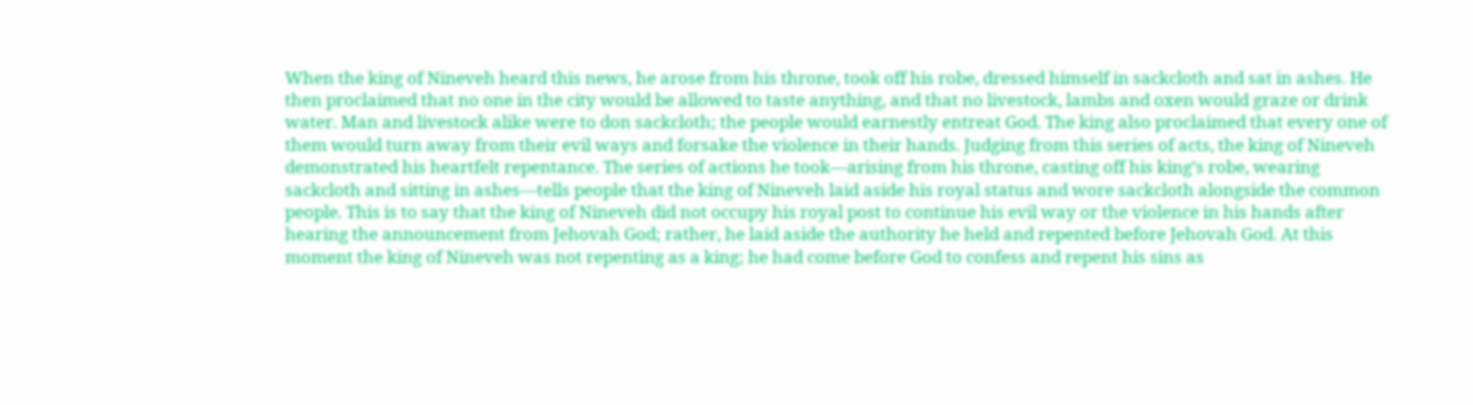When the king of Nineveh heard this news, he arose from his throne, took off his robe, dressed himself in sackcloth and sat in ashes. He then proclaimed that no one in the city would be allowed to taste anything, and that no livestock, lambs and oxen would graze or drink water. Man and livestock alike were to don sackcloth; the people would earnestly entreat God. The king also proclaimed that every one of them would turn away from their evil ways and forsake the violence in their hands. Judging from this series of acts, the king of Nineveh demonstrated his heartfelt repentance. The series of actions he took—arising from his throne, casting off his king’s robe, wearing sackcloth and sitting in ashes—tells people that the king of Nineveh laid aside his royal status and wore sackcloth alongside the common people. This is to say that the king of Nineveh did not occupy his royal post to continue his evil way or the violence in his hands after hearing the announcement from Jehovah God; rather, he laid aside the authority he held and repented before Jehovah God. At this moment the king of Nineveh was not repenting as a king; he had come before God to confess and repent his sins as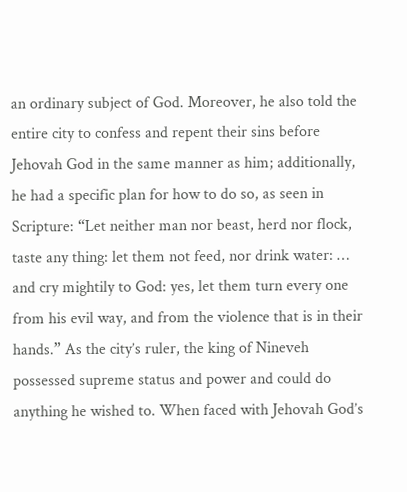an ordinary subject of God. Moreover, he also told the entire city to confess and repent their sins before Jehovah God in the same manner as him; additionally, he had a specific plan for how to do so, as seen in Scripture: “Let neither man nor beast, herd nor flock, taste any thing: let them not feed, nor drink water: … and cry mightily to God: yes, let them turn every one from his evil way, and from the violence that is in their hands.” As the city’s ruler, the king of Nineveh possessed supreme status and power and could do anything he wished to. When faced with Jehovah God’s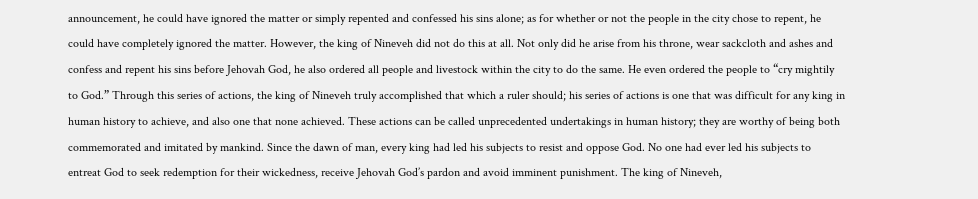announcement, he could have ignored the matter or simply repented and confessed his sins alone; as for whether or not the people in the city chose to repent, he could have completely ignored the matter. However, the king of Nineveh did not do this at all. Not only did he arise from his throne, wear sackcloth and ashes and confess and repent his sins before Jehovah God, he also ordered all people and livestock within the city to do the same. He even ordered the people to “cry mightily to God.” Through this series of actions, the king of Nineveh truly accomplished that which a ruler should; his series of actions is one that was difficult for any king in human history to achieve, and also one that none achieved. These actions can be called unprecedented undertakings in human history; they are worthy of being both commemorated and imitated by mankind. Since the dawn of man, every king had led his subjects to resist and oppose God. No one had ever led his subjects to entreat God to seek redemption for their wickedness, receive Jehovah God’s pardon and avoid imminent punishment. The king of Nineveh,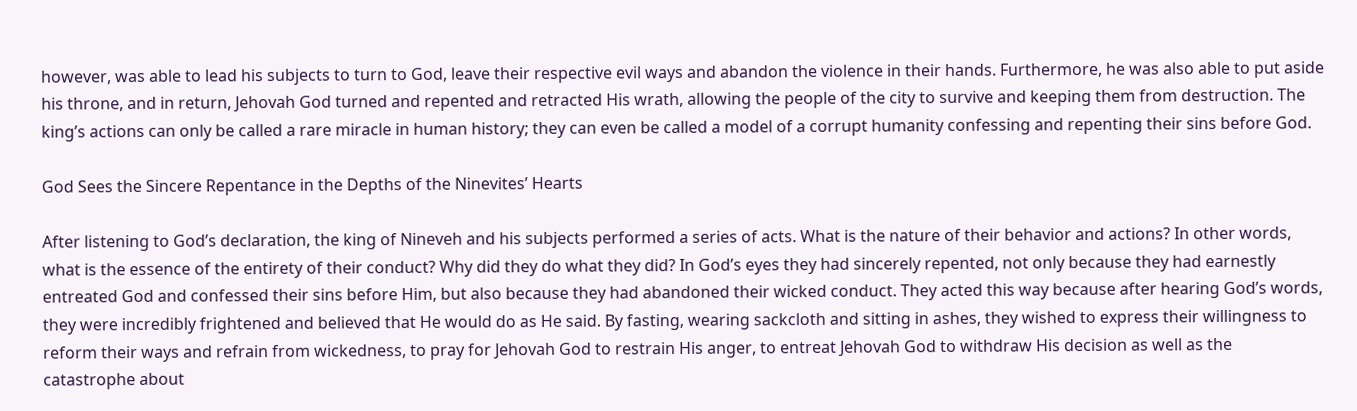however, was able to lead his subjects to turn to God, leave their respective evil ways and abandon the violence in their hands. Furthermore, he was also able to put aside his throne, and in return, Jehovah God turned and repented and retracted His wrath, allowing the people of the city to survive and keeping them from destruction. The king’s actions can only be called a rare miracle in human history; they can even be called a model of a corrupt humanity confessing and repenting their sins before God.

God Sees the Sincere Repentance in the Depths of the Ninevites’ Hearts

After listening to God’s declaration, the king of Nineveh and his subjects performed a series of acts. What is the nature of their behavior and actions? In other words, what is the essence of the entirety of their conduct? Why did they do what they did? In God’s eyes they had sincerely repented, not only because they had earnestly entreated God and confessed their sins before Him, but also because they had abandoned their wicked conduct. They acted this way because after hearing God’s words, they were incredibly frightened and believed that He would do as He said. By fasting, wearing sackcloth and sitting in ashes, they wished to express their willingness to reform their ways and refrain from wickedness, to pray for Jehovah God to restrain His anger, to entreat Jehovah God to withdraw His decision as well as the catastrophe about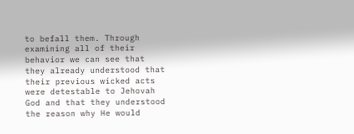to befall them. Through examining all of their behavior we can see that they already understood that their previous wicked acts were detestable to Jehovah God and that they understood the reason why He would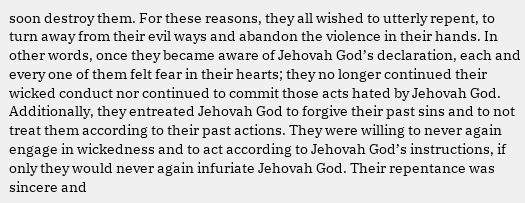soon destroy them. For these reasons, they all wished to utterly repent, to turn away from their evil ways and abandon the violence in their hands. In other words, once they became aware of Jehovah God’s declaration, each and every one of them felt fear in their hearts; they no longer continued their wicked conduct nor continued to commit those acts hated by Jehovah God. Additionally, they entreated Jehovah God to forgive their past sins and to not treat them according to their past actions. They were willing to never again engage in wickedness and to act according to Jehovah God’s instructions, if only they would never again infuriate Jehovah God. Their repentance was sincere and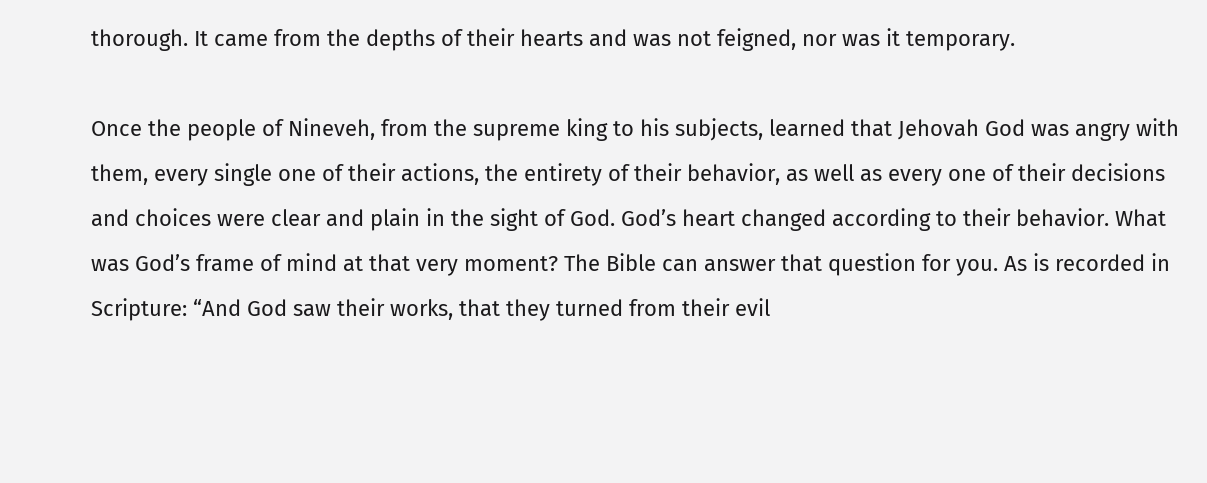thorough. It came from the depths of their hearts and was not feigned, nor was it temporary.

Once the people of Nineveh, from the supreme king to his subjects, learned that Jehovah God was angry with them, every single one of their actions, the entirety of their behavior, as well as every one of their decisions and choices were clear and plain in the sight of God. God’s heart changed according to their behavior. What was God’s frame of mind at that very moment? The Bible can answer that question for you. As is recorded in Scripture: “And God saw their works, that they turned from their evil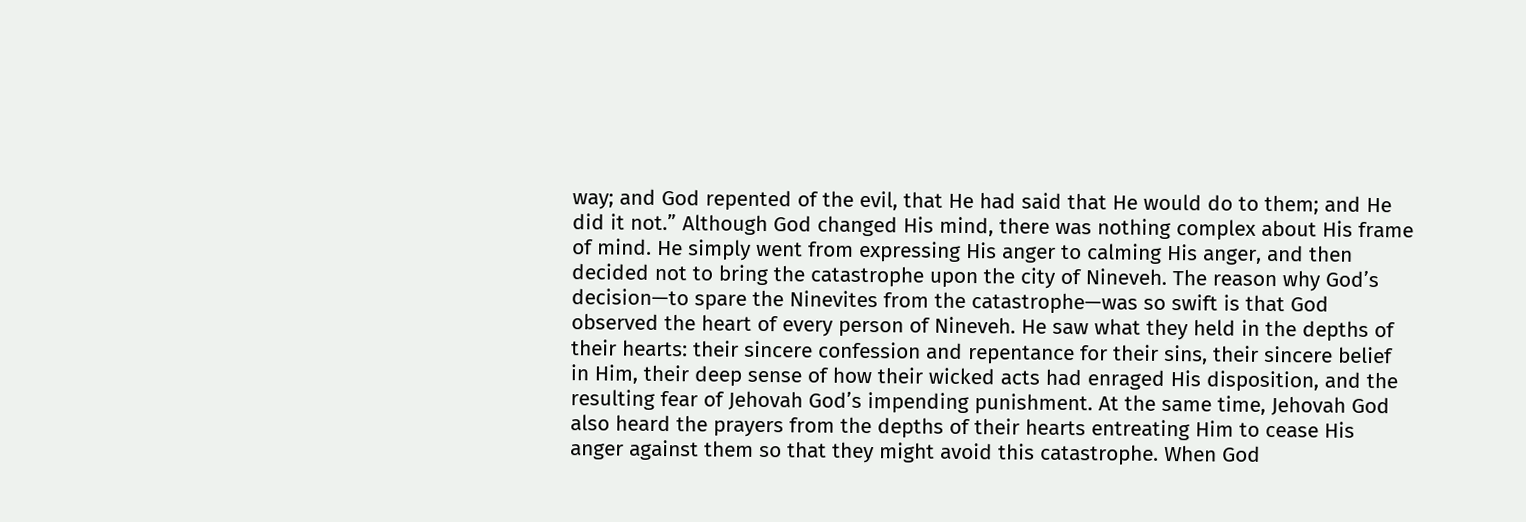way; and God repented of the evil, that He had said that He would do to them; and He did it not.” Although God changed His mind, there was nothing complex about His frame of mind. He simply went from expressing His anger to calming His anger, and then decided not to bring the catastrophe upon the city of Nineveh. The reason why God’s decision—to spare the Ninevites from the catastrophe—was so swift is that God observed the heart of every person of Nineveh. He saw what they held in the depths of their hearts: their sincere confession and repentance for their sins, their sincere belief in Him, their deep sense of how their wicked acts had enraged His disposition, and the resulting fear of Jehovah God’s impending punishment. At the same time, Jehovah God also heard the prayers from the depths of their hearts entreating Him to cease His anger against them so that they might avoid this catastrophe. When God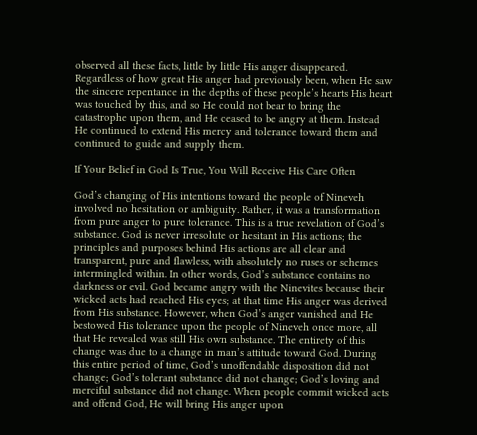observed all these facts, little by little His anger disappeared. Regardless of how great His anger had previously been, when He saw the sincere repentance in the depths of these people’s hearts His heart was touched by this, and so He could not bear to bring the catastrophe upon them, and He ceased to be angry at them. Instead He continued to extend His mercy and tolerance toward them and continued to guide and supply them.

If Your Belief in God Is True, You Will Receive His Care Often

God’s changing of His intentions toward the people of Nineveh involved no hesitation or ambiguity. Rather, it was a transformation from pure anger to pure tolerance. This is a true revelation of God’s substance. God is never irresolute or hesitant in His actions; the principles and purposes behind His actions are all clear and transparent, pure and flawless, with absolutely no ruses or schemes intermingled within. In other words, God’s substance contains no darkness or evil. God became angry with the Ninevites because their wicked acts had reached His eyes; at that time His anger was derived from His substance. However, when God’s anger vanished and He bestowed His tolerance upon the people of Nineveh once more, all that He revealed was still His own substance. The entirety of this change was due to a change in man’s attitude toward God. During this entire period of time, God’s unoffendable disposition did not change; God’s tolerant substance did not change; God’s loving and merciful substance did not change. When people commit wicked acts and offend God, He will bring His anger upon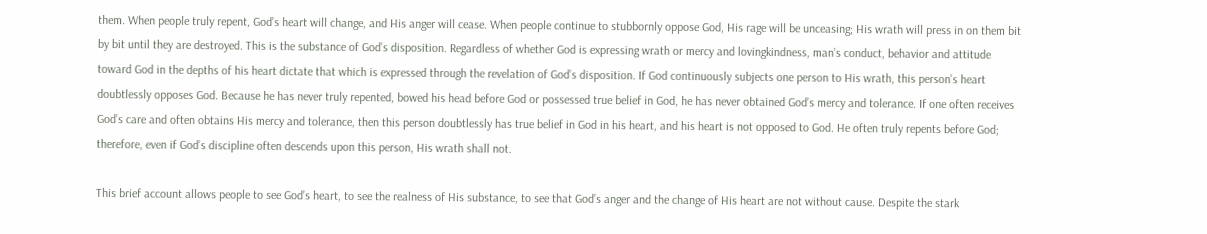them. When people truly repent, God’s heart will change, and His anger will cease. When people continue to stubbornly oppose God, His rage will be unceasing; His wrath will press in on them bit by bit until they are destroyed. This is the substance of God’s disposition. Regardless of whether God is expressing wrath or mercy and lovingkindness, man’s conduct, behavior and attitude toward God in the depths of his heart dictate that which is expressed through the revelation of God’s disposition. If God continuously subjects one person to His wrath, this person’s heart doubtlessly opposes God. Because he has never truly repented, bowed his head before God or possessed true belief in God, he has never obtained God’s mercy and tolerance. If one often receives God’s care and often obtains His mercy and tolerance, then this person doubtlessly has true belief in God in his heart, and his heart is not opposed to God. He often truly repents before God; therefore, even if God’s discipline often descends upon this person, His wrath shall not.

This brief account allows people to see God’s heart, to see the realness of His substance, to see that God’s anger and the change of His heart are not without cause. Despite the stark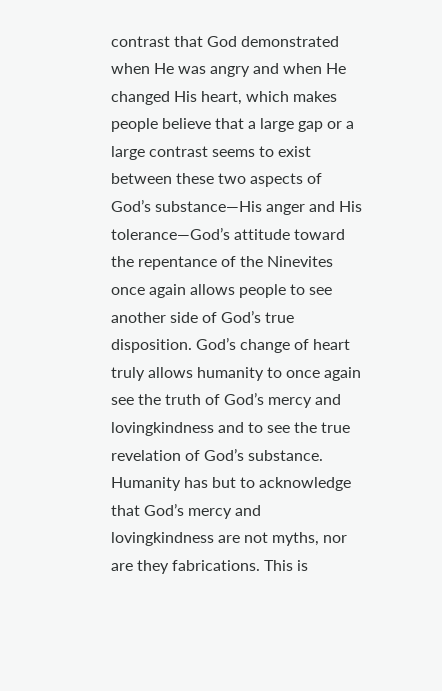contrast that God demonstrated when He was angry and when He changed His heart, which makes people believe that a large gap or a large contrast seems to exist between these two aspects of God’s substance—His anger and His tolerance—God’s attitude toward the repentance of the Ninevites once again allows people to see another side of God’s true disposition. God’s change of heart truly allows humanity to once again see the truth of God’s mercy and lovingkindness and to see the true revelation of God’s substance. Humanity has but to acknowledge that God’s mercy and lovingkindness are not myths, nor are they fabrications. This is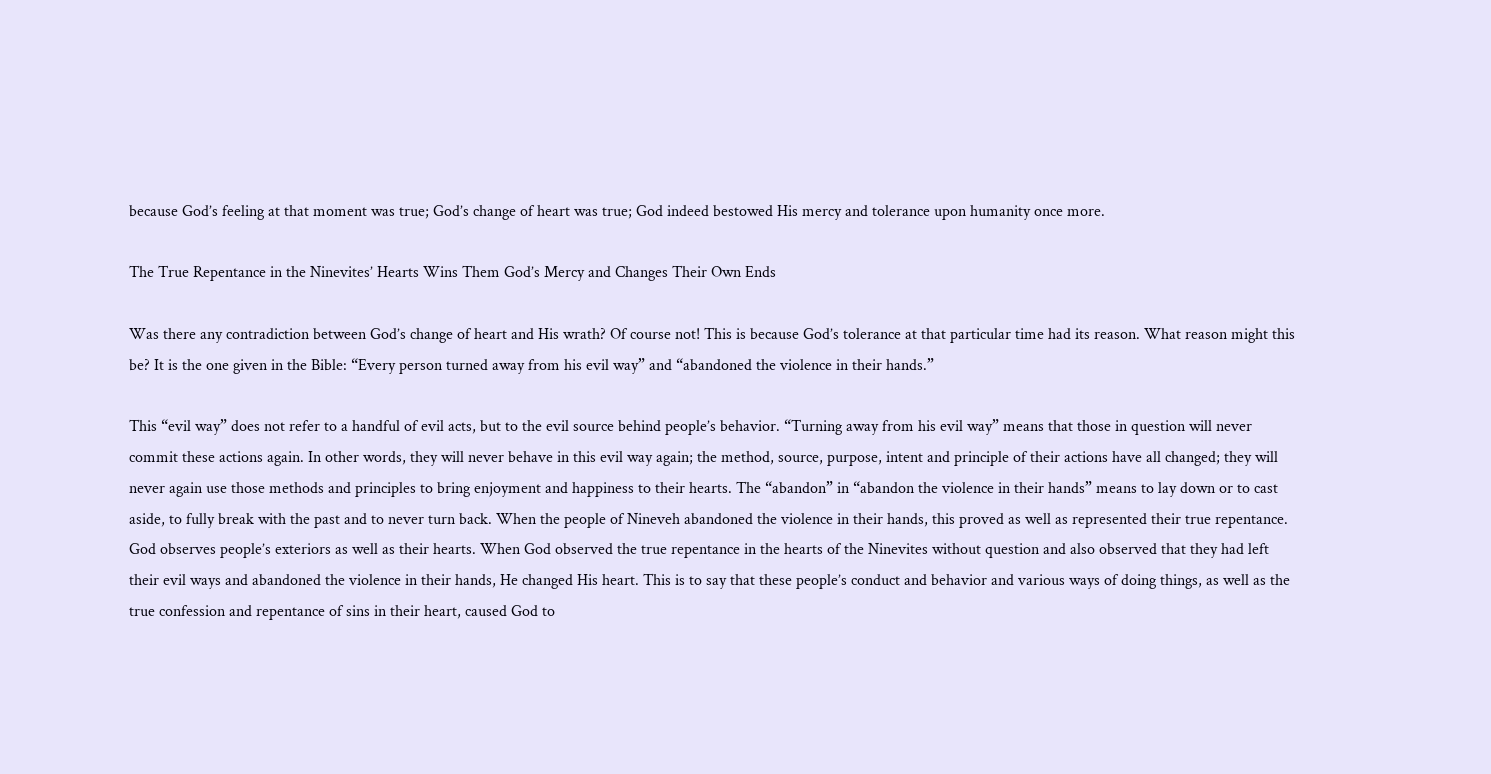because God’s feeling at that moment was true; God’s change of heart was true; God indeed bestowed His mercy and tolerance upon humanity once more.

The True Repentance in the Ninevites’ Hearts Wins Them God’s Mercy and Changes Their Own Ends

Was there any contradiction between God’s change of heart and His wrath? Of course not! This is because God’s tolerance at that particular time had its reason. What reason might this be? It is the one given in the Bible: “Every person turned away from his evil way” and “abandoned the violence in their hands.”

This “evil way” does not refer to a handful of evil acts, but to the evil source behind people’s behavior. “Turning away from his evil way” means that those in question will never commit these actions again. In other words, they will never behave in this evil way again; the method, source, purpose, intent and principle of their actions have all changed; they will never again use those methods and principles to bring enjoyment and happiness to their hearts. The “abandon” in “abandon the violence in their hands” means to lay down or to cast aside, to fully break with the past and to never turn back. When the people of Nineveh abandoned the violence in their hands, this proved as well as represented their true repentance. God observes people’s exteriors as well as their hearts. When God observed the true repentance in the hearts of the Ninevites without question and also observed that they had left their evil ways and abandoned the violence in their hands, He changed His heart. This is to say that these people’s conduct and behavior and various ways of doing things, as well as the true confession and repentance of sins in their heart, caused God to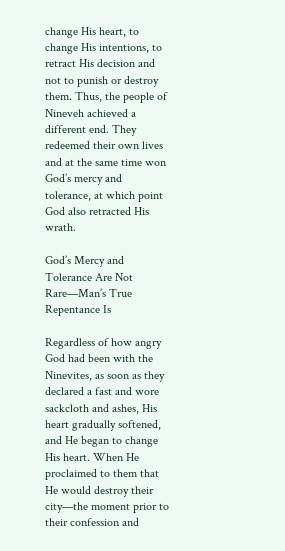change His heart, to change His intentions, to retract His decision and not to punish or destroy them. Thus, the people of Nineveh achieved a different end. They redeemed their own lives and at the same time won God’s mercy and tolerance, at which point God also retracted His wrath.

God’s Mercy and Tolerance Are Not Rare—Man’s True Repentance Is

Regardless of how angry God had been with the Ninevites, as soon as they declared a fast and wore sackcloth and ashes, His heart gradually softened, and He began to change His heart. When He proclaimed to them that He would destroy their city—the moment prior to their confession and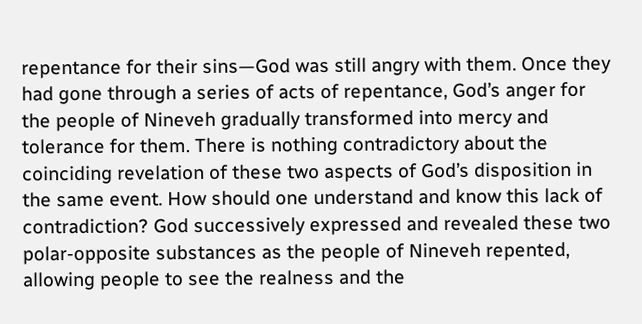repentance for their sins—God was still angry with them. Once they had gone through a series of acts of repentance, God’s anger for the people of Nineveh gradually transformed into mercy and tolerance for them. There is nothing contradictory about the coinciding revelation of these two aspects of God’s disposition in the same event. How should one understand and know this lack of contradiction? God successively expressed and revealed these two polar-opposite substances as the people of Nineveh repented, allowing people to see the realness and the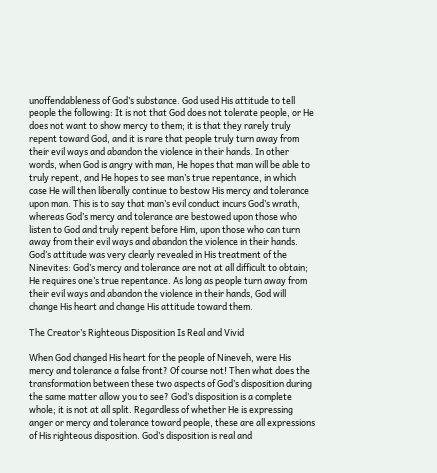unoffendableness of God’s substance. God used His attitude to tell people the following: It is not that God does not tolerate people, or He does not want to show mercy to them; it is that they rarely truly repent toward God, and it is rare that people truly turn away from their evil ways and abandon the violence in their hands. In other words, when God is angry with man, He hopes that man will be able to truly repent, and He hopes to see man’s true repentance, in which case He will then liberally continue to bestow His mercy and tolerance upon man. This is to say that man’s evil conduct incurs God’s wrath, whereas God’s mercy and tolerance are bestowed upon those who listen to God and truly repent before Him, upon those who can turn away from their evil ways and abandon the violence in their hands. God’s attitude was very clearly revealed in His treatment of the Ninevites: God’s mercy and tolerance are not at all difficult to obtain; He requires one’s true repentance. As long as people turn away from their evil ways and abandon the violence in their hands, God will change His heart and change His attitude toward them.

The Creator’s Righteous Disposition Is Real and Vivid

When God changed His heart for the people of Nineveh, were His mercy and tolerance a false front? Of course not! Then what does the transformation between these two aspects of God’s disposition during the same matter allow you to see? God’s disposition is a complete whole; it is not at all split. Regardless of whether He is expressing anger or mercy and tolerance toward people, these are all expressions of His righteous disposition. God’s disposition is real and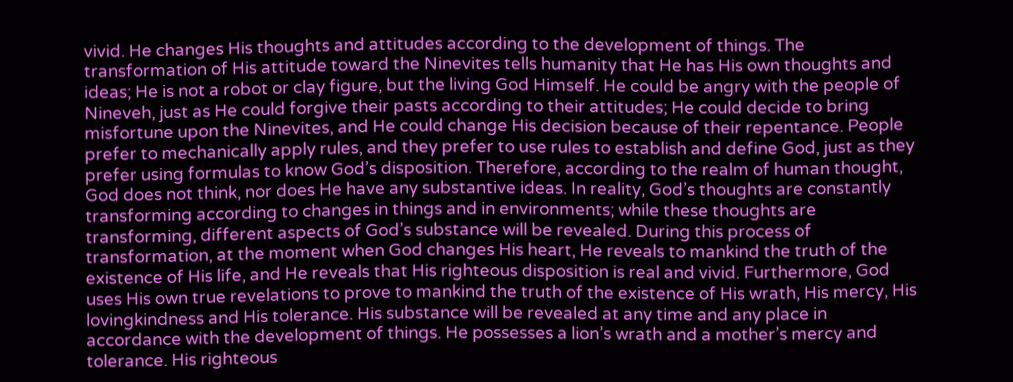vivid. He changes His thoughts and attitudes according to the development of things. The transformation of His attitude toward the Ninevites tells humanity that He has His own thoughts and ideas; He is not a robot or clay figure, but the living God Himself. He could be angry with the people of Nineveh, just as He could forgive their pasts according to their attitudes; He could decide to bring misfortune upon the Ninevites, and He could change His decision because of their repentance. People prefer to mechanically apply rules, and they prefer to use rules to establish and define God, just as they prefer using formulas to know God’s disposition. Therefore, according to the realm of human thought, God does not think, nor does He have any substantive ideas. In reality, God’s thoughts are constantly transforming according to changes in things and in environments; while these thoughts are transforming, different aspects of God’s substance will be revealed. During this process of transformation, at the moment when God changes His heart, He reveals to mankind the truth of the existence of His life, and He reveals that His righteous disposition is real and vivid. Furthermore, God uses His own true revelations to prove to mankind the truth of the existence of His wrath, His mercy, His lovingkindness and His tolerance. His substance will be revealed at any time and any place in accordance with the development of things. He possesses a lion’s wrath and a mother’s mercy and tolerance. His righteous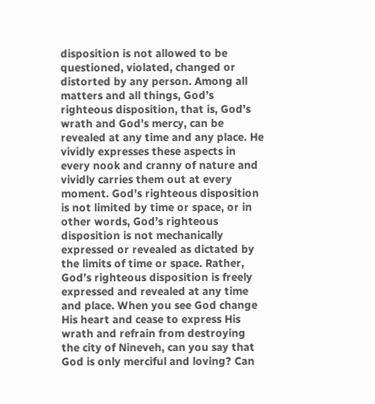disposition is not allowed to be questioned, violated, changed or distorted by any person. Among all matters and all things, God’s righteous disposition, that is, God’s wrath and God’s mercy, can be revealed at any time and any place. He vividly expresses these aspects in every nook and cranny of nature and vividly carries them out at every moment. God’s righteous disposition is not limited by time or space, or in other words, God’s righteous disposition is not mechanically expressed or revealed as dictated by the limits of time or space. Rather, God’s righteous disposition is freely expressed and revealed at any time and place. When you see God change His heart and cease to express His wrath and refrain from destroying the city of Nineveh, can you say that God is only merciful and loving? Can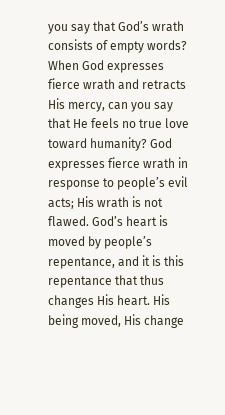you say that God’s wrath consists of empty words? When God expresses fierce wrath and retracts His mercy, can you say that He feels no true love toward humanity? God expresses fierce wrath in response to people’s evil acts; His wrath is not flawed. God’s heart is moved by people’s repentance, and it is this repentance that thus changes His heart. His being moved, His change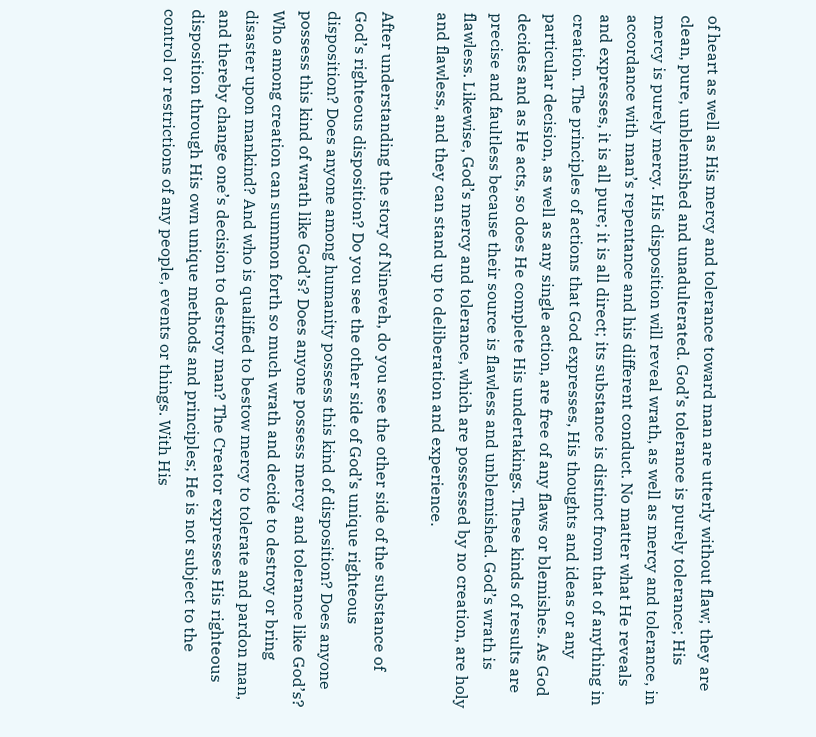of heart as well as His mercy and tolerance toward man are utterly without flaw; they are clean, pure, unblemished and unadulterated. God’s tolerance is purely tolerance; His mercy is purely mercy. His disposition will reveal wrath, as well as mercy and tolerance, in accordance with man’s repentance and his different conduct. No matter what He reveals and expresses, it is all pure; it is all direct; its substance is distinct from that of anything in creation. The principles of actions that God expresses, His thoughts and ideas or any particular decision, as well as any single action, are free of any flaws or blemishes. As God decides and as He acts, so does He complete His undertakings. These kinds of results are precise and faultless because their source is flawless and unblemished. God’s wrath is flawless. Likewise, God’s mercy and tolerance, which are possessed by no creation, are holy and flawless, and they can stand up to deliberation and experience.

After understanding the story of Nineveh, do you see the other side of the substance of God’s righteous disposition? Do you see the other side of God’s unique righteous disposition? Does anyone among humanity possess this kind of disposition? Does anyone possess this kind of wrath like God’s? Does anyone possess mercy and tolerance like God’s? Who among creation can summon forth so much wrath and decide to destroy or bring disaster upon mankind? And who is qualified to bestow mercy to tolerate and pardon man, and thereby change one’s decision to destroy man? The Creator expresses His righteous disposition through His own unique methods and principles; He is not subject to the control or restrictions of any people, events or things. With His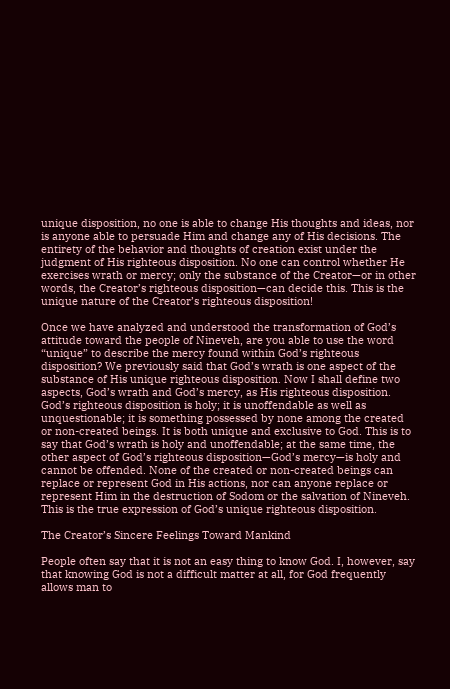unique disposition, no one is able to change His thoughts and ideas, nor is anyone able to persuade Him and change any of His decisions. The entirety of the behavior and thoughts of creation exist under the judgment of His righteous disposition. No one can control whether He exercises wrath or mercy; only the substance of the Creator—or in other words, the Creator’s righteous disposition—can decide this. This is the unique nature of the Creator’s righteous disposition!

Once we have analyzed and understood the transformation of God’s attitude toward the people of Nineveh, are you able to use the word “unique” to describe the mercy found within God’s righteous disposition? We previously said that God’s wrath is one aspect of the substance of His unique righteous disposition. Now I shall define two aspects, God’s wrath and God’s mercy, as His righteous disposition. God’s righteous disposition is holy; it is unoffendable as well as unquestionable; it is something possessed by none among the created or non-created beings. It is both unique and exclusive to God. This is to say that God’s wrath is holy and unoffendable; at the same time, the other aspect of God’s righteous disposition—God’s mercy—is holy and cannot be offended. None of the created or non-created beings can replace or represent God in His actions, nor can anyone replace or represent Him in the destruction of Sodom or the salvation of Nineveh. This is the true expression of God’s unique righteous disposition.

The Creator’s Sincere Feelings Toward Mankind

People often say that it is not an easy thing to know God. I, however, say that knowing God is not a difficult matter at all, for God frequently allows man to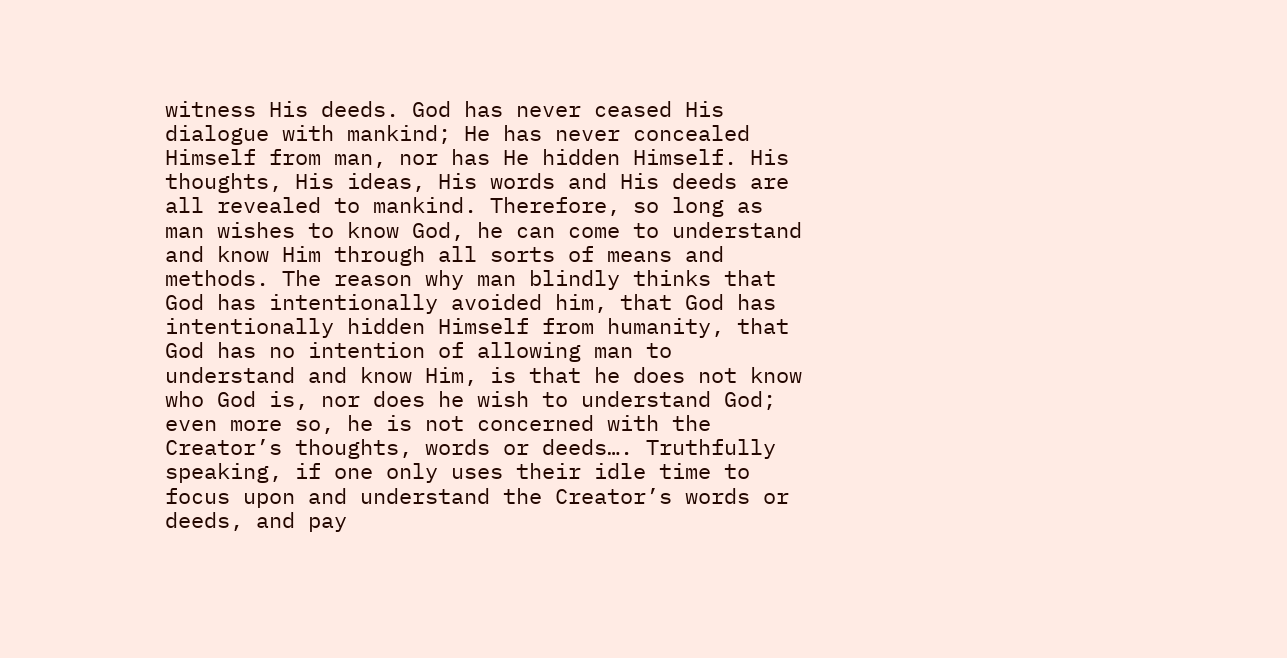witness His deeds. God has never ceased His dialogue with mankind; He has never concealed Himself from man, nor has He hidden Himself. His thoughts, His ideas, His words and His deeds are all revealed to mankind. Therefore, so long as man wishes to know God, he can come to understand and know Him through all sorts of means and methods. The reason why man blindly thinks that God has intentionally avoided him, that God has intentionally hidden Himself from humanity, that God has no intention of allowing man to understand and know Him, is that he does not know who God is, nor does he wish to understand God; even more so, he is not concerned with the Creator’s thoughts, words or deeds…. Truthfully speaking, if one only uses their idle time to focus upon and understand the Creator’s words or deeds, and pay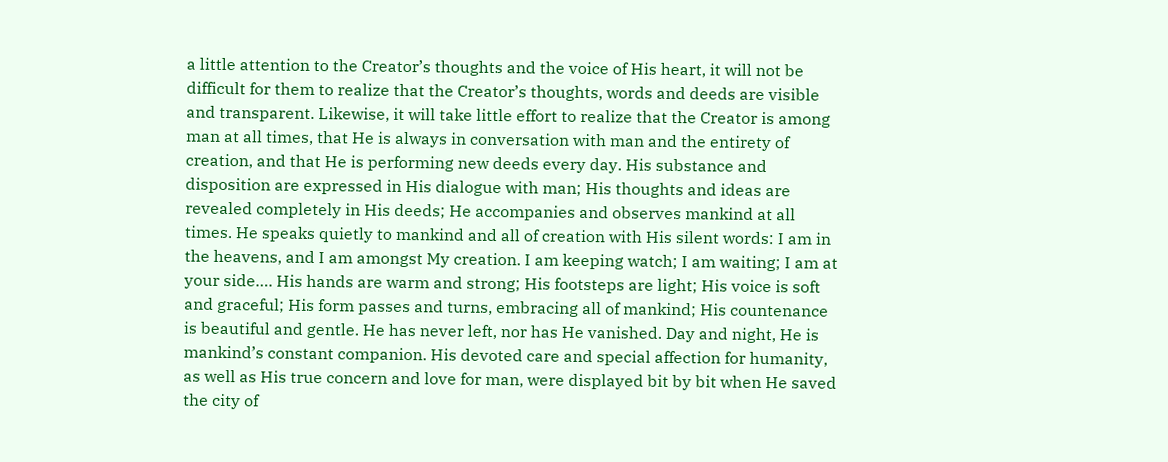a little attention to the Creator’s thoughts and the voice of His heart, it will not be difficult for them to realize that the Creator’s thoughts, words and deeds are visible and transparent. Likewise, it will take little effort to realize that the Creator is among man at all times, that He is always in conversation with man and the entirety of creation, and that He is performing new deeds every day. His substance and disposition are expressed in His dialogue with man; His thoughts and ideas are revealed completely in His deeds; He accompanies and observes mankind at all times. He speaks quietly to mankind and all of creation with His silent words: I am in the heavens, and I am amongst My creation. I am keeping watch; I am waiting; I am at your side…. His hands are warm and strong; His footsteps are light; His voice is soft and graceful; His form passes and turns, embracing all of mankind; His countenance is beautiful and gentle. He has never left, nor has He vanished. Day and night, He is mankind’s constant companion. His devoted care and special affection for humanity, as well as His true concern and love for man, were displayed bit by bit when He saved the city of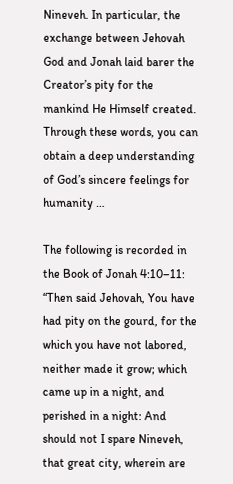Nineveh. In particular, the exchange between Jehovah God and Jonah laid barer the Creator’s pity for the mankind He Himself created. Through these words, you can obtain a deep understanding of God’s sincere feelings for humanity …

The following is recorded in the Book of Jonah 4:10–11: “Then said Jehovah, You have had pity on the gourd, for the which you have not labored, neither made it grow; which came up in a night, and perished in a night: And should not I spare Nineveh, that great city, wherein are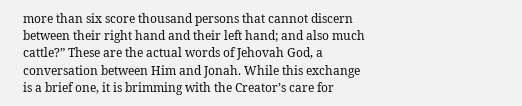more than six score thousand persons that cannot discern between their right hand and their left hand; and also much cattle?” These are the actual words of Jehovah God, a conversation between Him and Jonah. While this exchange is a brief one, it is brimming with the Creator’s care for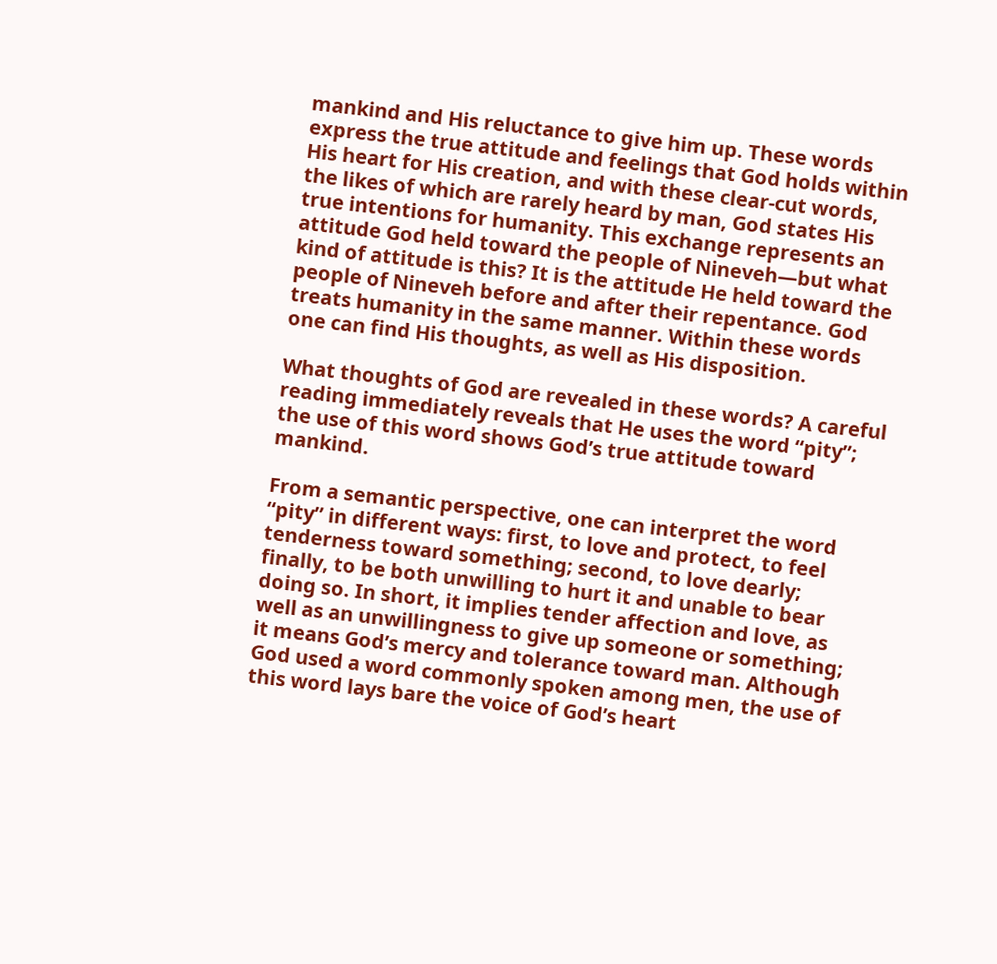mankind and His reluctance to give him up. These words express the true attitude and feelings that God holds within His heart for His creation, and with these clear-cut words, the likes of which are rarely heard by man, God states His true intentions for humanity. This exchange represents an attitude God held toward the people of Nineveh—but what kind of attitude is this? It is the attitude He held toward the people of Nineveh before and after their repentance. God treats humanity in the same manner. Within these words one can find His thoughts, as well as His disposition.

What thoughts of God are revealed in these words? A careful reading immediately reveals that He uses the word “pity”; the use of this word shows God’s true attitude toward mankind.

From a semantic perspective, one can interpret the word “pity” in different ways: first, to love and protect, to feel tenderness toward something; second, to love dearly; finally, to be both unwilling to hurt it and unable to bear doing so. In short, it implies tender affection and love, as well as an unwillingness to give up someone or something; it means God’s mercy and tolerance toward man. Although God used a word commonly spoken among men, the use of this word lays bare the voice of God’s heart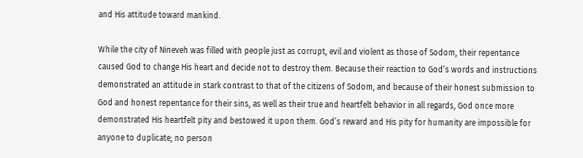and His attitude toward mankind.

While the city of Nineveh was filled with people just as corrupt, evil and violent as those of Sodom, their repentance caused God to change His heart and decide not to destroy them. Because their reaction to God’s words and instructions demonstrated an attitude in stark contrast to that of the citizens of Sodom, and because of their honest submission to God and honest repentance for their sins, as well as their true and heartfelt behavior in all regards, God once more demonstrated His heartfelt pity and bestowed it upon them. God’s reward and His pity for humanity are impossible for anyone to duplicate; no person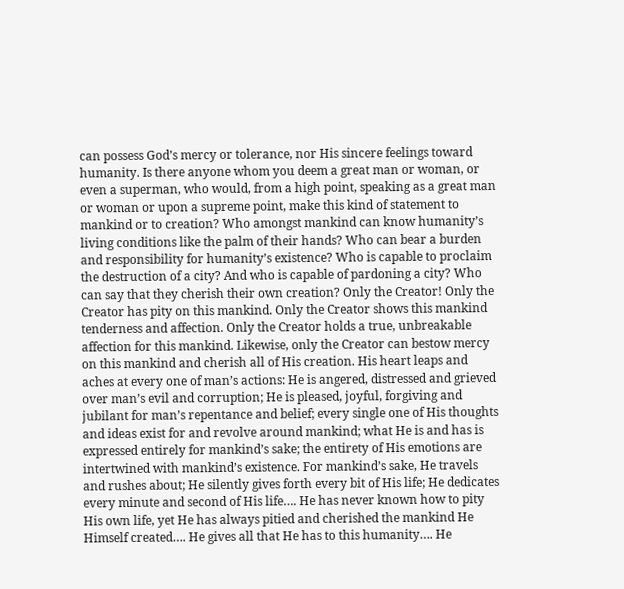can possess God’s mercy or tolerance, nor His sincere feelings toward humanity. Is there anyone whom you deem a great man or woman, or even a superman, who would, from a high point, speaking as a great man or woman or upon a supreme point, make this kind of statement to mankind or to creation? Who amongst mankind can know humanity’s living conditions like the palm of their hands? Who can bear a burden and responsibility for humanity’s existence? Who is capable to proclaim the destruction of a city? And who is capable of pardoning a city? Who can say that they cherish their own creation? Only the Creator! Only the Creator has pity on this mankind. Only the Creator shows this mankind tenderness and affection. Only the Creator holds a true, unbreakable affection for this mankind. Likewise, only the Creator can bestow mercy on this mankind and cherish all of His creation. His heart leaps and aches at every one of man’s actions: He is angered, distressed and grieved over man’s evil and corruption; He is pleased, joyful, forgiving and jubilant for man’s repentance and belief; every single one of His thoughts and ideas exist for and revolve around mankind; what He is and has is expressed entirely for mankind’s sake; the entirety of His emotions are intertwined with mankind’s existence. For mankind’s sake, He travels and rushes about; He silently gives forth every bit of His life; He dedicates every minute and second of His life…. He has never known how to pity His own life, yet He has always pitied and cherished the mankind He Himself created…. He gives all that He has to this humanity…. He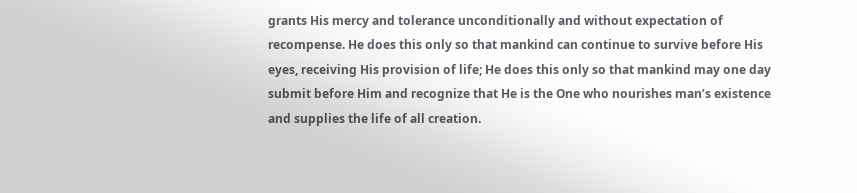grants His mercy and tolerance unconditionally and without expectation of recompense. He does this only so that mankind can continue to survive before His eyes, receiving His provision of life; He does this only so that mankind may one day submit before Him and recognize that He is the One who nourishes man’s existence and supplies the life of all creation.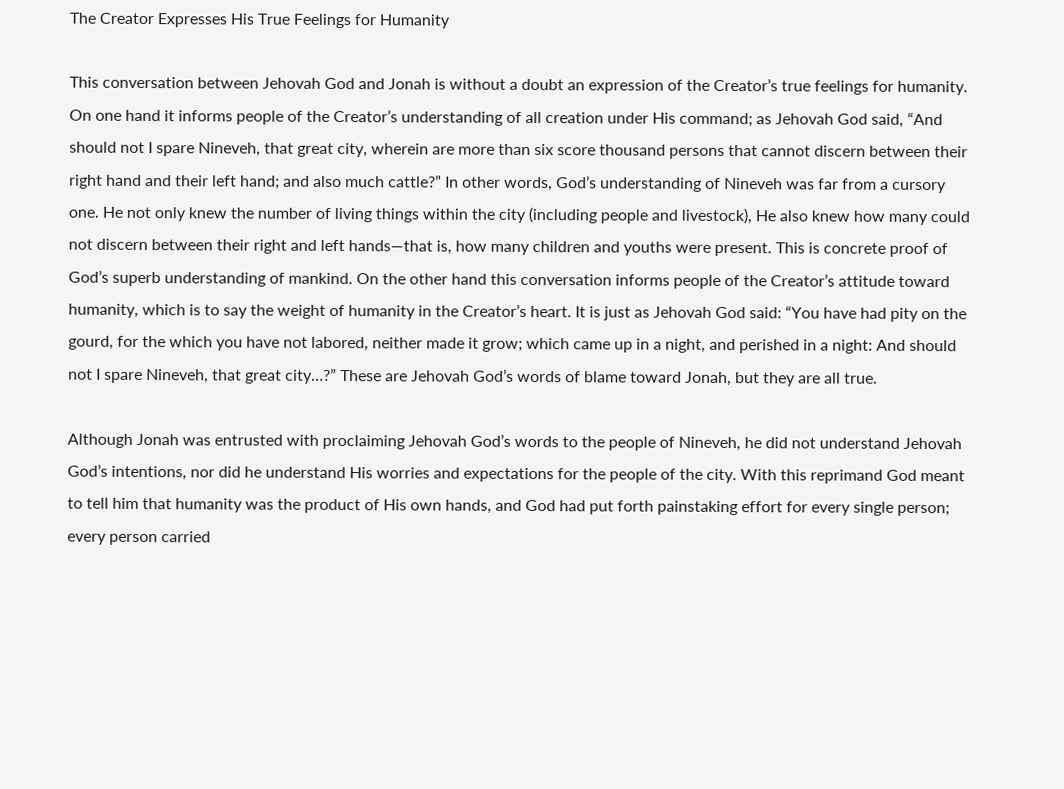The Creator Expresses His True Feelings for Humanity

This conversation between Jehovah God and Jonah is without a doubt an expression of the Creator’s true feelings for humanity. On one hand it informs people of the Creator’s understanding of all creation under His command; as Jehovah God said, “And should not I spare Nineveh, that great city, wherein are more than six score thousand persons that cannot discern between their right hand and their left hand; and also much cattle?” In other words, God’s understanding of Nineveh was far from a cursory one. He not only knew the number of living things within the city (including people and livestock), He also knew how many could not discern between their right and left hands—that is, how many children and youths were present. This is concrete proof of God’s superb understanding of mankind. On the other hand this conversation informs people of the Creator’s attitude toward humanity, which is to say the weight of humanity in the Creator’s heart. It is just as Jehovah God said: “You have had pity on the gourd, for the which you have not labored, neither made it grow; which came up in a night, and perished in a night: And should not I spare Nineveh, that great city…?” These are Jehovah God’s words of blame toward Jonah, but they are all true.

Although Jonah was entrusted with proclaiming Jehovah God’s words to the people of Nineveh, he did not understand Jehovah God’s intentions, nor did he understand His worries and expectations for the people of the city. With this reprimand God meant to tell him that humanity was the product of His own hands, and God had put forth painstaking effort for every single person; every person carried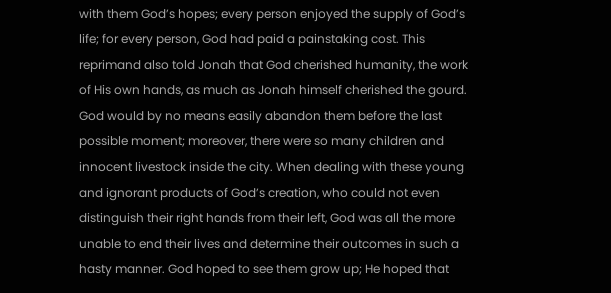with them God’s hopes; every person enjoyed the supply of God’s life; for every person, God had paid a painstaking cost. This reprimand also told Jonah that God cherished humanity, the work of His own hands, as much as Jonah himself cherished the gourd. God would by no means easily abandon them before the last possible moment; moreover, there were so many children and innocent livestock inside the city. When dealing with these young and ignorant products of God’s creation, who could not even distinguish their right hands from their left, God was all the more unable to end their lives and determine their outcomes in such a hasty manner. God hoped to see them grow up; He hoped that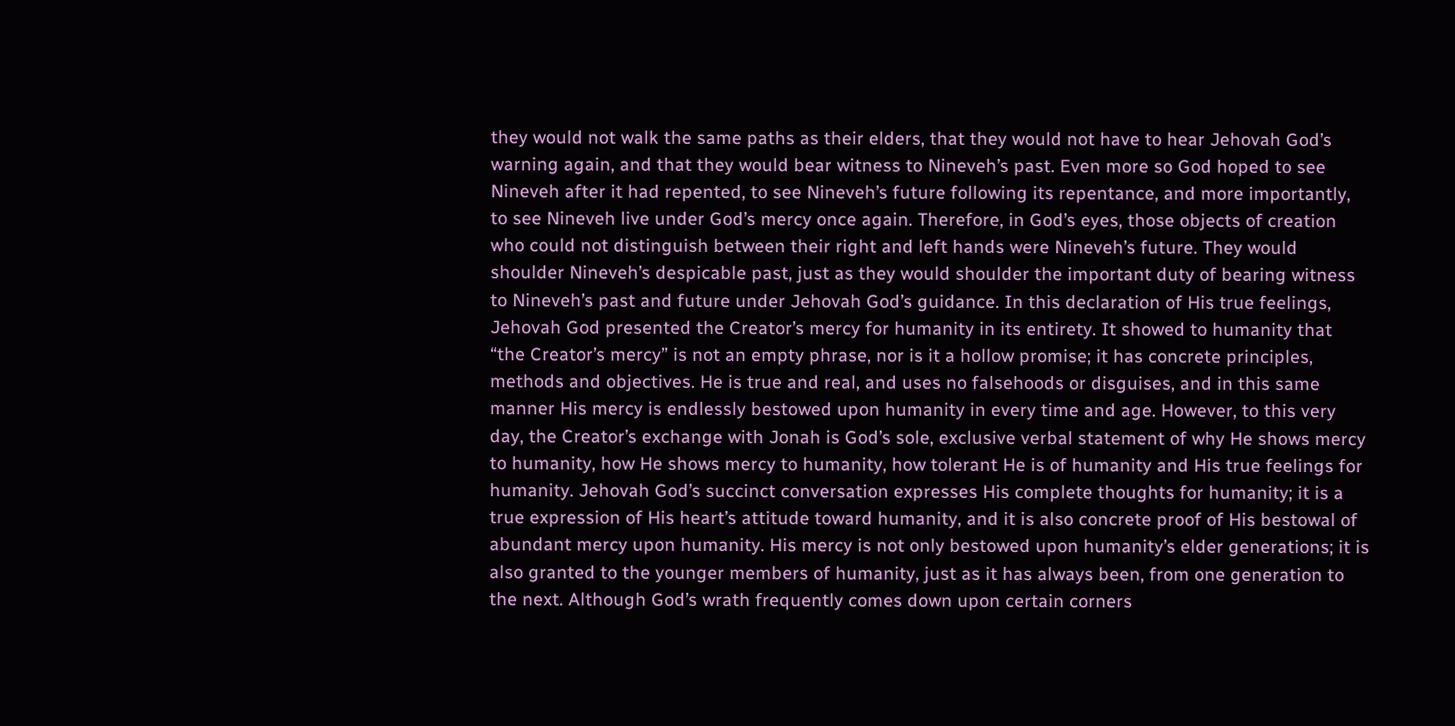they would not walk the same paths as their elders, that they would not have to hear Jehovah God’s warning again, and that they would bear witness to Nineveh’s past. Even more so God hoped to see Nineveh after it had repented, to see Nineveh’s future following its repentance, and more importantly, to see Nineveh live under God’s mercy once again. Therefore, in God’s eyes, those objects of creation who could not distinguish between their right and left hands were Nineveh’s future. They would shoulder Nineveh’s despicable past, just as they would shoulder the important duty of bearing witness to Nineveh’s past and future under Jehovah God’s guidance. In this declaration of His true feelings, Jehovah God presented the Creator’s mercy for humanity in its entirety. It showed to humanity that “the Creator’s mercy” is not an empty phrase, nor is it a hollow promise; it has concrete principles, methods and objectives. He is true and real, and uses no falsehoods or disguises, and in this same manner His mercy is endlessly bestowed upon humanity in every time and age. However, to this very day, the Creator’s exchange with Jonah is God’s sole, exclusive verbal statement of why He shows mercy to humanity, how He shows mercy to humanity, how tolerant He is of humanity and His true feelings for humanity. Jehovah God’s succinct conversation expresses His complete thoughts for humanity; it is a true expression of His heart’s attitude toward humanity, and it is also concrete proof of His bestowal of abundant mercy upon humanity. His mercy is not only bestowed upon humanity’s elder generations; it is also granted to the younger members of humanity, just as it has always been, from one generation to the next. Although God’s wrath frequently comes down upon certain corners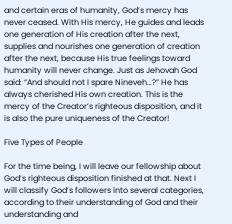and certain eras of humanity, God’s mercy has never ceased. With His mercy, He guides and leads one generation of His creation after the next, supplies and nourishes one generation of creation after the next, because His true feelings toward humanity will never change. Just as Jehovah God said: “And should not I spare Nineveh…?” He has always cherished His own creation. This is the mercy of the Creator’s righteous disposition, and it is also the pure uniqueness of the Creator!

Five Types of People

For the time being, I will leave our fellowship about God’s righteous disposition finished at that. Next I will classify God’s followers into several categories, according to their understanding of God and their understanding and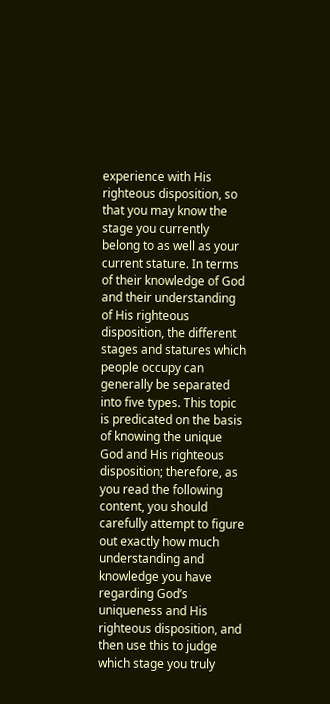experience with His righteous disposition, so that you may know the stage you currently belong to as well as your current stature. In terms of their knowledge of God and their understanding of His righteous disposition, the different stages and statures which people occupy can generally be separated into five types. This topic is predicated on the basis of knowing the unique God and His righteous disposition; therefore, as you read the following content, you should carefully attempt to figure out exactly how much understanding and knowledge you have regarding God’s uniqueness and His righteous disposition, and then use this to judge which stage you truly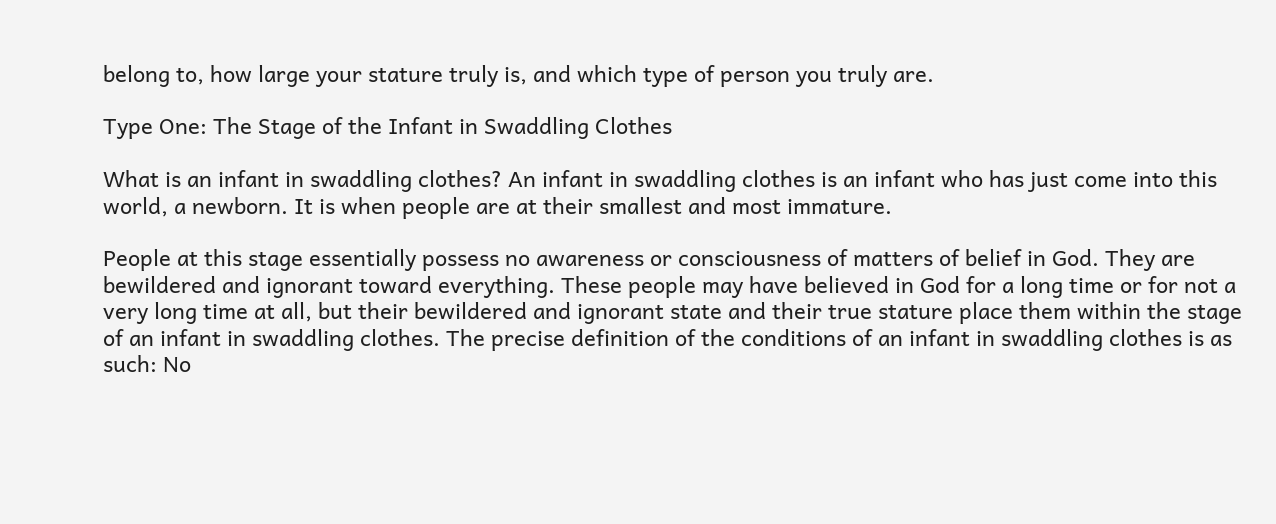belong to, how large your stature truly is, and which type of person you truly are.

Type One: The Stage of the Infant in Swaddling Clothes

What is an infant in swaddling clothes? An infant in swaddling clothes is an infant who has just come into this world, a newborn. It is when people are at their smallest and most immature.

People at this stage essentially possess no awareness or consciousness of matters of belief in God. They are bewildered and ignorant toward everything. These people may have believed in God for a long time or for not a very long time at all, but their bewildered and ignorant state and their true stature place them within the stage of an infant in swaddling clothes. The precise definition of the conditions of an infant in swaddling clothes is as such: No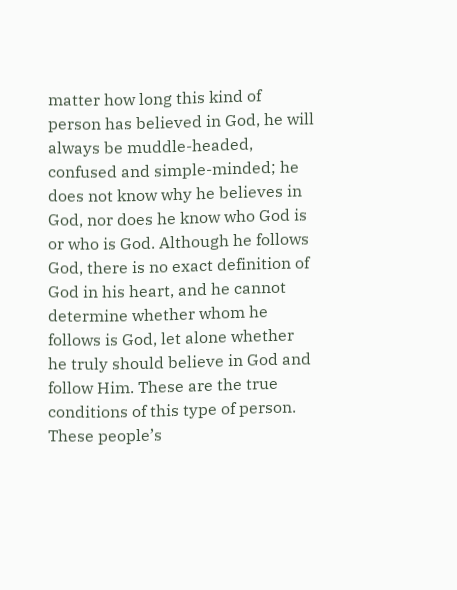matter how long this kind of person has believed in God, he will always be muddle-headed, confused and simple-minded; he does not know why he believes in God, nor does he know who God is or who is God. Although he follows God, there is no exact definition of God in his heart, and he cannot determine whether whom he follows is God, let alone whether he truly should believe in God and follow Him. These are the true conditions of this type of person. These people’s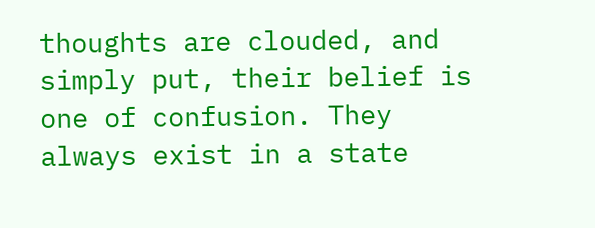thoughts are clouded, and simply put, their belief is one of confusion. They always exist in a state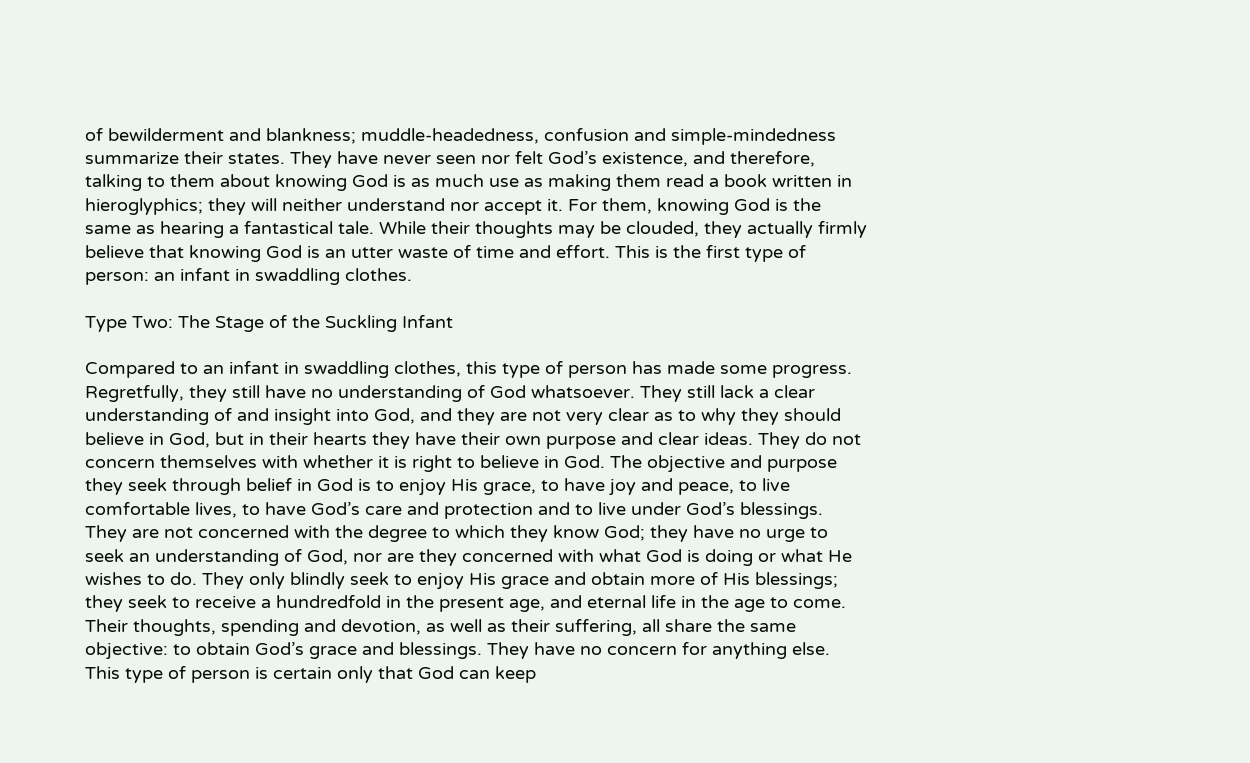of bewilderment and blankness; muddle-headedness, confusion and simple-mindedness summarize their states. They have never seen nor felt God’s existence, and therefore, talking to them about knowing God is as much use as making them read a book written in hieroglyphics; they will neither understand nor accept it. For them, knowing God is the same as hearing a fantastical tale. While their thoughts may be clouded, they actually firmly believe that knowing God is an utter waste of time and effort. This is the first type of person: an infant in swaddling clothes.

Type Two: The Stage of the Suckling Infant

Compared to an infant in swaddling clothes, this type of person has made some progress. Regretfully, they still have no understanding of God whatsoever. They still lack a clear understanding of and insight into God, and they are not very clear as to why they should believe in God, but in their hearts they have their own purpose and clear ideas. They do not concern themselves with whether it is right to believe in God. The objective and purpose they seek through belief in God is to enjoy His grace, to have joy and peace, to live comfortable lives, to have God’s care and protection and to live under God’s blessings. They are not concerned with the degree to which they know God; they have no urge to seek an understanding of God, nor are they concerned with what God is doing or what He wishes to do. They only blindly seek to enjoy His grace and obtain more of His blessings; they seek to receive a hundredfold in the present age, and eternal life in the age to come. Their thoughts, spending and devotion, as well as their suffering, all share the same objective: to obtain God’s grace and blessings. They have no concern for anything else. This type of person is certain only that God can keep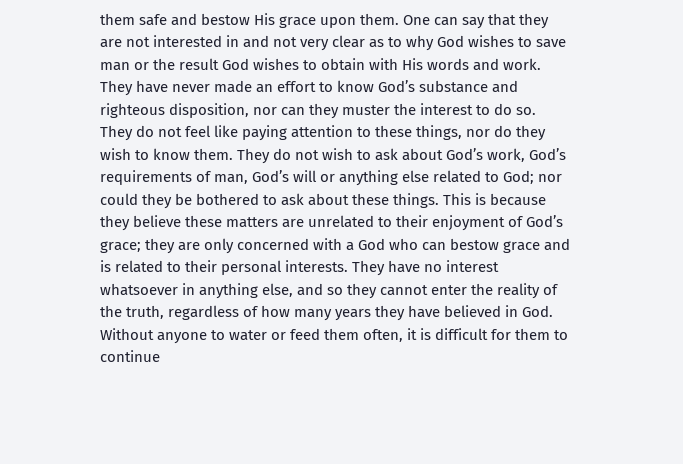them safe and bestow His grace upon them. One can say that they are not interested in and not very clear as to why God wishes to save man or the result God wishes to obtain with His words and work. They have never made an effort to know God’s substance and righteous disposition, nor can they muster the interest to do so. They do not feel like paying attention to these things, nor do they wish to know them. They do not wish to ask about God’s work, God’s requirements of man, God’s will or anything else related to God; nor could they be bothered to ask about these things. This is because they believe these matters are unrelated to their enjoyment of God’s grace; they are only concerned with a God who can bestow grace and is related to their personal interests. They have no interest whatsoever in anything else, and so they cannot enter the reality of the truth, regardless of how many years they have believed in God. Without anyone to water or feed them often, it is difficult for them to continue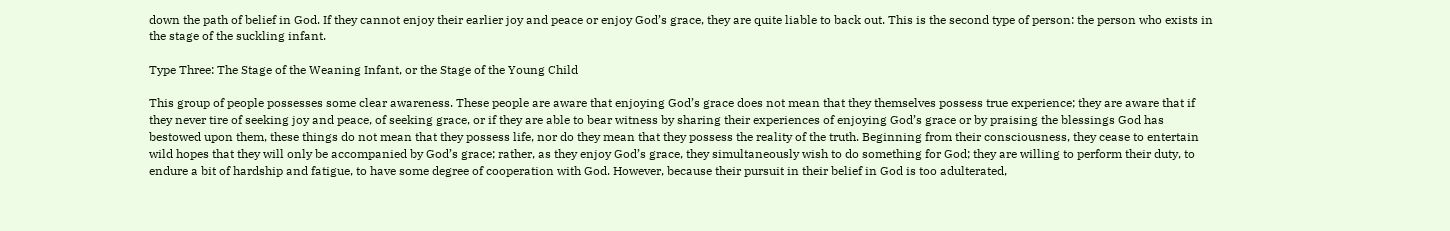down the path of belief in God. If they cannot enjoy their earlier joy and peace or enjoy God’s grace, they are quite liable to back out. This is the second type of person: the person who exists in the stage of the suckling infant.

Type Three: The Stage of the Weaning Infant, or the Stage of the Young Child

This group of people possesses some clear awareness. These people are aware that enjoying God’s grace does not mean that they themselves possess true experience; they are aware that if they never tire of seeking joy and peace, of seeking grace, or if they are able to bear witness by sharing their experiences of enjoying God’s grace or by praising the blessings God has bestowed upon them, these things do not mean that they possess life, nor do they mean that they possess the reality of the truth. Beginning from their consciousness, they cease to entertain wild hopes that they will only be accompanied by God’s grace; rather, as they enjoy God’s grace, they simultaneously wish to do something for God; they are willing to perform their duty, to endure a bit of hardship and fatigue, to have some degree of cooperation with God. However, because their pursuit in their belief in God is too adulterated,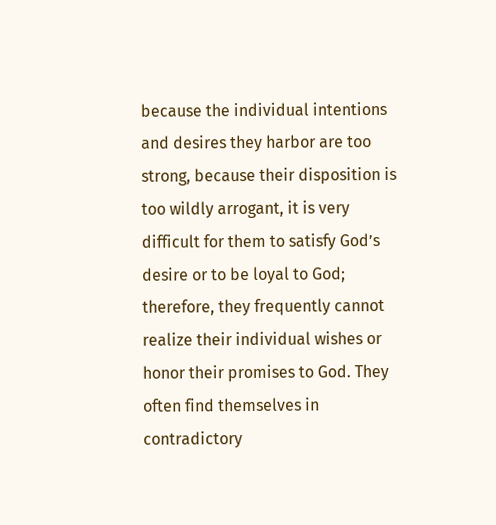because the individual intentions and desires they harbor are too strong, because their disposition is too wildly arrogant, it is very difficult for them to satisfy God’s desire or to be loyal to God; therefore, they frequently cannot realize their individual wishes or honor their promises to God. They often find themselves in contradictory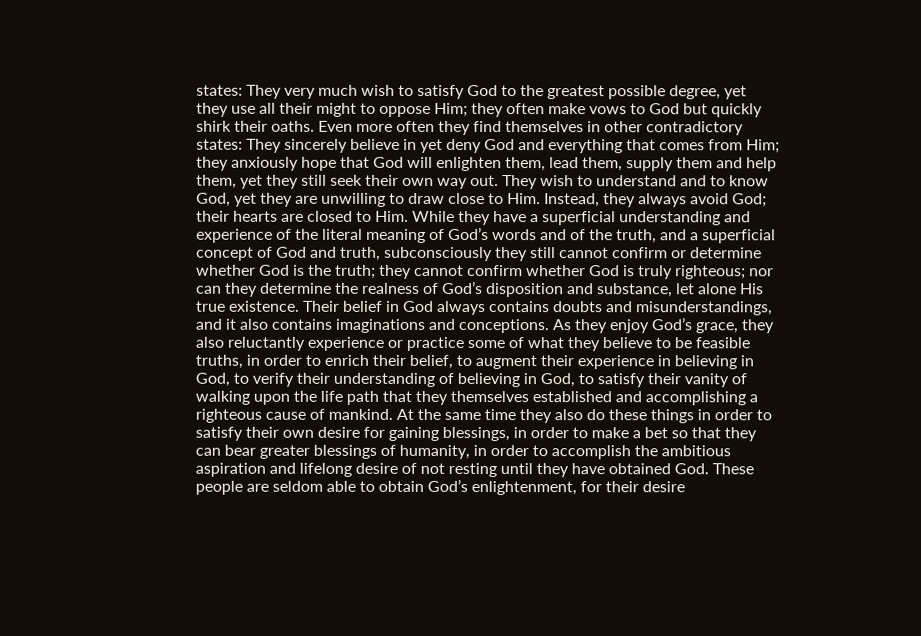states: They very much wish to satisfy God to the greatest possible degree, yet they use all their might to oppose Him; they often make vows to God but quickly shirk their oaths. Even more often they find themselves in other contradictory states: They sincerely believe in yet deny God and everything that comes from Him; they anxiously hope that God will enlighten them, lead them, supply them and help them, yet they still seek their own way out. They wish to understand and to know God, yet they are unwilling to draw close to Him. Instead, they always avoid God; their hearts are closed to Him. While they have a superficial understanding and experience of the literal meaning of God’s words and of the truth, and a superficial concept of God and truth, subconsciously they still cannot confirm or determine whether God is the truth; they cannot confirm whether God is truly righteous; nor can they determine the realness of God’s disposition and substance, let alone His true existence. Their belief in God always contains doubts and misunderstandings, and it also contains imaginations and conceptions. As they enjoy God’s grace, they also reluctantly experience or practice some of what they believe to be feasible truths, in order to enrich their belief, to augment their experience in believing in God, to verify their understanding of believing in God, to satisfy their vanity of walking upon the life path that they themselves established and accomplishing a righteous cause of mankind. At the same time they also do these things in order to satisfy their own desire for gaining blessings, in order to make a bet so that they can bear greater blessings of humanity, in order to accomplish the ambitious aspiration and lifelong desire of not resting until they have obtained God. These people are seldom able to obtain God’s enlightenment, for their desire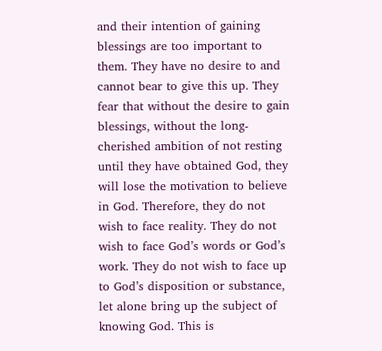and their intention of gaining blessings are too important to them. They have no desire to and cannot bear to give this up. They fear that without the desire to gain blessings, without the long-cherished ambition of not resting until they have obtained God, they will lose the motivation to believe in God. Therefore, they do not wish to face reality. They do not wish to face God’s words or God’s work. They do not wish to face up to God’s disposition or substance, let alone bring up the subject of knowing God. This is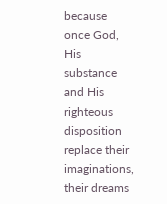because once God, His substance and His righteous disposition replace their imaginations, their dreams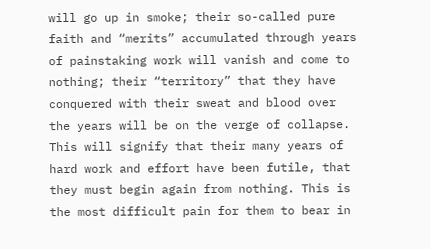will go up in smoke; their so-called pure faith and “merits” accumulated through years of painstaking work will vanish and come to nothing; their “territory” that they have conquered with their sweat and blood over the years will be on the verge of collapse. This will signify that their many years of hard work and effort have been futile, that they must begin again from nothing. This is the most difficult pain for them to bear in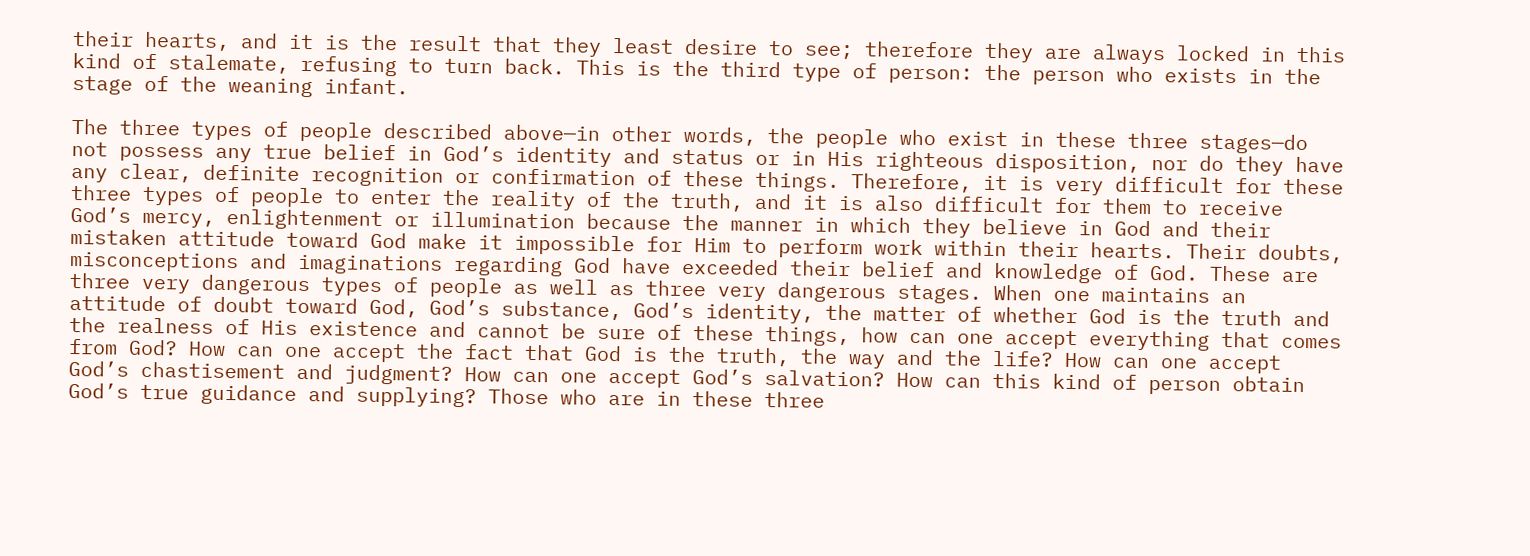their hearts, and it is the result that they least desire to see; therefore they are always locked in this kind of stalemate, refusing to turn back. This is the third type of person: the person who exists in the stage of the weaning infant.

The three types of people described above—in other words, the people who exist in these three stages—do not possess any true belief in God’s identity and status or in His righteous disposition, nor do they have any clear, definite recognition or confirmation of these things. Therefore, it is very difficult for these three types of people to enter the reality of the truth, and it is also difficult for them to receive God’s mercy, enlightenment or illumination because the manner in which they believe in God and their mistaken attitude toward God make it impossible for Him to perform work within their hearts. Their doubts, misconceptions and imaginations regarding God have exceeded their belief and knowledge of God. These are three very dangerous types of people as well as three very dangerous stages. When one maintains an attitude of doubt toward God, God’s substance, God’s identity, the matter of whether God is the truth and the realness of His existence and cannot be sure of these things, how can one accept everything that comes from God? How can one accept the fact that God is the truth, the way and the life? How can one accept God’s chastisement and judgment? How can one accept God’s salvation? How can this kind of person obtain God’s true guidance and supplying? Those who are in these three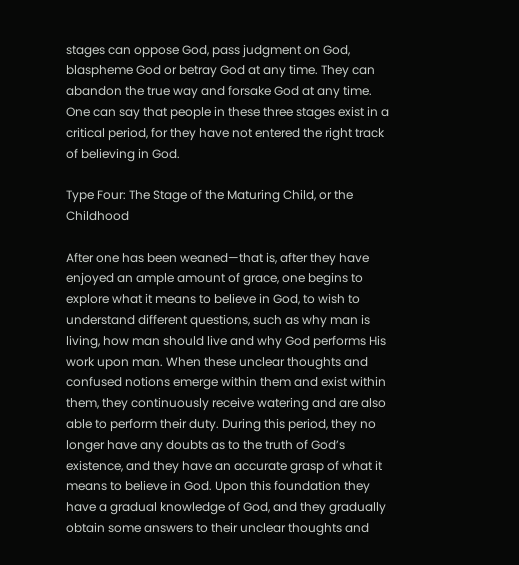stages can oppose God, pass judgment on God, blaspheme God or betray God at any time. They can abandon the true way and forsake God at any time. One can say that people in these three stages exist in a critical period, for they have not entered the right track of believing in God.

Type Four: The Stage of the Maturing Child, or the Childhood

After one has been weaned—that is, after they have enjoyed an ample amount of grace, one begins to explore what it means to believe in God, to wish to understand different questions, such as why man is living, how man should live and why God performs His work upon man. When these unclear thoughts and confused notions emerge within them and exist within them, they continuously receive watering and are also able to perform their duty. During this period, they no longer have any doubts as to the truth of God’s existence, and they have an accurate grasp of what it means to believe in God. Upon this foundation they have a gradual knowledge of God, and they gradually obtain some answers to their unclear thoughts and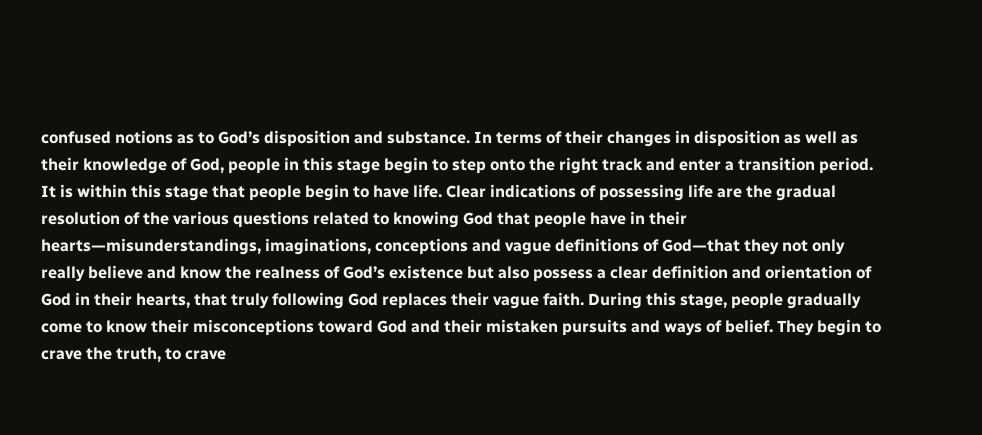confused notions as to God’s disposition and substance. In terms of their changes in disposition as well as their knowledge of God, people in this stage begin to step onto the right track and enter a transition period. It is within this stage that people begin to have life. Clear indications of possessing life are the gradual resolution of the various questions related to knowing God that people have in their hearts—misunderstandings, imaginations, conceptions and vague definitions of God—that they not only really believe and know the realness of God’s existence but also possess a clear definition and orientation of God in their hearts, that truly following God replaces their vague faith. During this stage, people gradually come to know their misconceptions toward God and their mistaken pursuits and ways of belief. They begin to crave the truth, to crave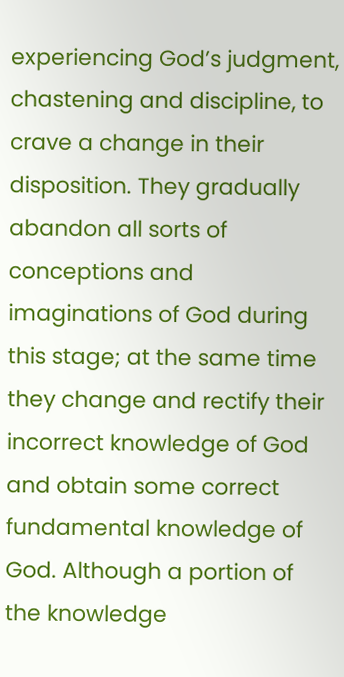experiencing God’s judgment, chastening and discipline, to crave a change in their disposition. They gradually abandon all sorts of conceptions and imaginations of God during this stage; at the same time they change and rectify their incorrect knowledge of God and obtain some correct fundamental knowledge of God. Although a portion of the knowledge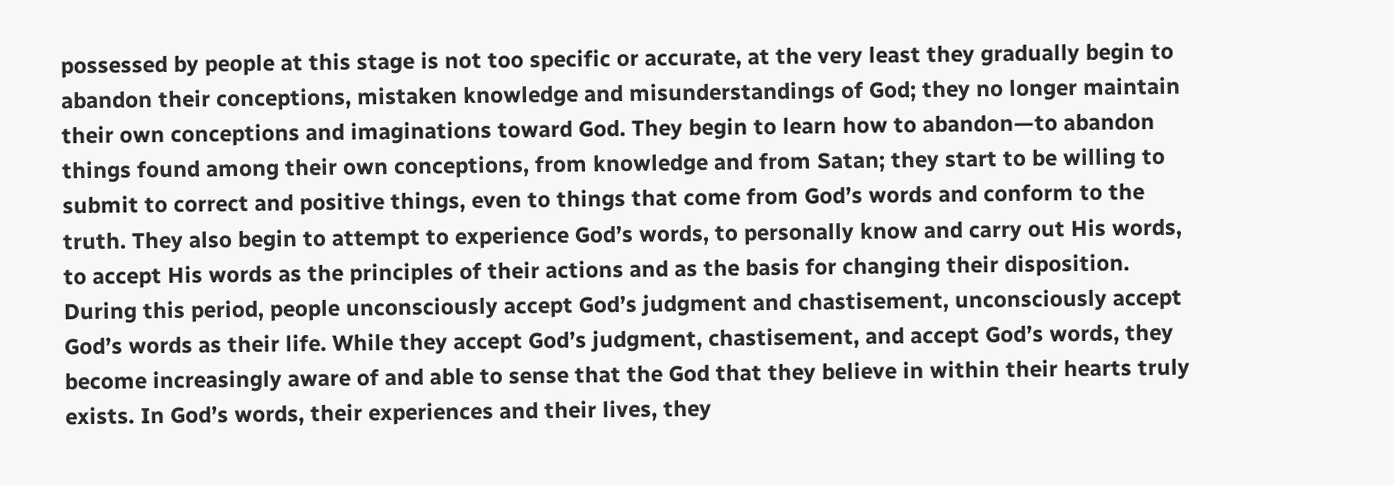possessed by people at this stage is not too specific or accurate, at the very least they gradually begin to abandon their conceptions, mistaken knowledge and misunderstandings of God; they no longer maintain their own conceptions and imaginations toward God. They begin to learn how to abandon—to abandon things found among their own conceptions, from knowledge and from Satan; they start to be willing to submit to correct and positive things, even to things that come from God’s words and conform to the truth. They also begin to attempt to experience God’s words, to personally know and carry out His words, to accept His words as the principles of their actions and as the basis for changing their disposition. During this period, people unconsciously accept God’s judgment and chastisement, unconsciously accept God’s words as their life. While they accept God’s judgment, chastisement, and accept God’s words, they become increasingly aware of and able to sense that the God that they believe in within their hearts truly exists. In God’s words, their experiences and their lives, they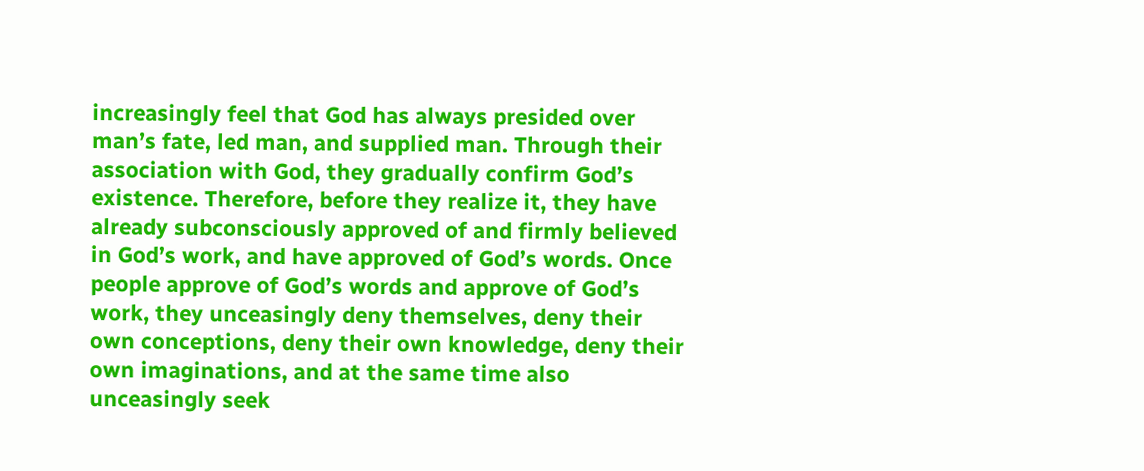increasingly feel that God has always presided over man’s fate, led man, and supplied man. Through their association with God, they gradually confirm God’s existence. Therefore, before they realize it, they have already subconsciously approved of and firmly believed in God’s work, and have approved of God’s words. Once people approve of God’s words and approve of God’s work, they unceasingly deny themselves, deny their own conceptions, deny their own knowledge, deny their own imaginations, and at the same time also unceasingly seek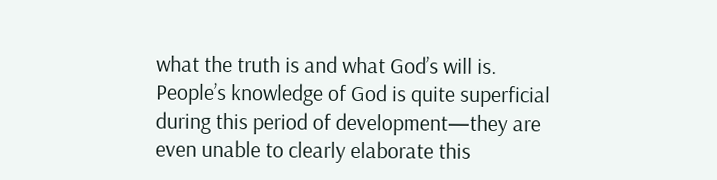what the truth is and what God’s will is. People’s knowledge of God is quite superficial during this period of development—they are even unable to clearly elaborate this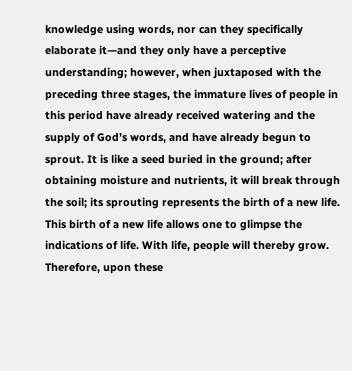knowledge using words, nor can they specifically elaborate it—and they only have a perceptive understanding; however, when juxtaposed with the preceding three stages, the immature lives of people in this period have already received watering and the supply of God’s words, and have already begun to sprout. It is like a seed buried in the ground; after obtaining moisture and nutrients, it will break through the soil; its sprouting represents the birth of a new life. This birth of a new life allows one to glimpse the indications of life. With life, people will thereby grow. Therefore, upon these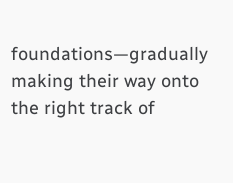foundations—gradually making their way onto the right track of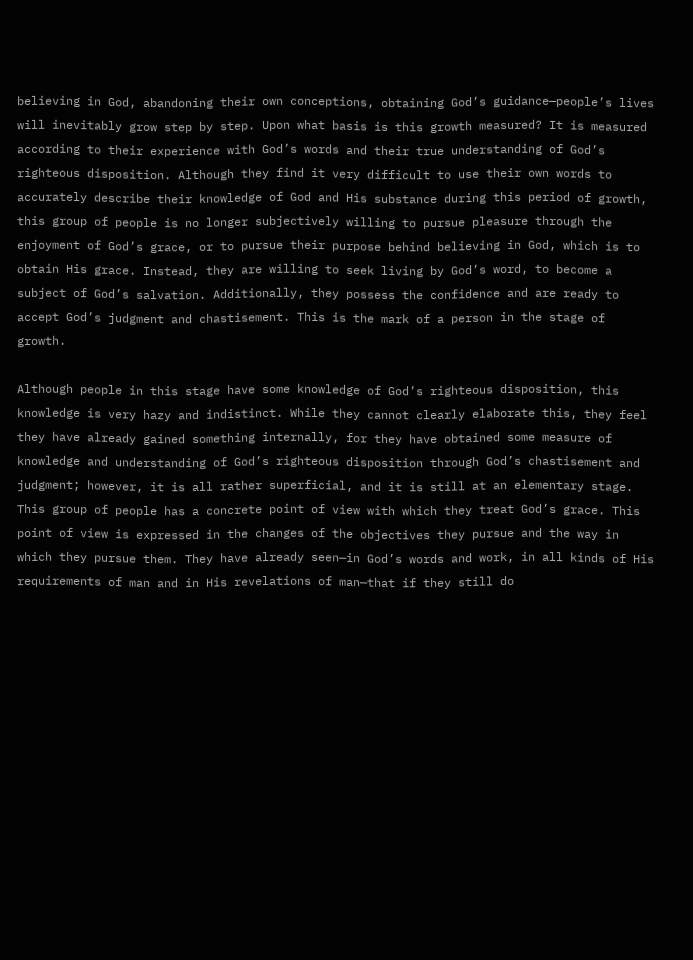believing in God, abandoning their own conceptions, obtaining God’s guidance—people’s lives will inevitably grow step by step. Upon what basis is this growth measured? It is measured according to their experience with God’s words and their true understanding of God’s righteous disposition. Although they find it very difficult to use their own words to accurately describe their knowledge of God and His substance during this period of growth, this group of people is no longer subjectively willing to pursue pleasure through the enjoyment of God’s grace, or to pursue their purpose behind believing in God, which is to obtain His grace. Instead, they are willing to seek living by God’s word, to become a subject of God’s salvation. Additionally, they possess the confidence and are ready to accept God’s judgment and chastisement. This is the mark of a person in the stage of growth.

Although people in this stage have some knowledge of God’s righteous disposition, this knowledge is very hazy and indistinct. While they cannot clearly elaborate this, they feel they have already gained something internally, for they have obtained some measure of knowledge and understanding of God’s righteous disposition through God’s chastisement and judgment; however, it is all rather superficial, and it is still at an elementary stage. This group of people has a concrete point of view with which they treat God’s grace. This point of view is expressed in the changes of the objectives they pursue and the way in which they pursue them. They have already seen—in God’s words and work, in all kinds of His requirements of man and in His revelations of man—that if they still do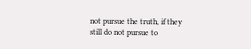not pursue the truth, if they still do not pursue to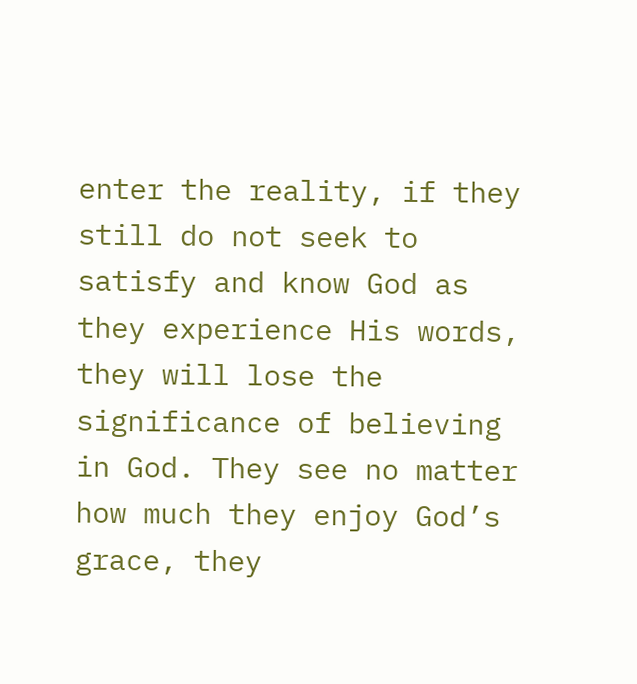enter the reality, if they still do not seek to satisfy and know God as they experience His words, they will lose the significance of believing in God. They see no matter how much they enjoy God’s grace, they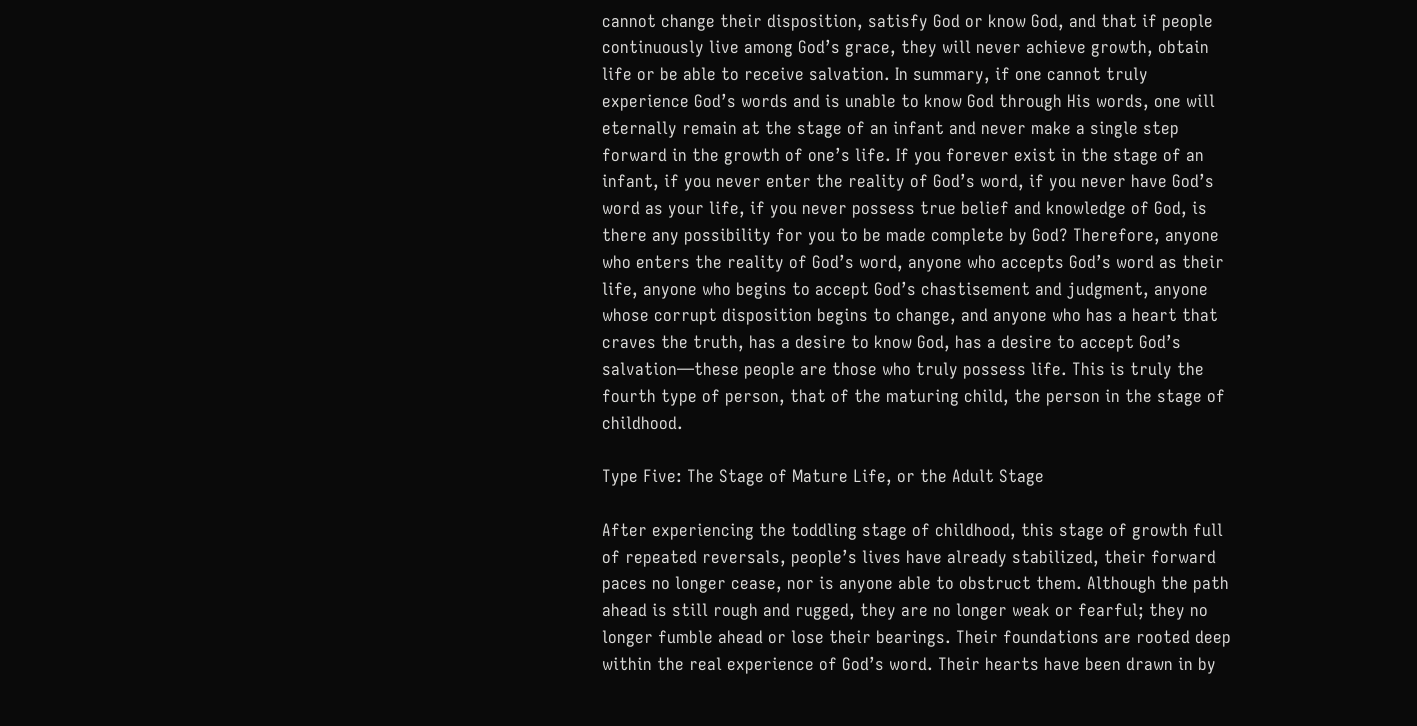cannot change their disposition, satisfy God or know God, and that if people continuously live among God’s grace, they will never achieve growth, obtain life or be able to receive salvation. In summary, if one cannot truly experience God’s words and is unable to know God through His words, one will eternally remain at the stage of an infant and never make a single step forward in the growth of one’s life. If you forever exist in the stage of an infant, if you never enter the reality of God’s word, if you never have God’s word as your life, if you never possess true belief and knowledge of God, is there any possibility for you to be made complete by God? Therefore, anyone who enters the reality of God’s word, anyone who accepts God’s word as their life, anyone who begins to accept God’s chastisement and judgment, anyone whose corrupt disposition begins to change, and anyone who has a heart that craves the truth, has a desire to know God, has a desire to accept God’s salvation—these people are those who truly possess life. This is truly the fourth type of person, that of the maturing child, the person in the stage of childhood.

Type Five: The Stage of Mature Life, or the Adult Stage

After experiencing the toddling stage of childhood, this stage of growth full of repeated reversals, people’s lives have already stabilized, their forward paces no longer cease, nor is anyone able to obstruct them. Although the path ahead is still rough and rugged, they are no longer weak or fearful; they no longer fumble ahead or lose their bearings. Their foundations are rooted deep within the real experience of God’s word. Their hearts have been drawn in by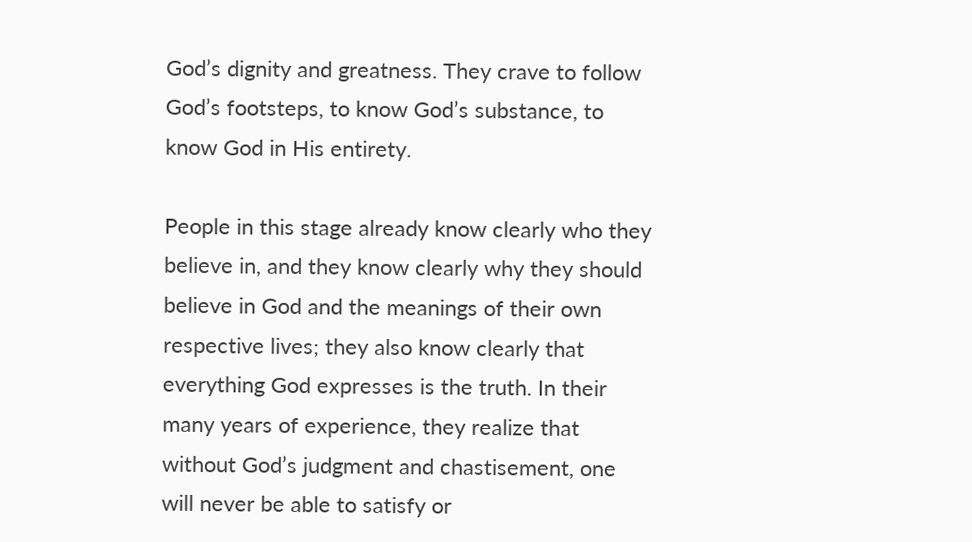God’s dignity and greatness. They crave to follow God’s footsteps, to know God’s substance, to know God in His entirety.

People in this stage already know clearly who they believe in, and they know clearly why they should believe in God and the meanings of their own respective lives; they also know clearly that everything God expresses is the truth. In their many years of experience, they realize that without God’s judgment and chastisement, one will never be able to satisfy or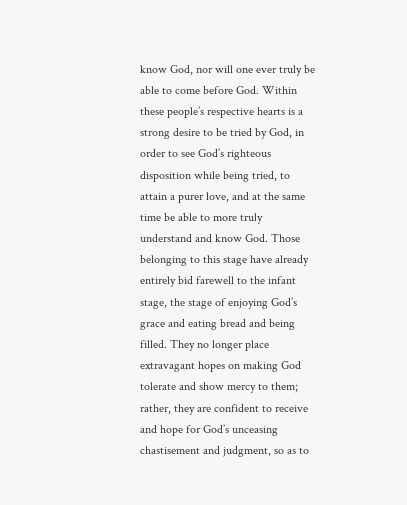know God, nor will one ever truly be able to come before God. Within these people’s respective hearts is a strong desire to be tried by God, in order to see God’s righteous disposition while being tried, to attain a purer love, and at the same time be able to more truly understand and know God. Those belonging to this stage have already entirely bid farewell to the infant stage, the stage of enjoying God’s grace and eating bread and being filled. They no longer place extravagant hopes on making God tolerate and show mercy to them; rather, they are confident to receive and hope for God’s unceasing chastisement and judgment, so as to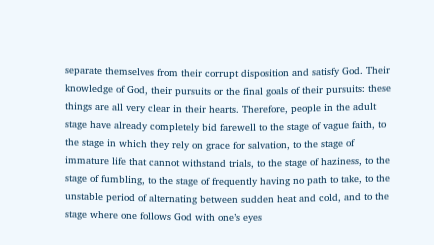separate themselves from their corrupt disposition and satisfy God. Their knowledge of God, their pursuits or the final goals of their pursuits: these things are all very clear in their hearts. Therefore, people in the adult stage have already completely bid farewell to the stage of vague faith, to the stage in which they rely on grace for salvation, to the stage of immature life that cannot withstand trials, to the stage of haziness, to the stage of fumbling, to the stage of frequently having no path to take, to the unstable period of alternating between sudden heat and cold, and to the stage where one follows God with one’s eyes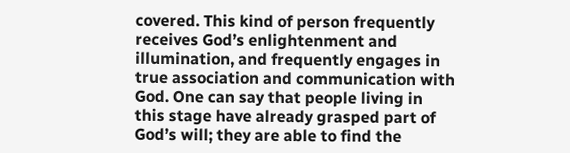covered. This kind of person frequently receives God’s enlightenment and illumination, and frequently engages in true association and communication with God. One can say that people living in this stage have already grasped part of God’s will; they are able to find the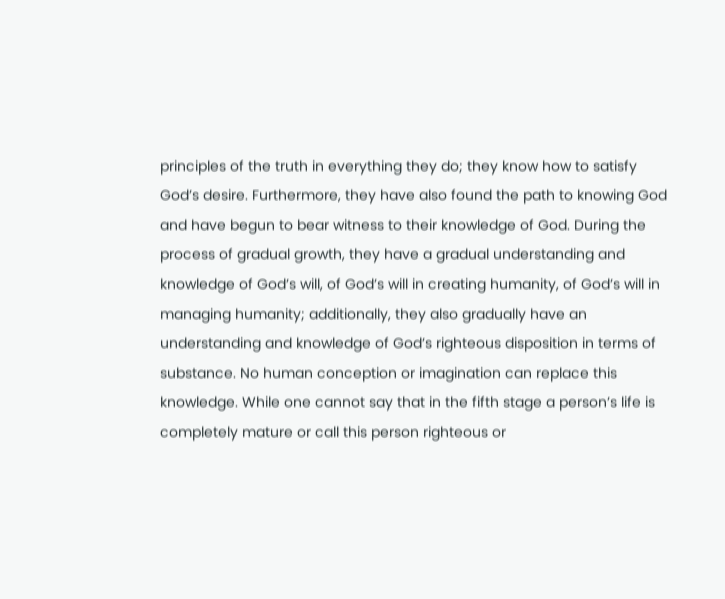principles of the truth in everything they do; they know how to satisfy God’s desire. Furthermore, they have also found the path to knowing God and have begun to bear witness to their knowledge of God. During the process of gradual growth, they have a gradual understanding and knowledge of God’s will, of God’s will in creating humanity, of God’s will in managing humanity; additionally, they also gradually have an understanding and knowledge of God’s righteous disposition in terms of substance. No human conception or imagination can replace this knowledge. While one cannot say that in the fifth stage a person’s life is completely mature or call this person righteous or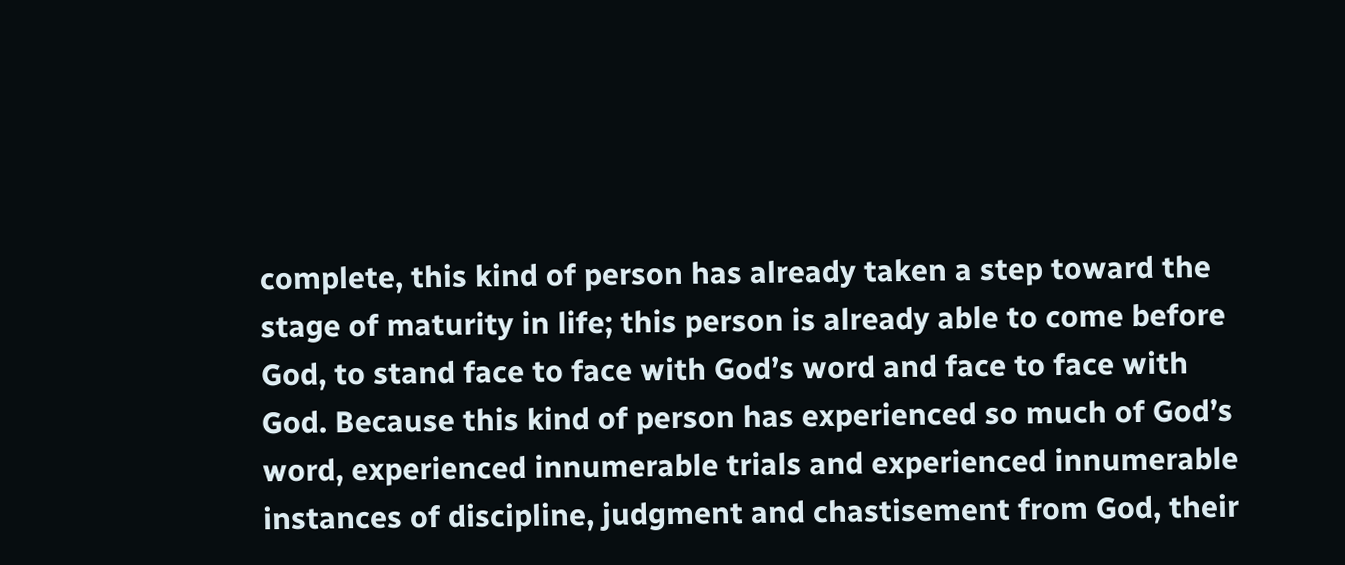complete, this kind of person has already taken a step toward the stage of maturity in life; this person is already able to come before God, to stand face to face with God’s word and face to face with God. Because this kind of person has experienced so much of God’s word, experienced innumerable trials and experienced innumerable instances of discipline, judgment and chastisement from God, their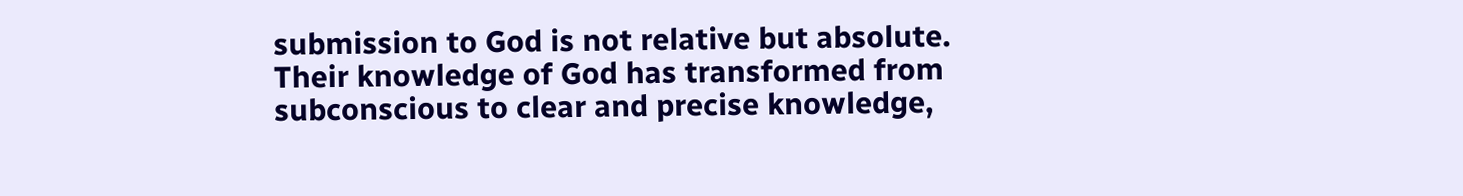submission to God is not relative but absolute. Their knowledge of God has transformed from subconscious to clear and precise knowledge,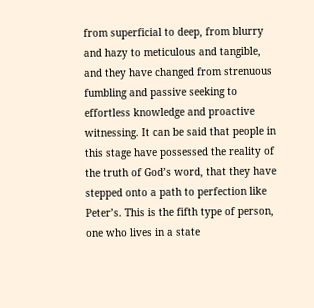from superficial to deep, from blurry and hazy to meticulous and tangible, and they have changed from strenuous fumbling and passive seeking to effortless knowledge and proactive witnessing. It can be said that people in this stage have possessed the reality of the truth of God’s word, that they have stepped onto a path to perfection like Peter’s. This is the fifth type of person, one who lives in a state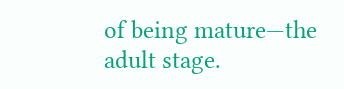of being mature—the adult stage.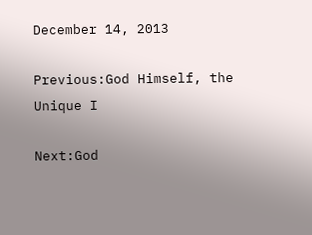December 14, 2013

Previous:God Himself, the Unique I

Next:God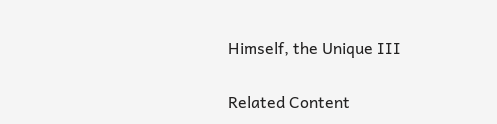Himself, the Unique III

Related Content